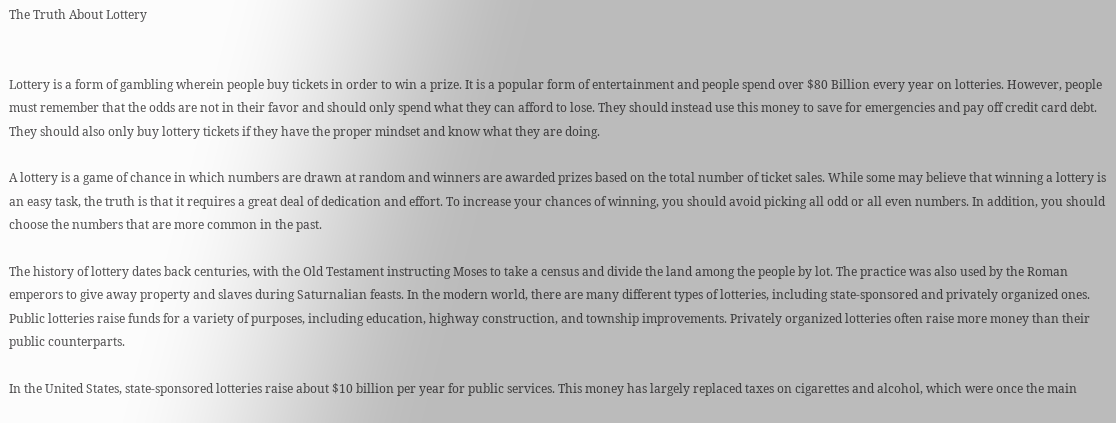The Truth About Lottery


Lottery is a form of gambling wherein people buy tickets in order to win a prize. It is a popular form of entertainment and people spend over $80 Billion every year on lotteries. However, people must remember that the odds are not in their favor and should only spend what they can afford to lose. They should instead use this money to save for emergencies and pay off credit card debt. They should also only buy lottery tickets if they have the proper mindset and know what they are doing.

A lottery is a game of chance in which numbers are drawn at random and winners are awarded prizes based on the total number of ticket sales. While some may believe that winning a lottery is an easy task, the truth is that it requires a great deal of dedication and effort. To increase your chances of winning, you should avoid picking all odd or all even numbers. In addition, you should choose the numbers that are more common in the past.

The history of lottery dates back centuries, with the Old Testament instructing Moses to take a census and divide the land among the people by lot. The practice was also used by the Roman emperors to give away property and slaves during Saturnalian feasts. In the modern world, there are many different types of lotteries, including state-sponsored and privately organized ones. Public lotteries raise funds for a variety of purposes, including education, highway construction, and township improvements. Privately organized lotteries often raise more money than their public counterparts.

In the United States, state-sponsored lotteries raise about $10 billion per year for public services. This money has largely replaced taxes on cigarettes and alcohol, which were once the main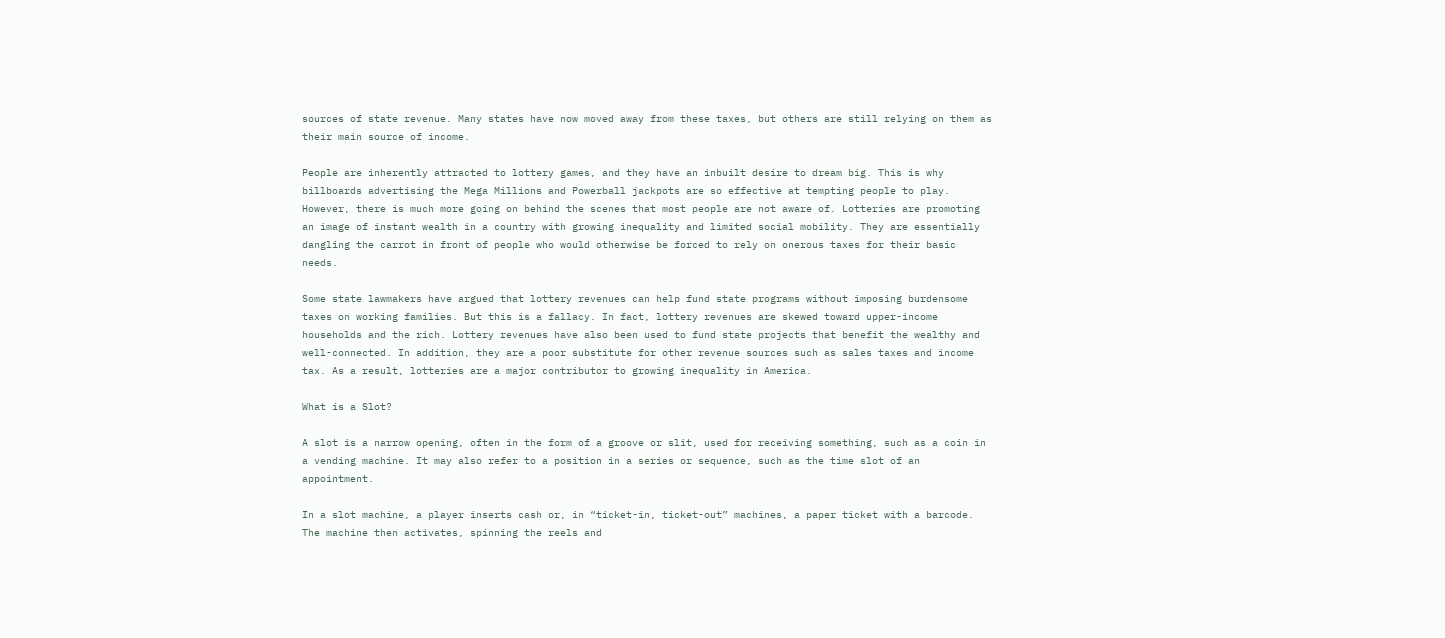sources of state revenue. Many states have now moved away from these taxes, but others are still relying on them as their main source of income.

People are inherently attracted to lottery games, and they have an inbuilt desire to dream big. This is why billboards advertising the Mega Millions and Powerball jackpots are so effective at tempting people to play. However, there is much more going on behind the scenes that most people are not aware of. Lotteries are promoting an image of instant wealth in a country with growing inequality and limited social mobility. They are essentially dangling the carrot in front of people who would otherwise be forced to rely on onerous taxes for their basic needs.

Some state lawmakers have argued that lottery revenues can help fund state programs without imposing burdensome taxes on working families. But this is a fallacy. In fact, lottery revenues are skewed toward upper-income households and the rich. Lottery revenues have also been used to fund state projects that benefit the wealthy and well-connected. In addition, they are a poor substitute for other revenue sources such as sales taxes and income tax. As a result, lotteries are a major contributor to growing inequality in America.

What is a Slot?

A slot is a narrow opening, often in the form of a groove or slit, used for receiving something, such as a coin in a vending machine. It may also refer to a position in a series or sequence, such as the time slot of an appointment.

In a slot machine, a player inserts cash or, in “ticket-in, ticket-out” machines, a paper ticket with a barcode. The machine then activates, spinning the reels and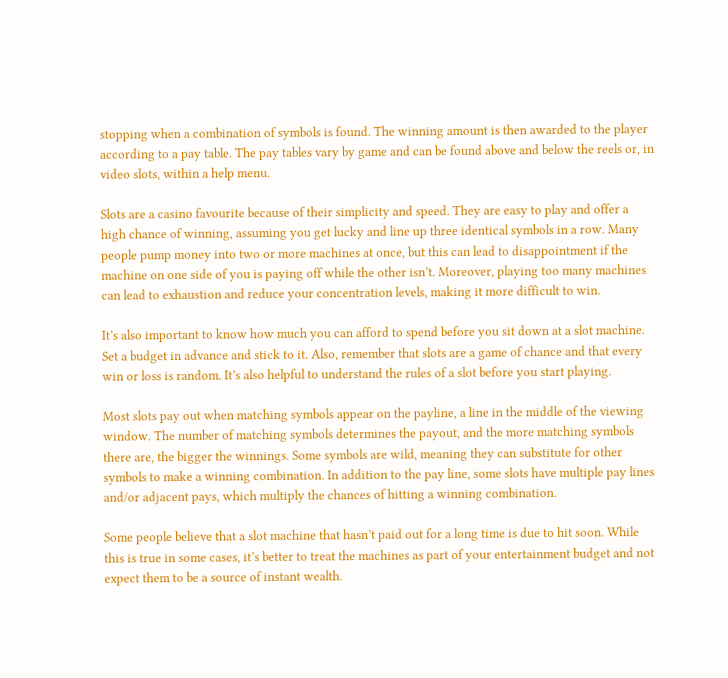stopping when a combination of symbols is found. The winning amount is then awarded to the player according to a pay table. The pay tables vary by game and can be found above and below the reels or, in video slots, within a help menu.

Slots are a casino favourite because of their simplicity and speed. They are easy to play and offer a high chance of winning, assuming you get lucky and line up three identical symbols in a row. Many people pump money into two or more machines at once, but this can lead to disappointment if the machine on one side of you is paying off while the other isn’t. Moreover, playing too many machines can lead to exhaustion and reduce your concentration levels, making it more difficult to win.

It’s also important to know how much you can afford to spend before you sit down at a slot machine. Set a budget in advance and stick to it. Also, remember that slots are a game of chance and that every win or loss is random. It’s also helpful to understand the rules of a slot before you start playing.

Most slots pay out when matching symbols appear on the payline, a line in the middle of the viewing window. The number of matching symbols determines the payout, and the more matching symbols there are, the bigger the winnings. Some symbols are wild, meaning they can substitute for other symbols to make a winning combination. In addition to the pay line, some slots have multiple pay lines and/or adjacent pays, which multiply the chances of hitting a winning combination.

Some people believe that a slot machine that hasn’t paid out for a long time is due to hit soon. While this is true in some cases, it’s better to treat the machines as part of your entertainment budget and not expect them to be a source of instant wealth.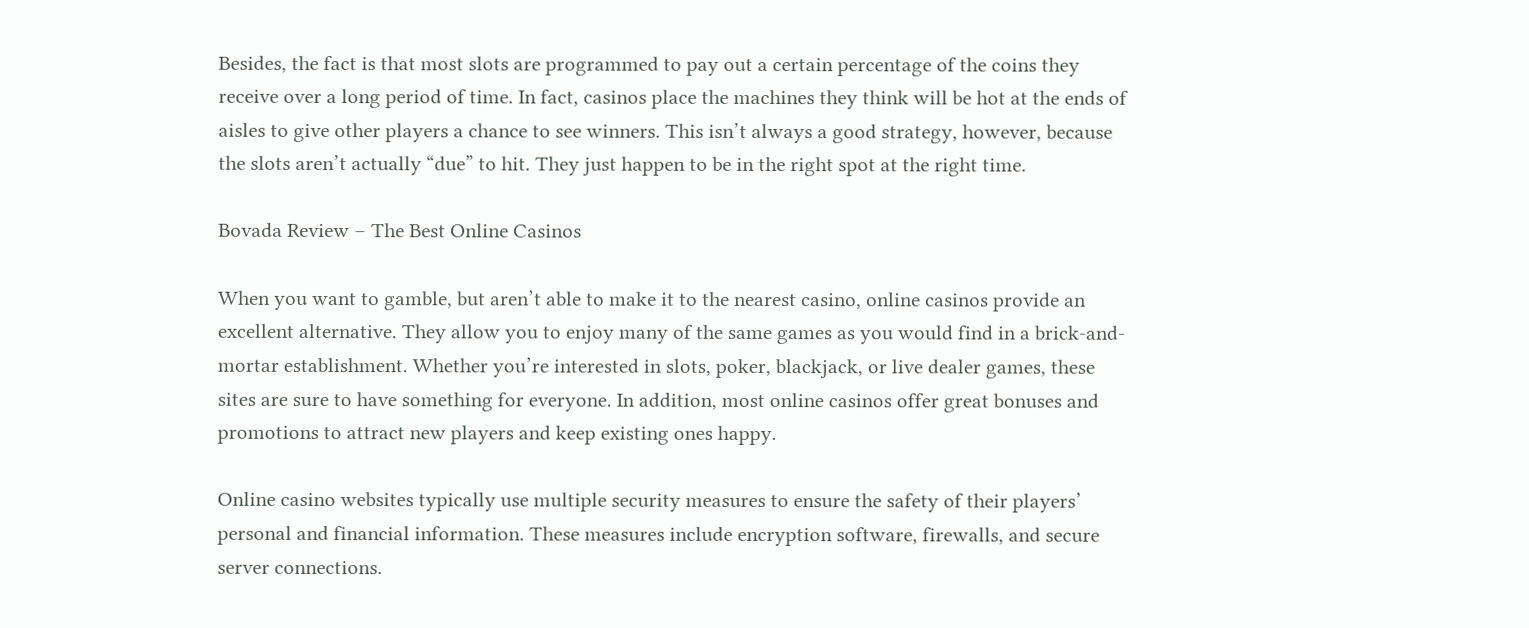Besides, the fact is that most slots are programmed to pay out a certain percentage of the coins they receive over a long period of time. In fact, casinos place the machines they think will be hot at the ends of aisles to give other players a chance to see winners. This isn’t always a good strategy, however, because the slots aren’t actually “due” to hit. They just happen to be in the right spot at the right time.

Bovada Review – The Best Online Casinos

When you want to gamble, but aren’t able to make it to the nearest casino, online casinos provide an excellent alternative. They allow you to enjoy many of the same games as you would find in a brick-and-mortar establishment. Whether you’re interested in slots, poker, blackjack, or live dealer games, these sites are sure to have something for everyone. In addition, most online casinos offer great bonuses and promotions to attract new players and keep existing ones happy.

Online casino websites typically use multiple security measures to ensure the safety of their players’ personal and financial information. These measures include encryption software, firewalls, and secure server connections.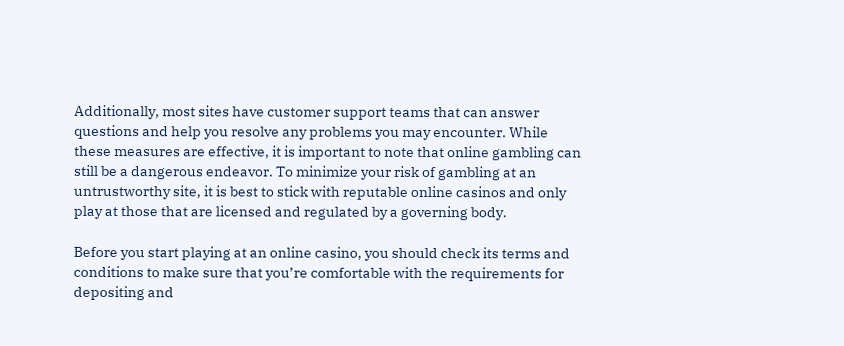Additionally, most sites have customer support teams that can answer questions and help you resolve any problems you may encounter. While these measures are effective, it is important to note that online gambling can still be a dangerous endeavor. To minimize your risk of gambling at an untrustworthy site, it is best to stick with reputable online casinos and only play at those that are licensed and regulated by a governing body.

Before you start playing at an online casino, you should check its terms and conditions to make sure that you’re comfortable with the requirements for depositing and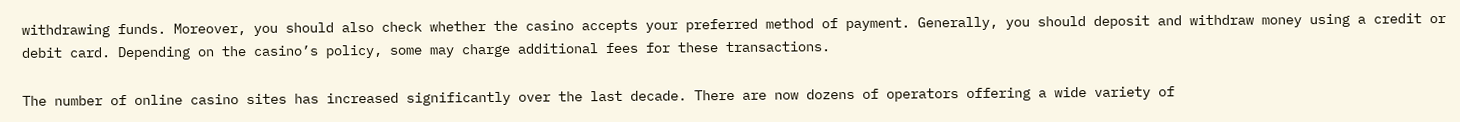withdrawing funds. Moreover, you should also check whether the casino accepts your preferred method of payment. Generally, you should deposit and withdraw money using a credit or debit card. Depending on the casino’s policy, some may charge additional fees for these transactions.

The number of online casino sites has increased significantly over the last decade. There are now dozens of operators offering a wide variety of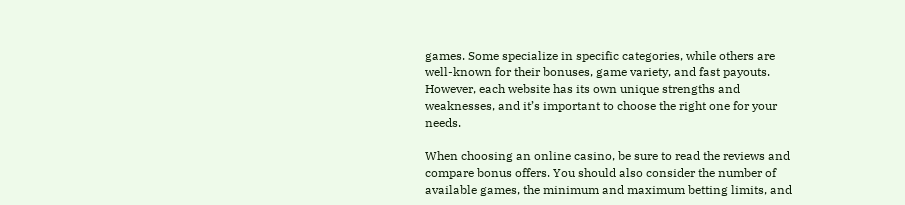games. Some specialize in specific categories, while others are well-known for their bonuses, game variety, and fast payouts. However, each website has its own unique strengths and weaknesses, and it’s important to choose the right one for your needs.

When choosing an online casino, be sure to read the reviews and compare bonus offers. You should also consider the number of available games, the minimum and maximum betting limits, and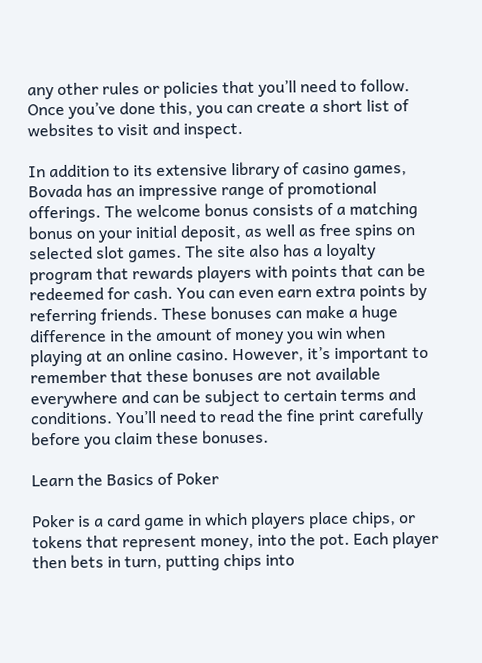any other rules or policies that you’ll need to follow. Once you’ve done this, you can create a short list of websites to visit and inspect.

In addition to its extensive library of casino games, Bovada has an impressive range of promotional offerings. The welcome bonus consists of a matching bonus on your initial deposit, as well as free spins on selected slot games. The site also has a loyalty program that rewards players with points that can be redeemed for cash. You can even earn extra points by referring friends. These bonuses can make a huge difference in the amount of money you win when playing at an online casino. However, it’s important to remember that these bonuses are not available everywhere and can be subject to certain terms and conditions. You’ll need to read the fine print carefully before you claim these bonuses.

Learn the Basics of Poker

Poker is a card game in which players place chips, or tokens that represent money, into the pot. Each player then bets in turn, putting chips into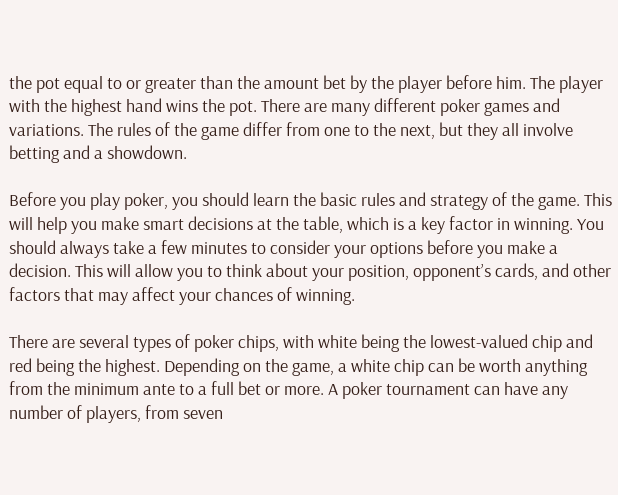the pot equal to or greater than the amount bet by the player before him. The player with the highest hand wins the pot. There are many different poker games and variations. The rules of the game differ from one to the next, but they all involve betting and a showdown.

Before you play poker, you should learn the basic rules and strategy of the game. This will help you make smart decisions at the table, which is a key factor in winning. You should always take a few minutes to consider your options before you make a decision. This will allow you to think about your position, opponent’s cards, and other factors that may affect your chances of winning.

There are several types of poker chips, with white being the lowest-valued chip and red being the highest. Depending on the game, a white chip can be worth anything from the minimum ante to a full bet or more. A poker tournament can have any number of players, from seven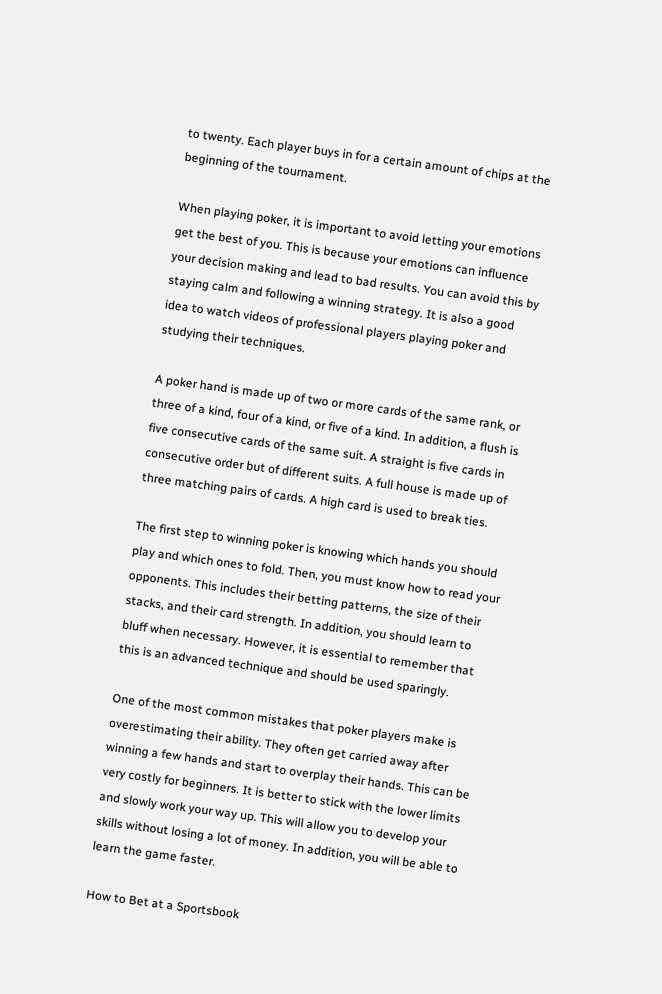to twenty. Each player buys in for a certain amount of chips at the beginning of the tournament.

When playing poker, it is important to avoid letting your emotions get the best of you. This is because your emotions can influence your decision making and lead to bad results. You can avoid this by staying calm and following a winning strategy. It is also a good idea to watch videos of professional players playing poker and studying their techniques.

A poker hand is made up of two or more cards of the same rank, or three of a kind, four of a kind, or five of a kind. In addition, a flush is five consecutive cards of the same suit. A straight is five cards in consecutive order but of different suits. A full house is made up of three matching pairs of cards. A high card is used to break ties.

The first step to winning poker is knowing which hands you should play and which ones to fold. Then, you must know how to read your opponents. This includes their betting patterns, the size of their stacks, and their card strength. In addition, you should learn to bluff when necessary. However, it is essential to remember that this is an advanced technique and should be used sparingly.

One of the most common mistakes that poker players make is overestimating their ability. They often get carried away after winning a few hands and start to overplay their hands. This can be very costly for beginners. It is better to stick with the lower limits and slowly work your way up. This will allow you to develop your skills without losing a lot of money. In addition, you will be able to learn the game faster.

How to Bet at a Sportsbook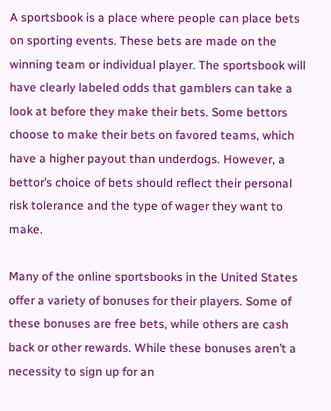A sportsbook is a place where people can place bets on sporting events. These bets are made on the winning team or individual player. The sportsbook will have clearly labeled odds that gamblers can take a look at before they make their bets. Some bettors choose to make their bets on favored teams, which have a higher payout than underdogs. However, a bettor’s choice of bets should reflect their personal risk tolerance and the type of wager they want to make.

Many of the online sportsbooks in the United States offer a variety of bonuses for their players. Some of these bonuses are free bets, while others are cash back or other rewards. While these bonuses aren’t a necessity to sign up for an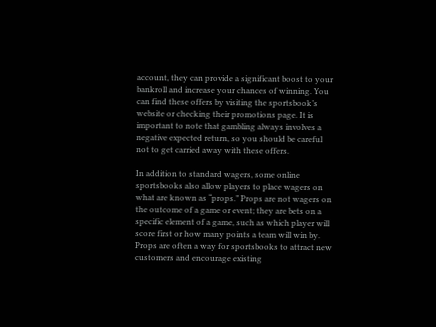account, they can provide a significant boost to your bankroll and increase your chances of winning. You can find these offers by visiting the sportsbook’s website or checking their promotions page. It is important to note that gambling always involves a negative expected return, so you should be careful not to get carried away with these offers.

In addition to standard wagers, some online sportsbooks also allow players to place wagers on what are known as “props.” Props are not wagers on the outcome of a game or event; they are bets on a specific element of a game, such as which player will score first or how many points a team will win by. Props are often a way for sportsbooks to attract new customers and encourage existing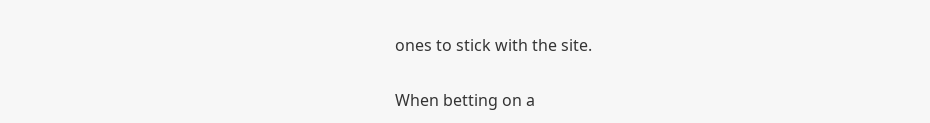ones to stick with the site.

When betting on a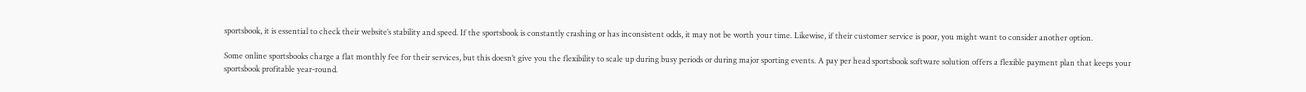sportsbook, it is essential to check their website’s stability and speed. If the sportsbook is constantly crashing or has inconsistent odds, it may not be worth your time. Likewise, if their customer service is poor, you might want to consider another option.

Some online sportsbooks charge a flat monthly fee for their services, but this doesn’t give you the flexibility to scale up during busy periods or during major sporting events. A pay per head sportsbook software solution offers a flexible payment plan that keeps your sportsbook profitable year-round.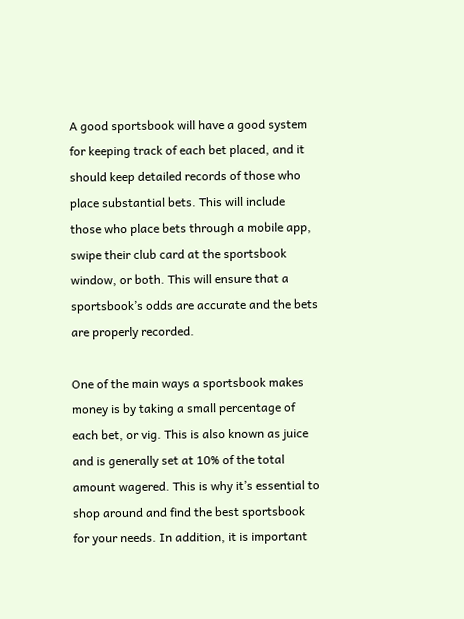A good sportsbook will have a good system for keeping track of each bet placed, and it should keep detailed records of those who place substantial bets. This will include those who place bets through a mobile app, swipe their club card at the sportsbook window, or both. This will ensure that a sportsbook’s odds are accurate and the bets are properly recorded.

One of the main ways a sportsbook makes money is by taking a small percentage of each bet, or vig. This is also known as juice and is generally set at 10% of the total amount wagered. This is why it’s essential to shop around and find the best sportsbook for your needs. In addition, it is important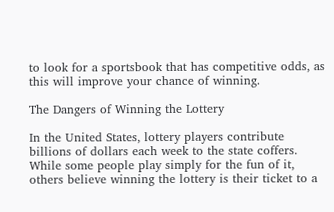to look for a sportsbook that has competitive odds, as this will improve your chance of winning.

The Dangers of Winning the Lottery

In the United States, lottery players contribute billions of dollars each week to the state coffers. While some people play simply for the fun of it, others believe winning the lottery is their ticket to a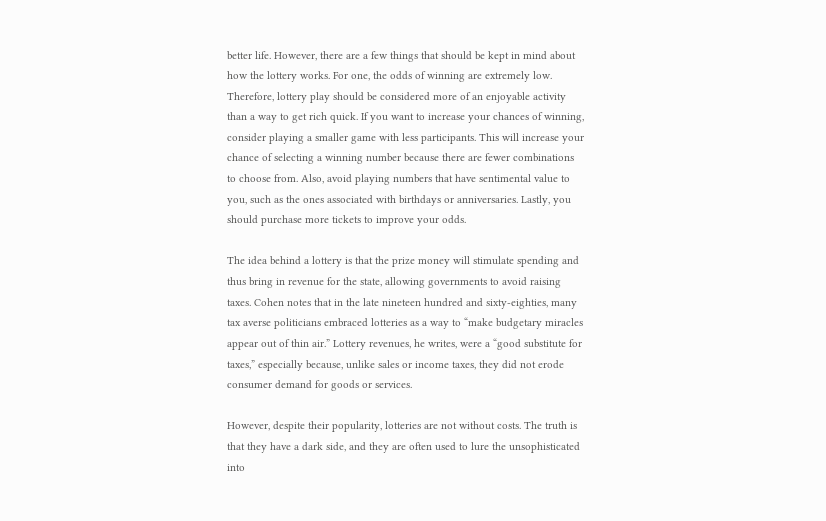better life. However, there are a few things that should be kept in mind about how the lottery works. For one, the odds of winning are extremely low. Therefore, lottery play should be considered more of an enjoyable activity than a way to get rich quick. If you want to increase your chances of winning, consider playing a smaller game with less participants. This will increase your chance of selecting a winning number because there are fewer combinations to choose from. Also, avoid playing numbers that have sentimental value to you, such as the ones associated with birthdays or anniversaries. Lastly, you should purchase more tickets to improve your odds.

The idea behind a lottery is that the prize money will stimulate spending and thus bring in revenue for the state, allowing governments to avoid raising taxes. Cohen notes that in the late nineteen hundred and sixty-eighties, many tax averse politicians embraced lotteries as a way to “make budgetary miracles appear out of thin air.” Lottery revenues, he writes, were a “good substitute for taxes,” especially because, unlike sales or income taxes, they did not erode consumer demand for goods or services.

However, despite their popularity, lotteries are not without costs. The truth is that they have a dark side, and they are often used to lure the unsophisticated into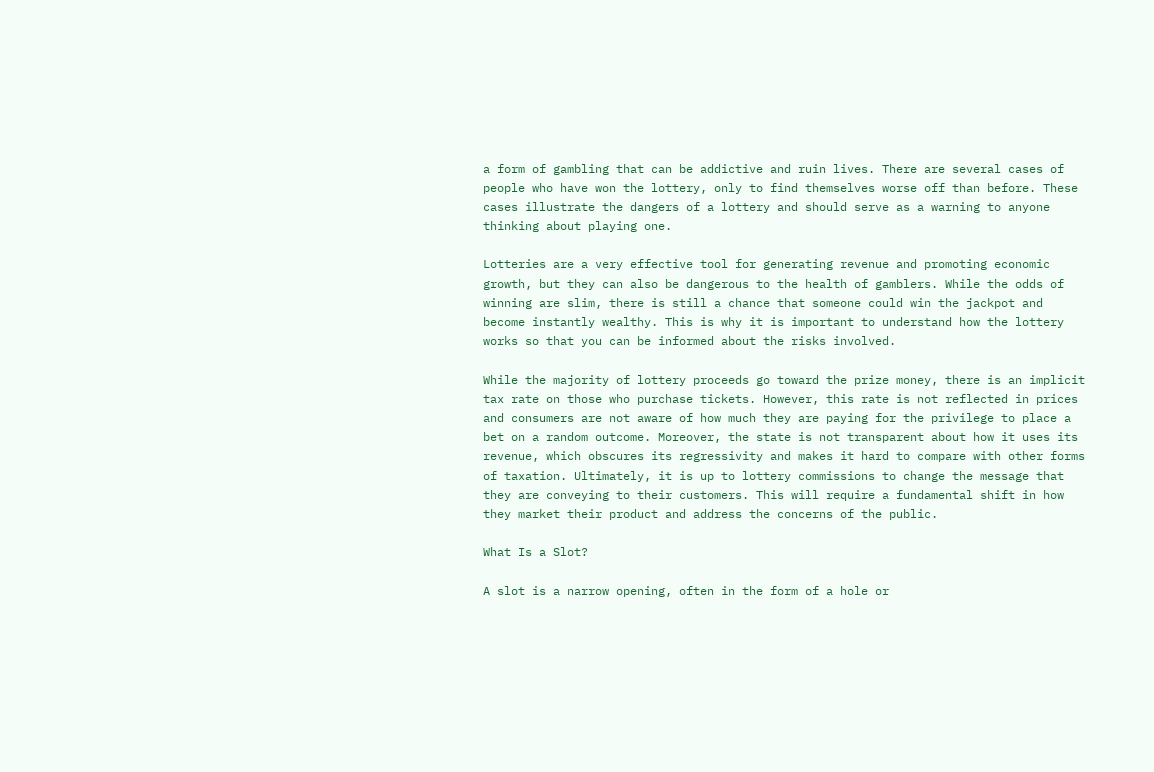a form of gambling that can be addictive and ruin lives. There are several cases of people who have won the lottery, only to find themselves worse off than before. These cases illustrate the dangers of a lottery and should serve as a warning to anyone thinking about playing one.

Lotteries are a very effective tool for generating revenue and promoting economic growth, but they can also be dangerous to the health of gamblers. While the odds of winning are slim, there is still a chance that someone could win the jackpot and become instantly wealthy. This is why it is important to understand how the lottery works so that you can be informed about the risks involved.

While the majority of lottery proceeds go toward the prize money, there is an implicit tax rate on those who purchase tickets. However, this rate is not reflected in prices and consumers are not aware of how much they are paying for the privilege to place a bet on a random outcome. Moreover, the state is not transparent about how it uses its revenue, which obscures its regressivity and makes it hard to compare with other forms of taxation. Ultimately, it is up to lottery commissions to change the message that they are conveying to their customers. This will require a fundamental shift in how they market their product and address the concerns of the public.

What Is a Slot?

A slot is a narrow opening, often in the form of a hole or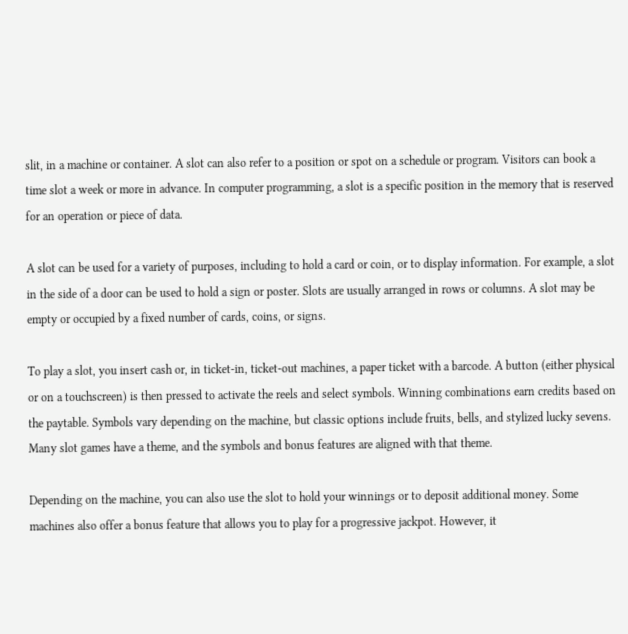slit, in a machine or container. A slot can also refer to a position or spot on a schedule or program. Visitors can book a time slot a week or more in advance. In computer programming, a slot is a specific position in the memory that is reserved for an operation or piece of data.

A slot can be used for a variety of purposes, including to hold a card or coin, or to display information. For example, a slot in the side of a door can be used to hold a sign or poster. Slots are usually arranged in rows or columns. A slot may be empty or occupied by a fixed number of cards, coins, or signs.

To play a slot, you insert cash or, in ticket-in, ticket-out machines, a paper ticket with a barcode. A button (either physical or on a touchscreen) is then pressed to activate the reels and select symbols. Winning combinations earn credits based on the paytable. Symbols vary depending on the machine, but classic options include fruits, bells, and stylized lucky sevens. Many slot games have a theme, and the symbols and bonus features are aligned with that theme.

Depending on the machine, you can also use the slot to hold your winnings or to deposit additional money. Some machines also offer a bonus feature that allows you to play for a progressive jackpot. However, it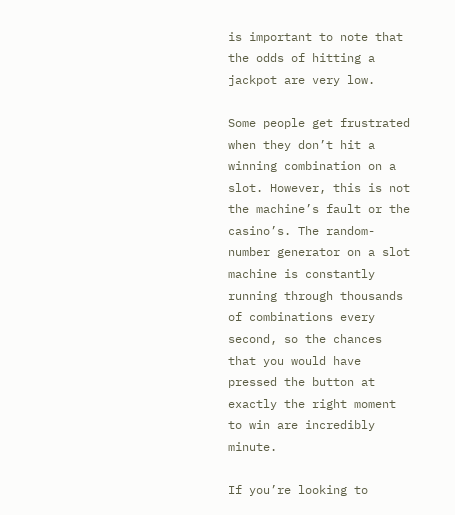is important to note that the odds of hitting a jackpot are very low.

Some people get frustrated when they don’t hit a winning combination on a slot. However, this is not the machine’s fault or the casino’s. The random-number generator on a slot machine is constantly running through thousands of combinations every second, so the chances that you would have pressed the button at exactly the right moment to win are incredibly minute.

If you’re looking to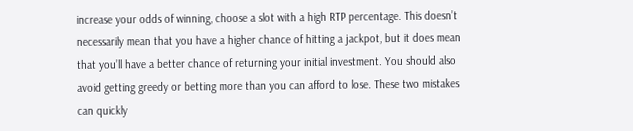increase your odds of winning, choose a slot with a high RTP percentage. This doesn’t necessarily mean that you have a higher chance of hitting a jackpot, but it does mean that you’ll have a better chance of returning your initial investment. You should also avoid getting greedy or betting more than you can afford to lose. These two mistakes can quickly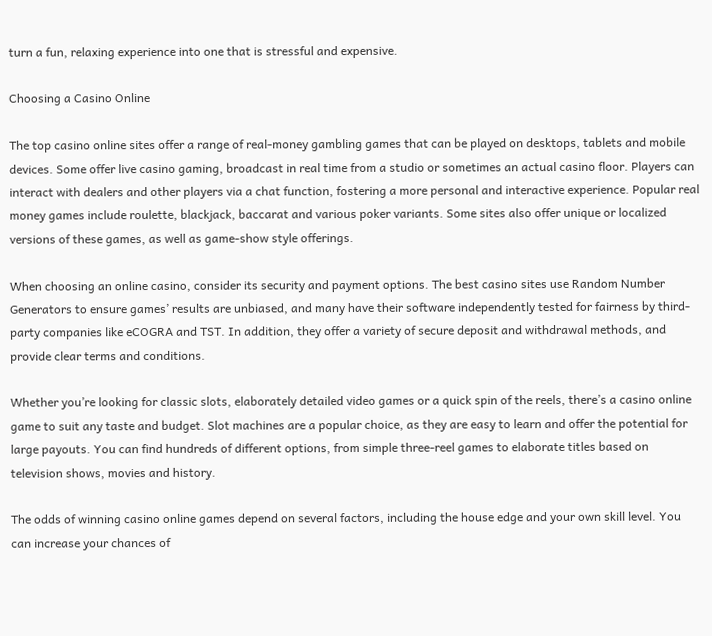turn a fun, relaxing experience into one that is stressful and expensive.

Choosing a Casino Online

The top casino online sites offer a range of real-money gambling games that can be played on desktops, tablets and mobile devices. Some offer live casino gaming, broadcast in real time from a studio or sometimes an actual casino floor. Players can interact with dealers and other players via a chat function, fostering a more personal and interactive experience. Popular real money games include roulette, blackjack, baccarat and various poker variants. Some sites also offer unique or localized versions of these games, as well as game-show style offerings.

When choosing an online casino, consider its security and payment options. The best casino sites use Random Number Generators to ensure games’ results are unbiased, and many have their software independently tested for fairness by third-party companies like eCOGRA and TST. In addition, they offer a variety of secure deposit and withdrawal methods, and provide clear terms and conditions.

Whether you’re looking for classic slots, elaborately detailed video games or a quick spin of the reels, there’s a casino online game to suit any taste and budget. Slot machines are a popular choice, as they are easy to learn and offer the potential for large payouts. You can find hundreds of different options, from simple three-reel games to elaborate titles based on television shows, movies and history.

The odds of winning casino online games depend on several factors, including the house edge and your own skill level. You can increase your chances of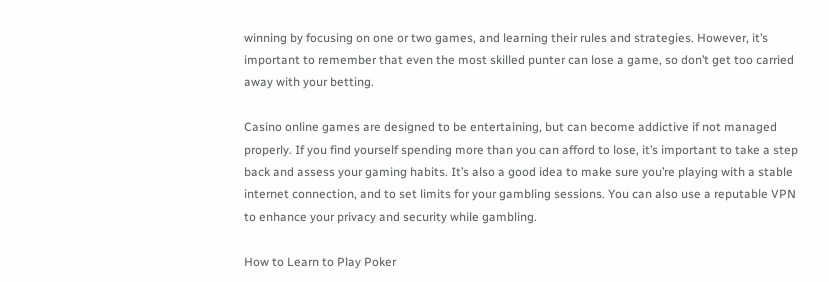winning by focusing on one or two games, and learning their rules and strategies. However, it’s important to remember that even the most skilled punter can lose a game, so don’t get too carried away with your betting.

Casino online games are designed to be entertaining, but can become addictive if not managed properly. If you find yourself spending more than you can afford to lose, it’s important to take a step back and assess your gaming habits. It’s also a good idea to make sure you’re playing with a stable internet connection, and to set limits for your gambling sessions. You can also use a reputable VPN to enhance your privacy and security while gambling.

How to Learn to Play Poker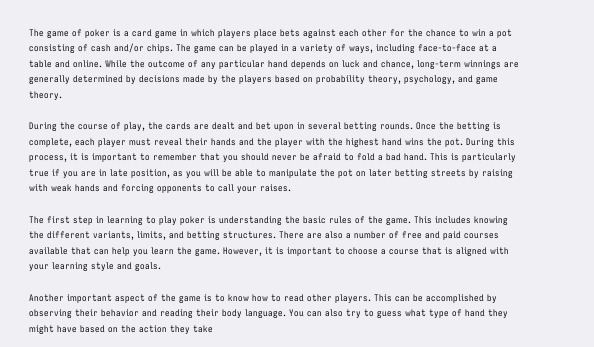The game of poker is a card game in which players place bets against each other for the chance to win a pot consisting of cash and/or chips. The game can be played in a variety of ways, including face-to-face at a table and online. While the outcome of any particular hand depends on luck and chance, long-term winnings are generally determined by decisions made by the players based on probability theory, psychology, and game theory.

During the course of play, the cards are dealt and bet upon in several betting rounds. Once the betting is complete, each player must reveal their hands and the player with the highest hand wins the pot. During this process, it is important to remember that you should never be afraid to fold a bad hand. This is particularly true if you are in late position, as you will be able to manipulate the pot on later betting streets by raising with weak hands and forcing opponents to call your raises.

The first step in learning to play poker is understanding the basic rules of the game. This includes knowing the different variants, limits, and betting structures. There are also a number of free and paid courses available that can help you learn the game. However, it is important to choose a course that is aligned with your learning style and goals.

Another important aspect of the game is to know how to read other players. This can be accomplished by observing their behavior and reading their body language. You can also try to guess what type of hand they might have based on the action they take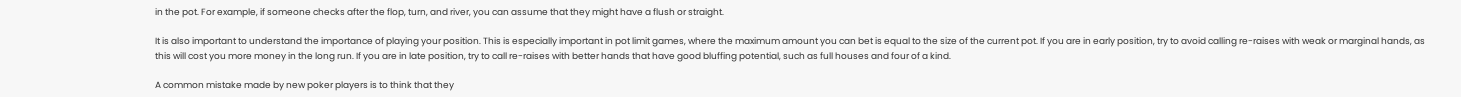in the pot. For example, if someone checks after the flop, turn, and river, you can assume that they might have a flush or straight.

It is also important to understand the importance of playing your position. This is especially important in pot limit games, where the maximum amount you can bet is equal to the size of the current pot. If you are in early position, try to avoid calling re-raises with weak or marginal hands, as this will cost you more money in the long run. If you are in late position, try to call re-raises with better hands that have good bluffing potential, such as full houses and four of a kind.

A common mistake made by new poker players is to think that they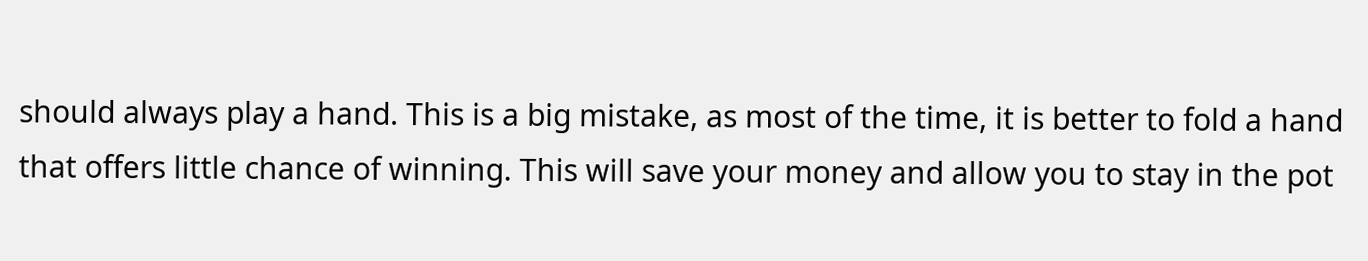should always play a hand. This is a big mistake, as most of the time, it is better to fold a hand that offers little chance of winning. This will save your money and allow you to stay in the pot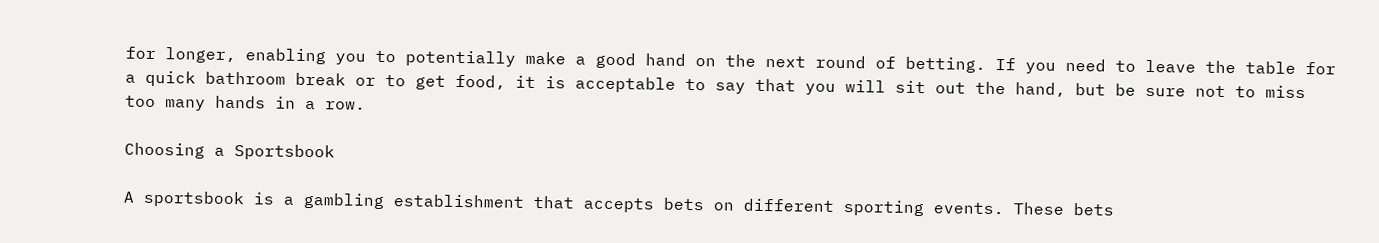for longer, enabling you to potentially make a good hand on the next round of betting. If you need to leave the table for a quick bathroom break or to get food, it is acceptable to say that you will sit out the hand, but be sure not to miss too many hands in a row.

Choosing a Sportsbook

A sportsbook is a gambling establishment that accepts bets on different sporting events. These bets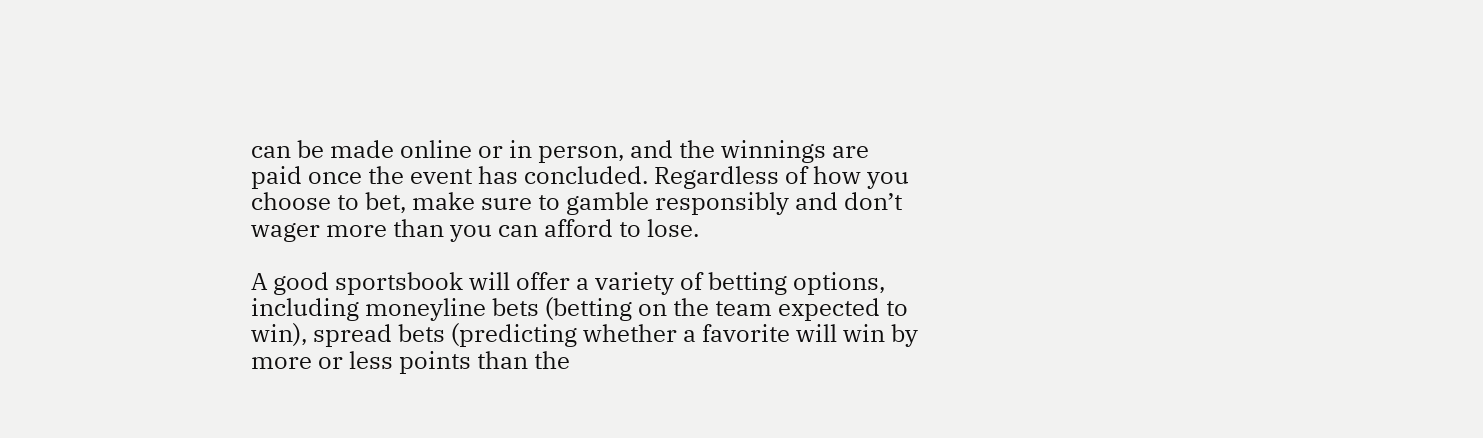can be made online or in person, and the winnings are paid once the event has concluded. Regardless of how you choose to bet, make sure to gamble responsibly and don’t wager more than you can afford to lose.

A good sportsbook will offer a variety of betting options, including moneyline bets (betting on the team expected to win), spread bets (predicting whether a favorite will win by more or less points than the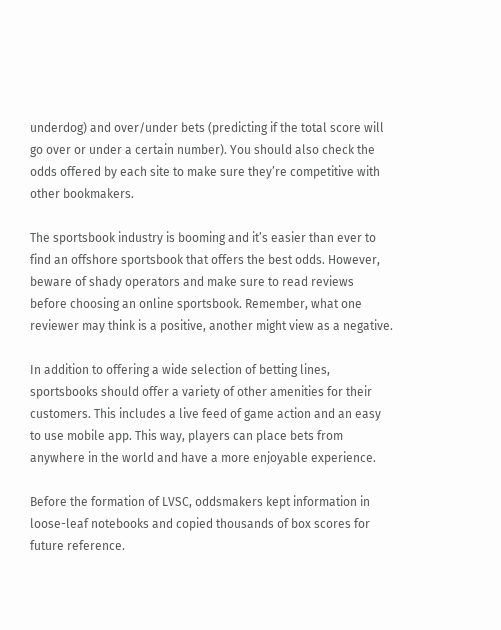underdog) and over/under bets (predicting if the total score will go over or under a certain number). You should also check the odds offered by each site to make sure they’re competitive with other bookmakers.

The sportsbook industry is booming and it’s easier than ever to find an offshore sportsbook that offers the best odds. However, beware of shady operators and make sure to read reviews before choosing an online sportsbook. Remember, what one reviewer may think is a positive, another might view as a negative.

In addition to offering a wide selection of betting lines, sportsbooks should offer a variety of other amenities for their customers. This includes a live feed of game action and an easy to use mobile app. This way, players can place bets from anywhere in the world and have a more enjoyable experience.

Before the formation of LVSC, oddsmakers kept information in loose-leaf notebooks and copied thousands of box scores for future reference.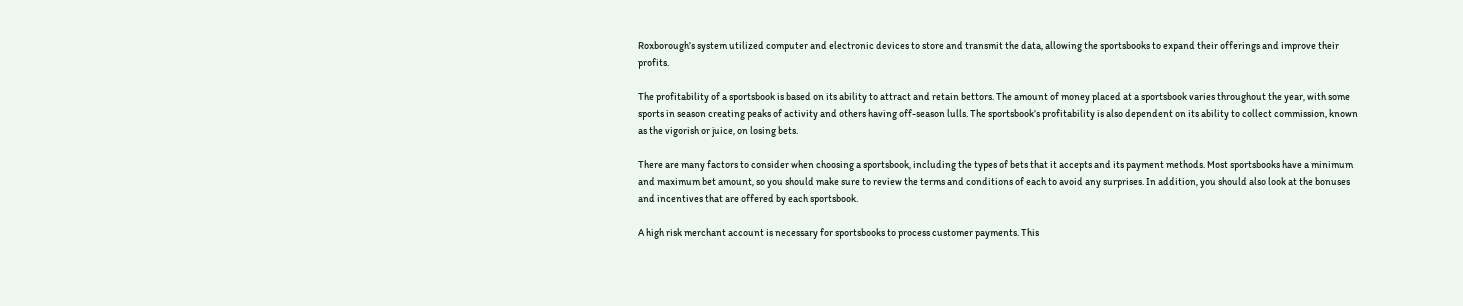Roxborough’s system utilized computer and electronic devices to store and transmit the data, allowing the sportsbooks to expand their offerings and improve their profits.

The profitability of a sportsbook is based on its ability to attract and retain bettors. The amount of money placed at a sportsbook varies throughout the year, with some sports in season creating peaks of activity and others having off-season lulls. The sportsbook’s profitability is also dependent on its ability to collect commission, known as the vigorish or juice, on losing bets.

There are many factors to consider when choosing a sportsbook, including the types of bets that it accepts and its payment methods. Most sportsbooks have a minimum and maximum bet amount, so you should make sure to review the terms and conditions of each to avoid any surprises. In addition, you should also look at the bonuses and incentives that are offered by each sportsbook.

A high risk merchant account is necessary for sportsbooks to process customer payments. This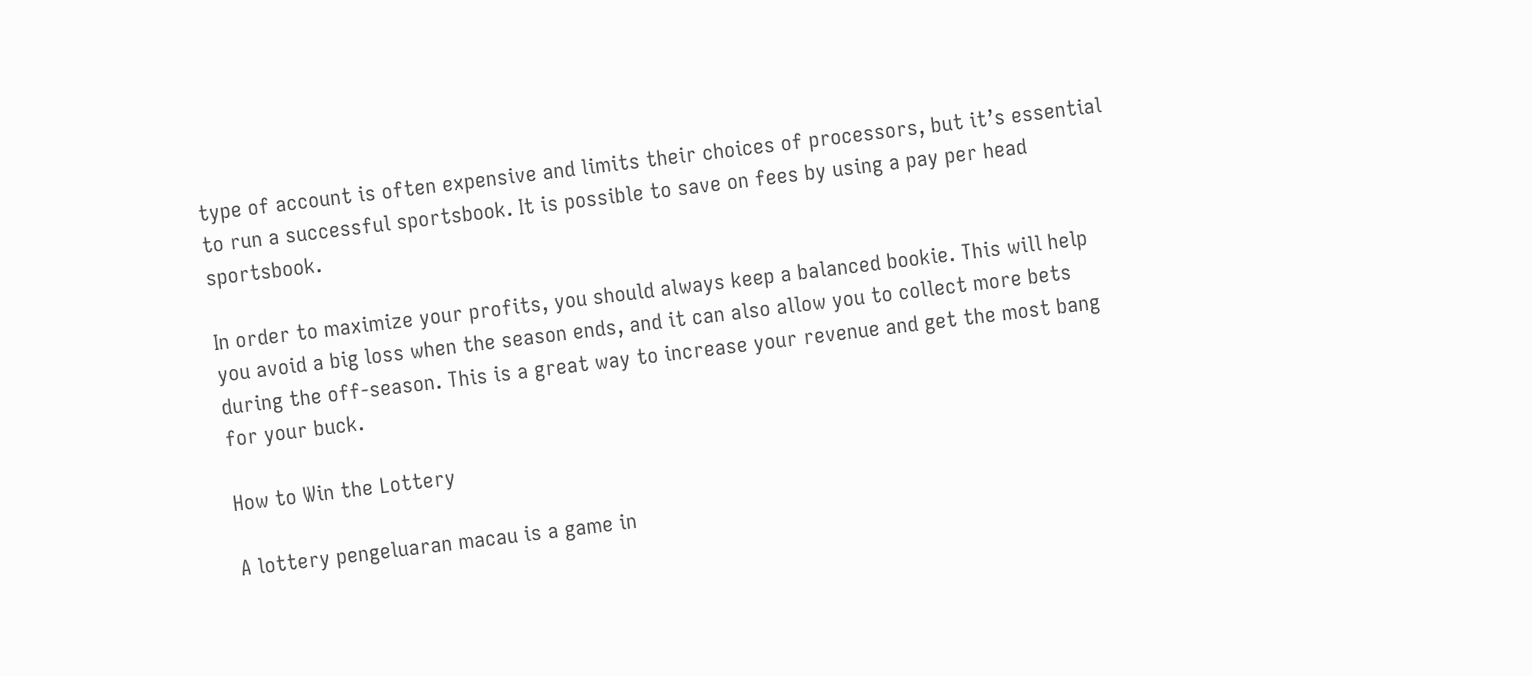type of account is often expensive and limits their choices of processors, but it’s essential to run a successful sportsbook. It is possible to save on fees by using a pay per head sportsbook.

In order to maximize your profits, you should always keep a balanced bookie. This will help you avoid a big loss when the season ends, and it can also allow you to collect more bets during the off-season. This is a great way to increase your revenue and get the most bang for your buck.

How to Win the Lottery

A lottery pengeluaran macau is a game in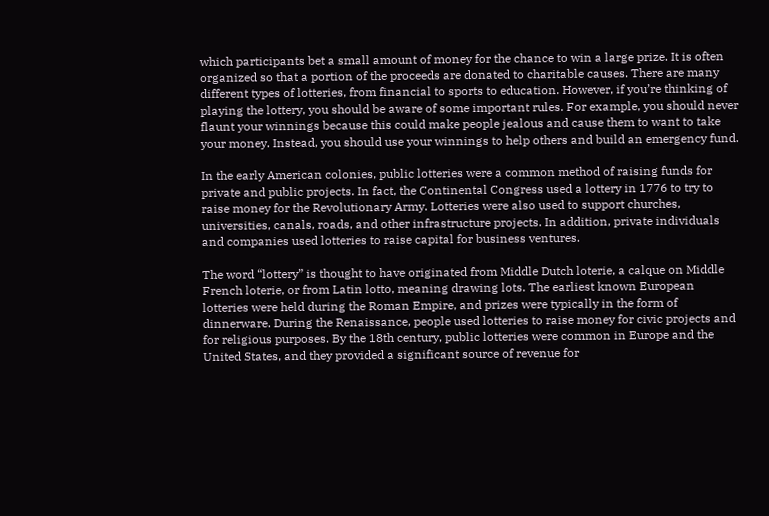which participants bet a small amount of money for the chance to win a large prize. It is often organized so that a portion of the proceeds are donated to charitable causes. There are many different types of lotteries, from financial to sports to education. However, if you’re thinking of playing the lottery, you should be aware of some important rules. For example, you should never flaunt your winnings because this could make people jealous and cause them to want to take your money. Instead, you should use your winnings to help others and build an emergency fund.

In the early American colonies, public lotteries were a common method of raising funds for private and public projects. In fact, the Continental Congress used a lottery in 1776 to try to raise money for the Revolutionary Army. Lotteries were also used to support churches, universities, canals, roads, and other infrastructure projects. In addition, private individuals and companies used lotteries to raise capital for business ventures.

The word “lottery” is thought to have originated from Middle Dutch loterie, a calque on Middle French loterie, or from Latin lotto, meaning drawing lots. The earliest known European lotteries were held during the Roman Empire, and prizes were typically in the form of dinnerware. During the Renaissance, people used lotteries to raise money for civic projects and for religious purposes. By the 18th century, public lotteries were common in Europe and the United States, and they provided a significant source of revenue for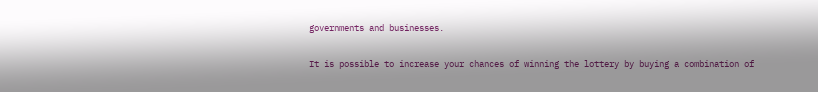governments and businesses.

It is possible to increase your chances of winning the lottery by buying a combination of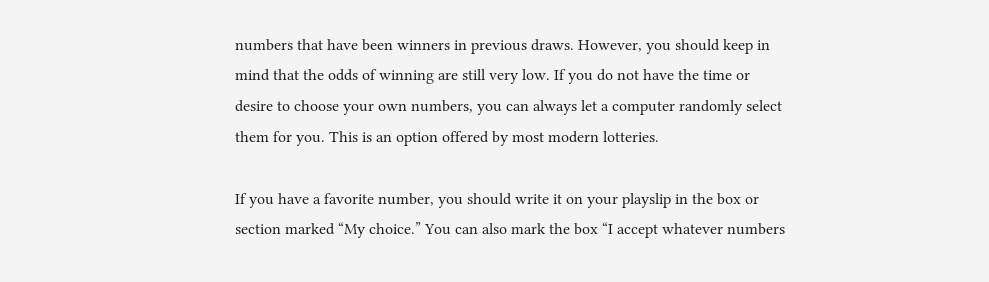numbers that have been winners in previous draws. However, you should keep in mind that the odds of winning are still very low. If you do not have the time or desire to choose your own numbers, you can always let a computer randomly select them for you. This is an option offered by most modern lotteries.

If you have a favorite number, you should write it on your playslip in the box or section marked “My choice.” You can also mark the box “I accept whatever numbers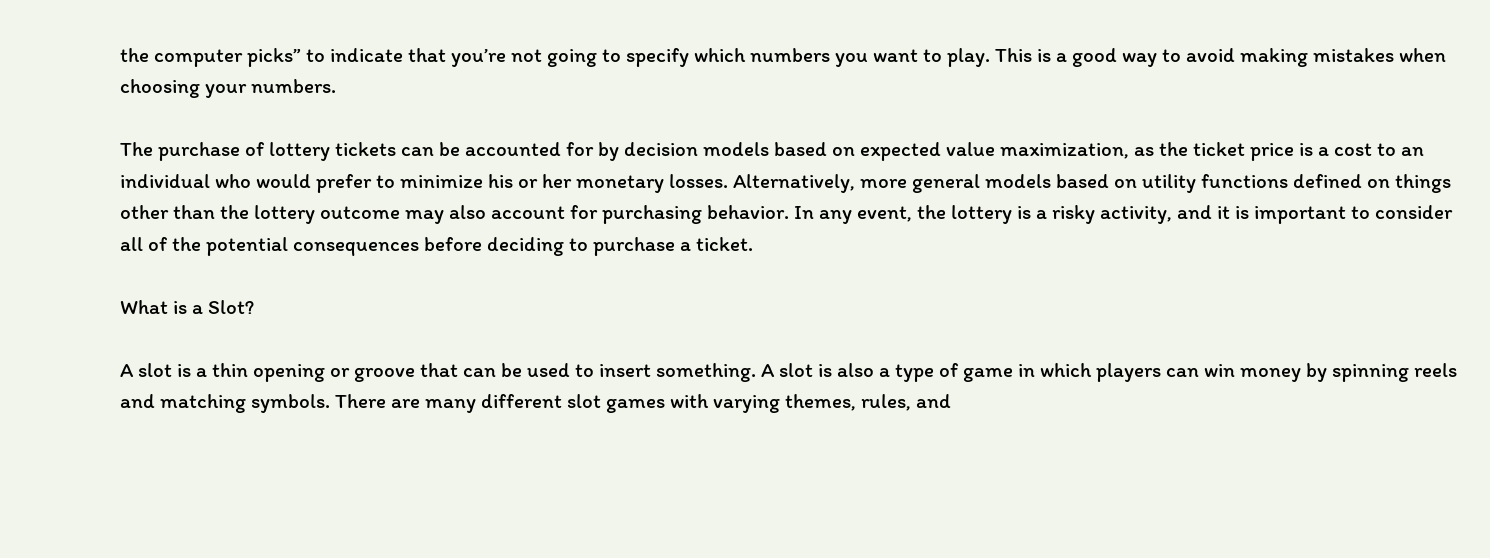the computer picks” to indicate that you’re not going to specify which numbers you want to play. This is a good way to avoid making mistakes when choosing your numbers.

The purchase of lottery tickets can be accounted for by decision models based on expected value maximization, as the ticket price is a cost to an individual who would prefer to minimize his or her monetary losses. Alternatively, more general models based on utility functions defined on things other than the lottery outcome may also account for purchasing behavior. In any event, the lottery is a risky activity, and it is important to consider all of the potential consequences before deciding to purchase a ticket.

What is a Slot?

A slot is a thin opening or groove that can be used to insert something. A slot is also a type of game in which players can win money by spinning reels and matching symbols. There are many different slot games with varying themes, rules, and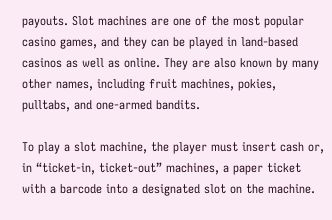payouts. Slot machines are one of the most popular casino games, and they can be played in land-based casinos as well as online. They are also known by many other names, including fruit machines, pokies, pulltabs, and one-armed bandits.

To play a slot machine, the player must insert cash or, in “ticket-in, ticket-out” machines, a paper ticket with a barcode into a designated slot on the machine.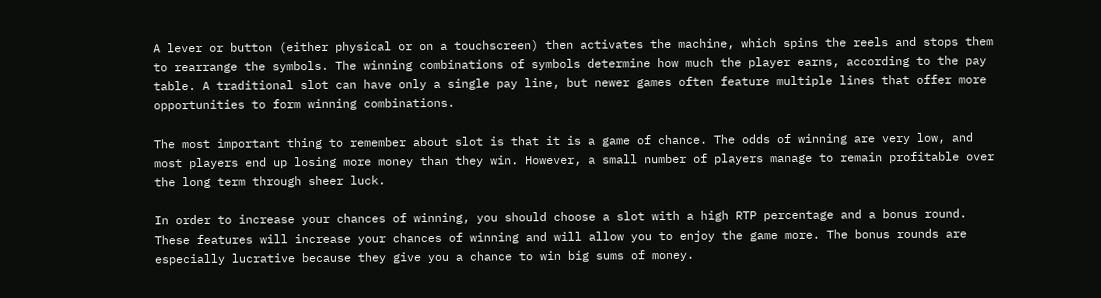A lever or button (either physical or on a touchscreen) then activates the machine, which spins the reels and stops them to rearrange the symbols. The winning combinations of symbols determine how much the player earns, according to the pay table. A traditional slot can have only a single pay line, but newer games often feature multiple lines that offer more opportunities to form winning combinations.

The most important thing to remember about slot is that it is a game of chance. The odds of winning are very low, and most players end up losing more money than they win. However, a small number of players manage to remain profitable over the long term through sheer luck.

In order to increase your chances of winning, you should choose a slot with a high RTP percentage and a bonus round. These features will increase your chances of winning and will allow you to enjoy the game more. The bonus rounds are especially lucrative because they give you a chance to win big sums of money.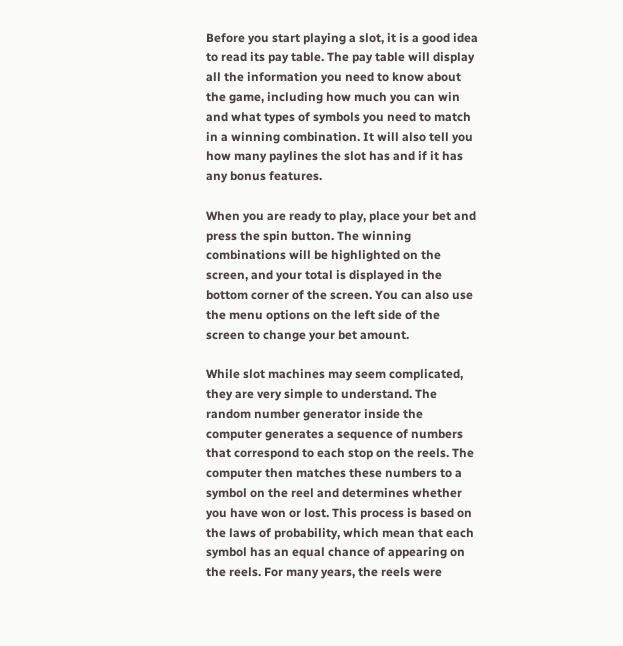Before you start playing a slot, it is a good idea to read its pay table. The pay table will display all the information you need to know about the game, including how much you can win and what types of symbols you need to match in a winning combination. It will also tell you how many paylines the slot has and if it has any bonus features.

When you are ready to play, place your bet and press the spin button. The winning combinations will be highlighted on the screen, and your total is displayed in the bottom corner of the screen. You can also use the menu options on the left side of the screen to change your bet amount.

While slot machines may seem complicated, they are very simple to understand. The random number generator inside the computer generates a sequence of numbers that correspond to each stop on the reels. The computer then matches these numbers to a symbol on the reel and determines whether you have won or lost. This process is based on the laws of probability, which mean that each symbol has an equal chance of appearing on the reels. For many years, the reels were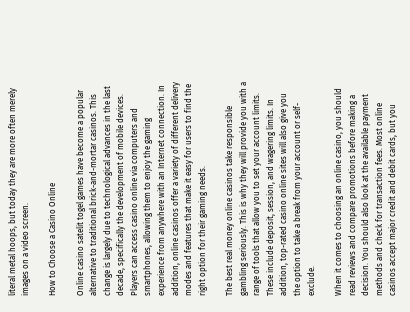literal metal hoops, but today they are more often merely images on a video screen.

How to Choose a Casino Online

Online casino satelit togel games have become a popular alternative to traditional brick-and-mortar casinos. This change is largely due to technological advances in the last decade, specifically the development of mobile devices. Players can access casino online via computers and smartphones, allowing them to enjoy the gaming experience from anywhere with an Internet connection. In addition, online casinos offer a variety of different delivery modes and features that make it easy for users to find the right option for their gaming needs.

The best real money online casinos take responsible gambling seriously. This is why they will provide you with a range of tools that allow you to set your account limits. These include deposit, session, and wagering limits. In addition, top-rated casino online sites will also give you the option to take a break from your account or self-exclude.

When it comes to choosing an online casino, you should read reviews and compare promotions before making a decision. You should also look at the available payment methods and check for transaction fees. Most online casinos accept major credit and debit cards, but you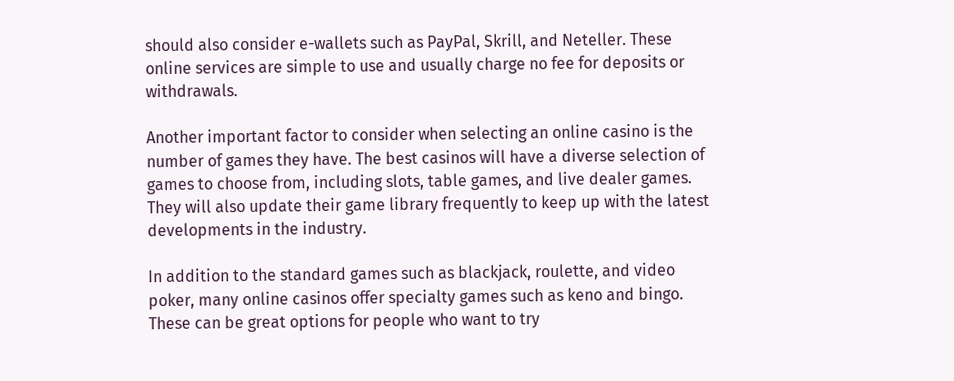should also consider e-wallets such as PayPal, Skrill, and Neteller. These online services are simple to use and usually charge no fee for deposits or withdrawals.

Another important factor to consider when selecting an online casino is the number of games they have. The best casinos will have a diverse selection of games to choose from, including slots, table games, and live dealer games. They will also update their game library frequently to keep up with the latest developments in the industry.

In addition to the standard games such as blackjack, roulette, and video poker, many online casinos offer specialty games such as keno and bingo. These can be great options for people who want to try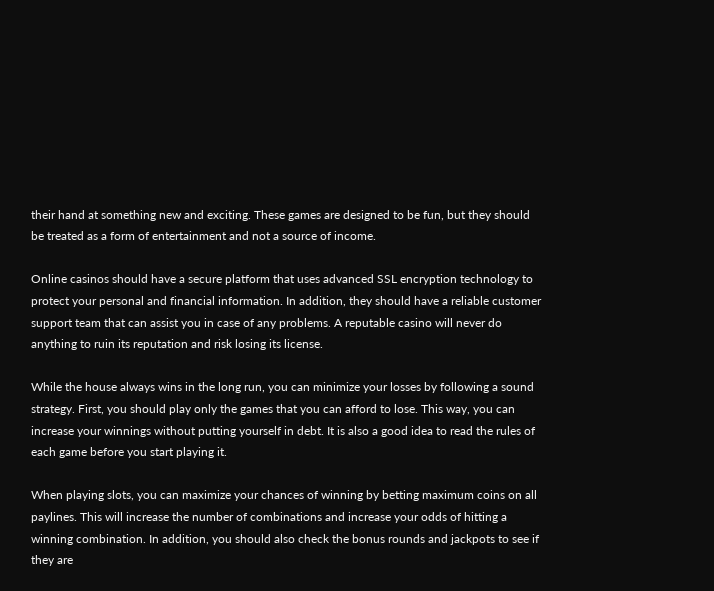their hand at something new and exciting. These games are designed to be fun, but they should be treated as a form of entertainment and not a source of income.

Online casinos should have a secure platform that uses advanced SSL encryption technology to protect your personal and financial information. In addition, they should have a reliable customer support team that can assist you in case of any problems. A reputable casino will never do anything to ruin its reputation and risk losing its license.

While the house always wins in the long run, you can minimize your losses by following a sound strategy. First, you should play only the games that you can afford to lose. This way, you can increase your winnings without putting yourself in debt. It is also a good idea to read the rules of each game before you start playing it.

When playing slots, you can maximize your chances of winning by betting maximum coins on all paylines. This will increase the number of combinations and increase your odds of hitting a winning combination. In addition, you should also check the bonus rounds and jackpots to see if they are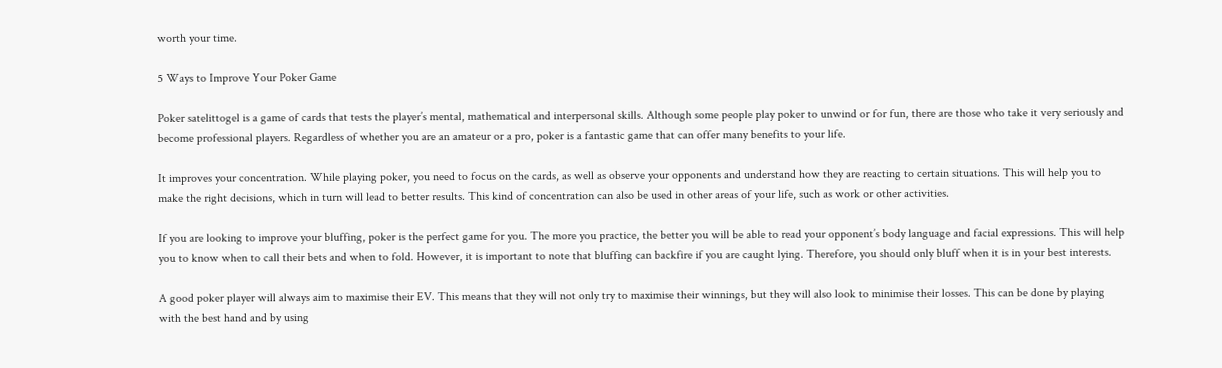worth your time.

5 Ways to Improve Your Poker Game

Poker satelittogel is a game of cards that tests the player’s mental, mathematical and interpersonal skills. Although some people play poker to unwind or for fun, there are those who take it very seriously and become professional players. Regardless of whether you are an amateur or a pro, poker is a fantastic game that can offer many benefits to your life.

It improves your concentration. While playing poker, you need to focus on the cards, as well as observe your opponents and understand how they are reacting to certain situations. This will help you to make the right decisions, which in turn will lead to better results. This kind of concentration can also be used in other areas of your life, such as work or other activities.

If you are looking to improve your bluffing, poker is the perfect game for you. The more you practice, the better you will be able to read your opponent’s body language and facial expressions. This will help you to know when to call their bets and when to fold. However, it is important to note that bluffing can backfire if you are caught lying. Therefore, you should only bluff when it is in your best interests.

A good poker player will always aim to maximise their EV. This means that they will not only try to maximise their winnings, but they will also look to minimise their losses. This can be done by playing with the best hand and by using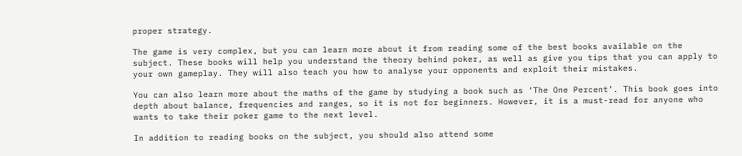proper strategy.

The game is very complex, but you can learn more about it from reading some of the best books available on the subject. These books will help you understand the theory behind poker, as well as give you tips that you can apply to your own gameplay. They will also teach you how to analyse your opponents and exploit their mistakes.

You can also learn more about the maths of the game by studying a book such as ‘The One Percent’. This book goes into depth about balance, frequencies and ranges, so it is not for beginners. However, it is a must-read for anyone who wants to take their poker game to the next level.

In addition to reading books on the subject, you should also attend some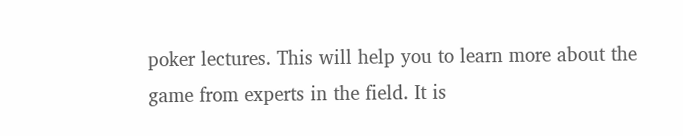poker lectures. This will help you to learn more about the game from experts in the field. It is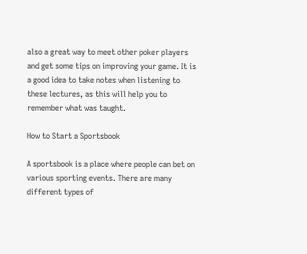also a great way to meet other poker players and get some tips on improving your game. It is a good idea to take notes when listening to these lectures, as this will help you to remember what was taught.

How to Start a Sportsbook

A sportsbook is a place where people can bet on various sporting events. There are many different types of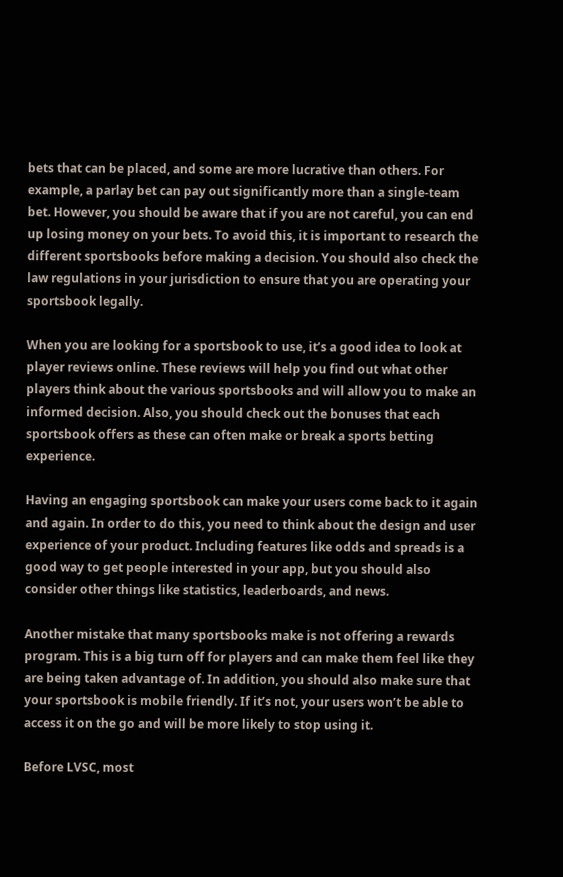bets that can be placed, and some are more lucrative than others. For example, a parlay bet can pay out significantly more than a single-team bet. However, you should be aware that if you are not careful, you can end up losing money on your bets. To avoid this, it is important to research the different sportsbooks before making a decision. You should also check the law regulations in your jurisdiction to ensure that you are operating your sportsbook legally.

When you are looking for a sportsbook to use, it’s a good idea to look at player reviews online. These reviews will help you find out what other players think about the various sportsbooks and will allow you to make an informed decision. Also, you should check out the bonuses that each sportsbook offers as these can often make or break a sports betting experience.

Having an engaging sportsbook can make your users come back to it again and again. In order to do this, you need to think about the design and user experience of your product. Including features like odds and spreads is a good way to get people interested in your app, but you should also consider other things like statistics, leaderboards, and news.

Another mistake that many sportsbooks make is not offering a rewards program. This is a big turn off for players and can make them feel like they are being taken advantage of. In addition, you should also make sure that your sportsbook is mobile friendly. If it’s not, your users won’t be able to access it on the go and will be more likely to stop using it.

Before LVSC, most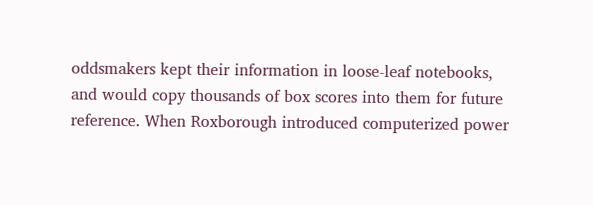oddsmakers kept their information in loose-leaf notebooks, and would copy thousands of box scores into them for future reference. When Roxborough introduced computerized power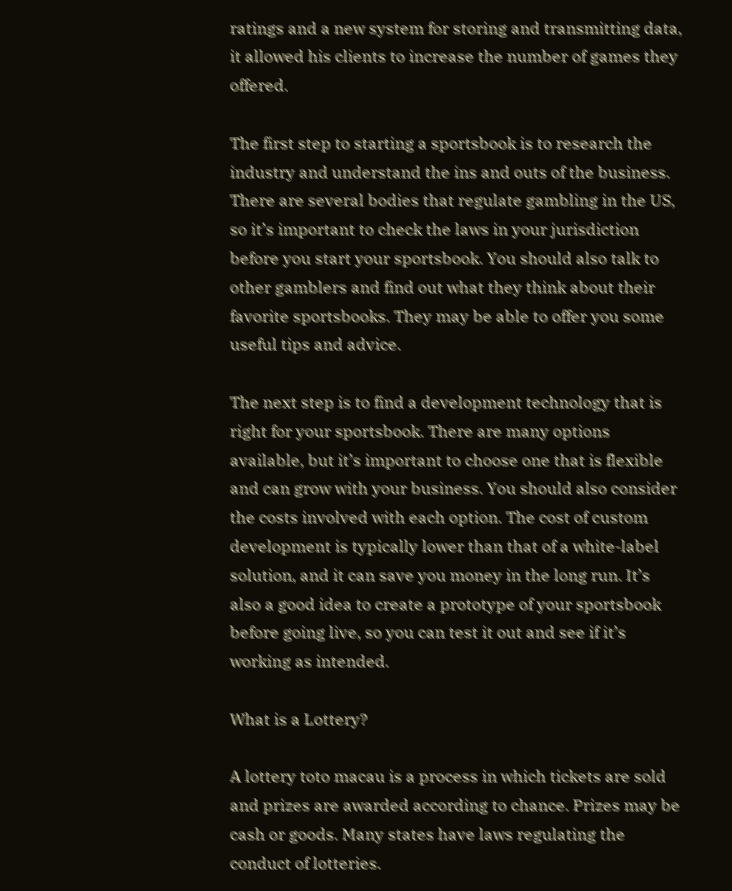ratings and a new system for storing and transmitting data, it allowed his clients to increase the number of games they offered.

The first step to starting a sportsbook is to research the industry and understand the ins and outs of the business. There are several bodies that regulate gambling in the US, so it’s important to check the laws in your jurisdiction before you start your sportsbook. You should also talk to other gamblers and find out what they think about their favorite sportsbooks. They may be able to offer you some useful tips and advice.

The next step is to find a development technology that is right for your sportsbook. There are many options available, but it’s important to choose one that is flexible and can grow with your business. You should also consider the costs involved with each option. The cost of custom development is typically lower than that of a white-label solution, and it can save you money in the long run. It’s also a good idea to create a prototype of your sportsbook before going live, so you can test it out and see if it’s working as intended.

What is a Lottery?

A lottery toto macau is a process in which tickets are sold and prizes are awarded according to chance. Prizes may be cash or goods. Many states have laws regulating the conduct of lotteries.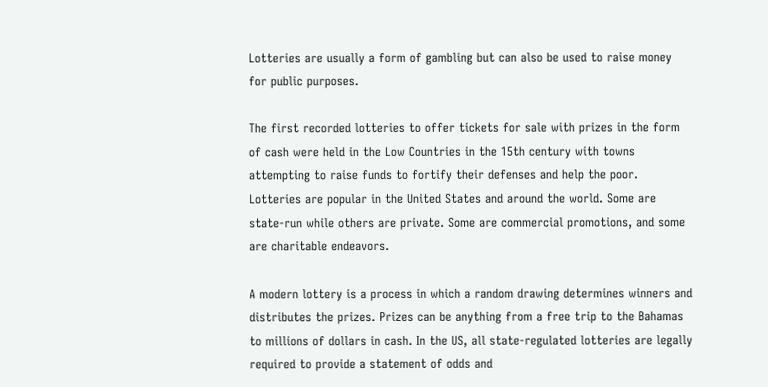Lotteries are usually a form of gambling but can also be used to raise money for public purposes.

The first recorded lotteries to offer tickets for sale with prizes in the form of cash were held in the Low Countries in the 15th century with towns attempting to raise funds to fortify their defenses and help the poor. Lotteries are popular in the United States and around the world. Some are state-run while others are private. Some are commercial promotions, and some are charitable endeavors.

A modern lottery is a process in which a random drawing determines winners and distributes the prizes. Prizes can be anything from a free trip to the Bahamas to millions of dollars in cash. In the US, all state-regulated lotteries are legally required to provide a statement of odds and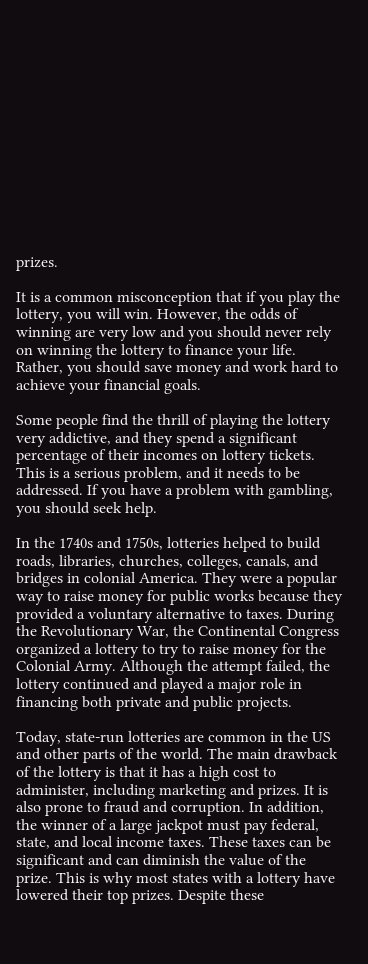prizes.

It is a common misconception that if you play the lottery, you will win. However, the odds of winning are very low and you should never rely on winning the lottery to finance your life. Rather, you should save money and work hard to achieve your financial goals.

Some people find the thrill of playing the lottery very addictive, and they spend a significant percentage of their incomes on lottery tickets. This is a serious problem, and it needs to be addressed. If you have a problem with gambling, you should seek help.

In the 1740s and 1750s, lotteries helped to build roads, libraries, churches, colleges, canals, and bridges in colonial America. They were a popular way to raise money for public works because they provided a voluntary alternative to taxes. During the Revolutionary War, the Continental Congress organized a lottery to try to raise money for the Colonial Army. Although the attempt failed, the lottery continued and played a major role in financing both private and public projects.

Today, state-run lotteries are common in the US and other parts of the world. The main drawback of the lottery is that it has a high cost to administer, including marketing and prizes. It is also prone to fraud and corruption. In addition, the winner of a large jackpot must pay federal, state, and local income taxes. These taxes can be significant and can diminish the value of the prize. This is why most states with a lottery have lowered their top prizes. Despite these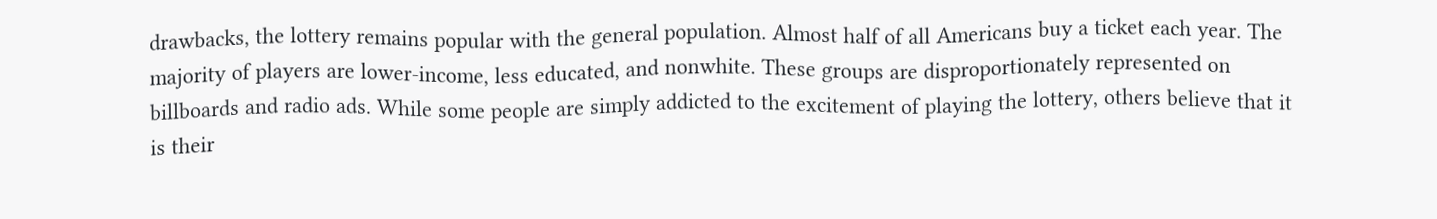drawbacks, the lottery remains popular with the general population. Almost half of all Americans buy a ticket each year. The majority of players are lower-income, less educated, and nonwhite. These groups are disproportionately represented on billboards and radio ads. While some people are simply addicted to the excitement of playing the lottery, others believe that it is their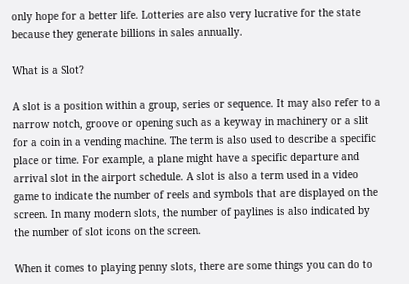only hope for a better life. Lotteries are also very lucrative for the state because they generate billions in sales annually.

What is a Slot?

A slot is a position within a group, series or sequence. It may also refer to a narrow notch, groove or opening such as a keyway in machinery or a slit for a coin in a vending machine. The term is also used to describe a specific place or time. For example, a plane might have a specific departure and arrival slot in the airport schedule. A slot is also a term used in a video game to indicate the number of reels and symbols that are displayed on the screen. In many modern slots, the number of paylines is also indicated by the number of slot icons on the screen.

When it comes to playing penny slots, there are some things you can do to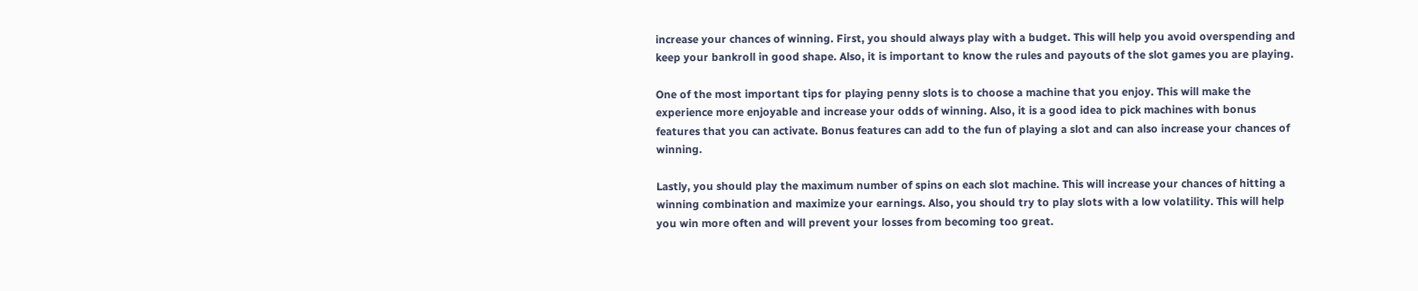increase your chances of winning. First, you should always play with a budget. This will help you avoid overspending and keep your bankroll in good shape. Also, it is important to know the rules and payouts of the slot games you are playing.

One of the most important tips for playing penny slots is to choose a machine that you enjoy. This will make the experience more enjoyable and increase your odds of winning. Also, it is a good idea to pick machines with bonus features that you can activate. Bonus features can add to the fun of playing a slot and can also increase your chances of winning.

Lastly, you should play the maximum number of spins on each slot machine. This will increase your chances of hitting a winning combination and maximize your earnings. Also, you should try to play slots with a low volatility. This will help you win more often and will prevent your losses from becoming too great.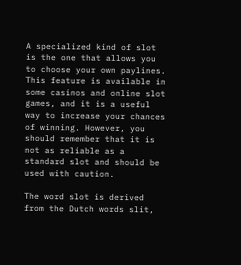A specialized kind of slot is the one that allows you to choose your own paylines. This feature is available in some casinos and online slot games, and it is a useful way to increase your chances of winning. However, you should remember that it is not as reliable as a standard slot and should be used with caution.

The word slot is derived from the Dutch words slit,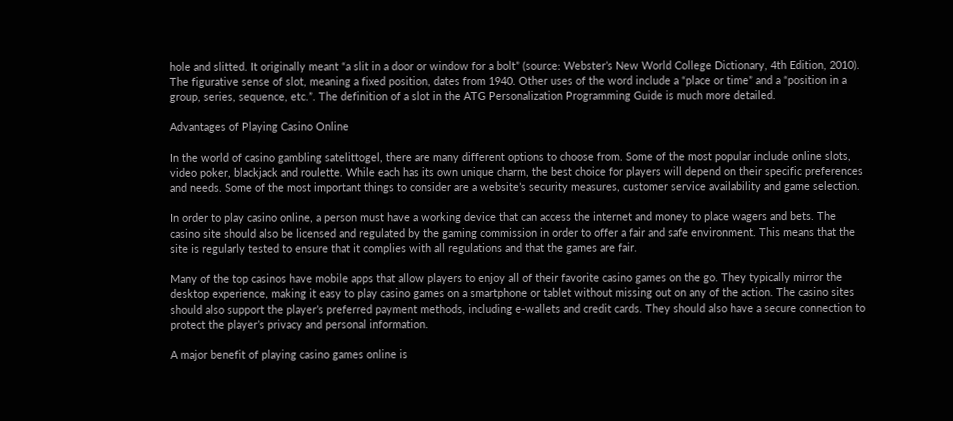hole and slitted. It originally meant “a slit in a door or window for a bolt” (source: Webster’s New World College Dictionary, 4th Edition, 2010). The figurative sense of slot, meaning a fixed position, dates from 1940. Other uses of the word include a “place or time” and a “position in a group, series, sequence, etc.”. The definition of a slot in the ATG Personalization Programming Guide is much more detailed.

Advantages of Playing Casino Online

In the world of casino gambling satelittogel, there are many different options to choose from. Some of the most popular include online slots, video poker, blackjack and roulette. While each has its own unique charm, the best choice for players will depend on their specific preferences and needs. Some of the most important things to consider are a website’s security measures, customer service availability and game selection.

In order to play casino online, a person must have a working device that can access the internet and money to place wagers and bets. The casino site should also be licensed and regulated by the gaming commission in order to offer a fair and safe environment. This means that the site is regularly tested to ensure that it complies with all regulations and that the games are fair.

Many of the top casinos have mobile apps that allow players to enjoy all of their favorite casino games on the go. They typically mirror the desktop experience, making it easy to play casino games on a smartphone or tablet without missing out on any of the action. The casino sites should also support the player’s preferred payment methods, including e-wallets and credit cards. They should also have a secure connection to protect the player’s privacy and personal information.

A major benefit of playing casino games online is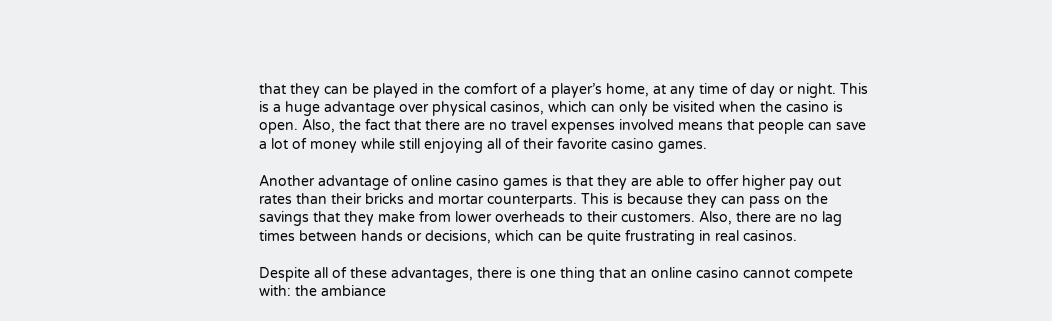that they can be played in the comfort of a player’s home, at any time of day or night. This is a huge advantage over physical casinos, which can only be visited when the casino is open. Also, the fact that there are no travel expenses involved means that people can save a lot of money while still enjoying all of their favorite casino games.

Another advantage of online casino games is that they are able to offer higher pay out rates than their bricks and mortar counterparts. This is because they can pass on the savings that they make from lower overheads to their customers. Also, there are no lag times between hands or decisions, which can be quite frustrating in real casinos.

Despite all of these advantages, there is one thing that an online casino cannot compete with: the ambiance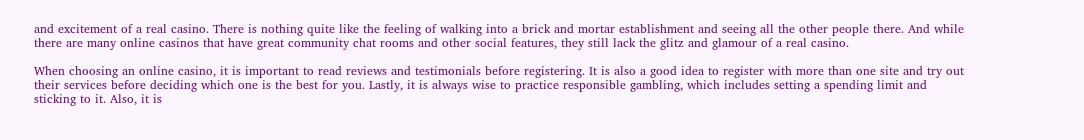and excitement of a real casino. There is nothing quite like the feeling of walking into a brick and mortar establishment and seeing all the other people there. And while there are many online casinos that have great community chat rooms and other social features, they still lack the glitz and glamour of a real casino.

When choosing an online casino, it is important to read reviews and testimonials before registering. It is also a good idea to register with more than one site and try out their services before deciding which one is the best for you. Lastly, it is always wise to practice responsible gambling, which includes setting a spending limit and sticking to it. Also, it is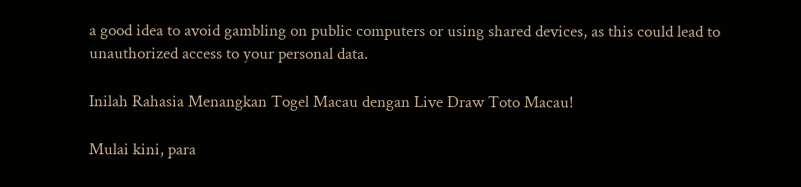a good idea to avoid gambling on public computers or using shared devices, as this could lead to unauthorized access to your personal data.

Inilah Rahasia Menangkan Togel Macau dengan Live Draw Toto Macau!

Mulai kini, para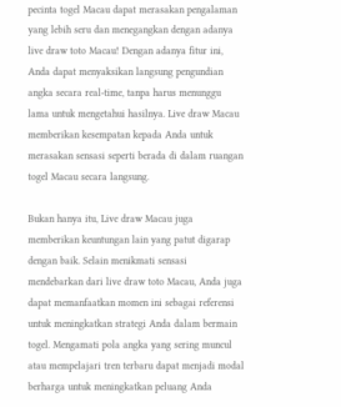pecinta togel Macau dapat merasakan pengalaman yang lebih seru dan menegangkan dengan adanya live draw toto Macau! Dengan adanya fitur ini, Anda dapat menyaksikan langsung pengundian angka secara real-time, tanpa harus menunggu lama untuk mengetahui hasilnya. Live draw Macau memberikan kesempatan kepada Anda untuk merasakan sensasi seperti berada di dalam ruangan togel Macau secara langsung.

Bukan hanya itu, Live draw Macau juga memberikan keuntungan lain yang patut digarap dengan baik. Selain menikmati sensasi mendebarkan dari live draw toto Macau, Anda juga dapat memanfaatkan momen ini sebagai referensi untuk meningkatkan strategi Anda dalam bermain togel. Mengamati pola angka yang sering muncul atau mempelajari tren terbaru dapat menjadi modal berharga untuk meningkatkan peluang Anda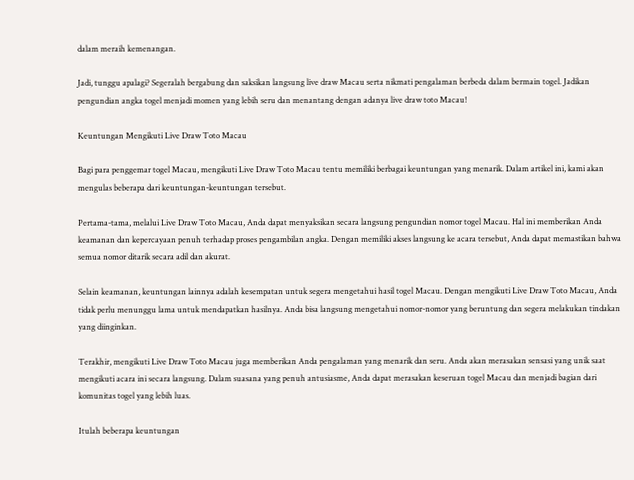dalam meraih kemenangan.

Jadi, tunggu apalagi? Segeralah bergabung dan saksikan langsung live draw Macau serta nikmati pengalaman berbeda dalam bermain togel. Jadikan pengundian angka togel menjadi momen yang lebih seru dan menantang dengan adanya live draw toto Macau!

Keuntungan Mengikuti Live Draw Toto Macau

Bagi para penggemar togel Macau, mengikuti Live Draw Toto Macau tentu memiliki berbagai keuntungan yang menarik. Dalam artikel ini, kami akan mengulas beberapa dari keuntungan-keuntungan tersebut.

Pertama-tama, melalui Live Draw Toto Macau, Anda dapat menyaksikan secara langsung pengundian nomor togel Macau. Hal ini memberikan Anda keamanan dan kepercayaan penuh terhadap proses pengambilan angka. Dengan memiliki akses langsung ke acara tersebut, Anda dapat memastikan bahwa semua nomor ditarik secara adil dan akurat.

Selain keamanan, keuntungan lainnya adalah kesempatan untuk segera mengetahui hasil togel Macau. Dengan mengikuti Live Draw Toto Macau, Anda tidak perlu menunggu lama untuk mendapatkan hasilnya. Anda bisa langsung mengetahui nomor-nomor yang beruntung dan segera melakukan tindakan yang diinginkan.

Terakhir, mengikuti Live Draw Toto Macau juga memberikan Anda pengalaman yang menarik dan seru. Anda akan merasakan sensasi yang unik saat mengikuti acara ini secara langsung. Dalam suasana yang penuh antusiasme, Anda dapat merasakan keseruan togel Macau dan menjadi bagian dari komunitas togel yang lebih luas.

Itulah beberapa keuntungan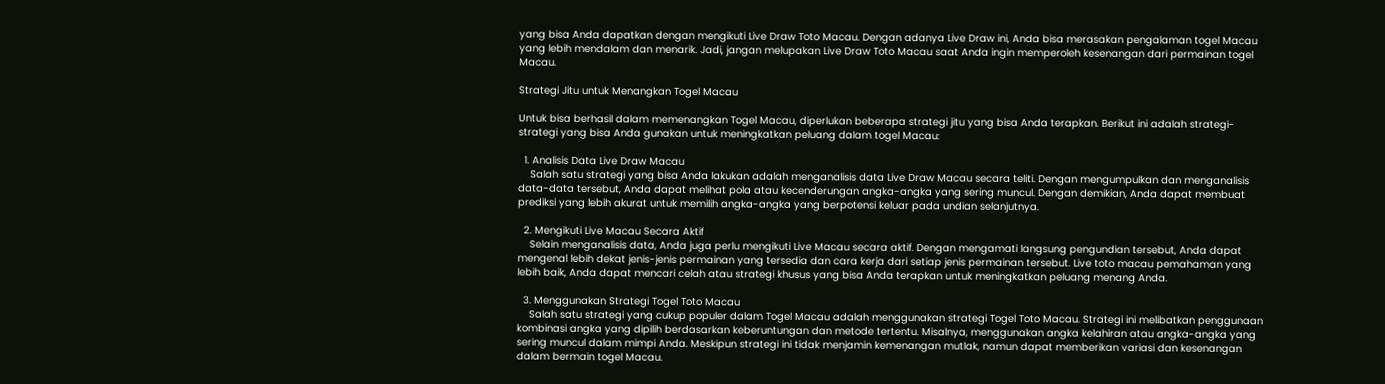yang bisa Anda dapatkan dengan mengikuti Live Draw Toto Macau. Dengan adanya Live Draw ini, Anda bisa merasakan pengalaman togel Macau yang lebih mendalam dan menarik. Jadi, jangan melupakan Live Draw Toto Macau saat Anda ingin memperoleh kesenangan dari permainan togel Macau.

Strategi Jitu untuk Menangkan Togel Macau

Untuk bisa berhasil dalam memenangkan Togel Macau, diperlukan beberapa strategi jitu yang bisa Anda terapkan. Berikut ini adalah strategi-strategi yang bisa Anda gunakan untuk meningkatkan peluang dalam togel Macau:

  1. Analisis Data Live Draw Macau
    Salah satu strategi yang bisa Anda lakukan adalah menganalisis data Live Draw Macau secara teliti. Dengan mengumpulkan dan menganalisis data-data tersebut, Anda dapat melihat pola atau kecenderungan angka-angka yang sering muncul. Dengan demikian, Anda dapat membuat prediksi yang lebih akurat untuk memilih angka-angka yang berpotensi keluar pada undian selanjutnya.

  2. Mengikuti Live Macau Secara Aktif
    Selain menganalisis data, Anda juga perlu mengikuti Live Macau secara aktif. Dengan mengamati langsung pengundian tersebut, Anda dapat mengenal lebih dekat jenis-jenis permainan yang tersedia dan cara kerja dari setiap jenis permainan tersebut. Live toto macau pemahaman yang lebih baik, Anda dapat mencari celah atau strategi khusus yang bisa Anda terapkan untuk meningkatkan peluang menang Anda.

  3. Menggunakan Strategi Togel Toto Macau
    Salah satu strategi yang cukup populer dalam Togel Macau adalah menggunakan strategi Togel Toto Macau. Strategi ini melibatkan penggunaan kombinasi angka yang dipilih berdasarkan keberuntungan dan metode tertentu. Misalnya, menggunakan angka kelahiran atau angka-angka yang sering muncul dalam mimpi Anda. Meskipun strategi ini tidak menjamin kemenangan mutlak, namun dapat memberikan variasi dan kesenangan dalam bermain togel Macau.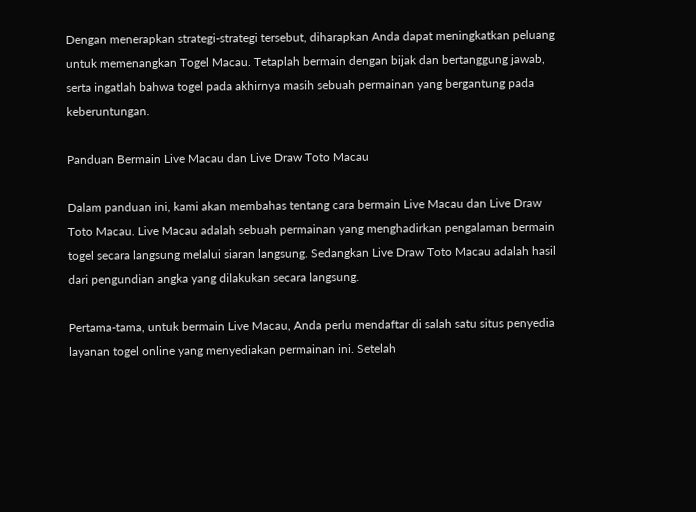Dengan menerapkan strategi-strategi tersebut, diharapkan Anda dapat meningkatkan peluang untuk memenangkan Togel Macau. Tetaplah bermain dengan bijak dan bertanggung jawab, serta ingatlah bahwa togel pada akhirnya masih sebuah permainan yang bergantung pada keberuntungan.

Panduan Bermain Live Macau dan Live Draw Toto Macau

Dalam panduan ini, kami akan membahas tentang cara bermain Live Macau dan Live Draw Toto Macau. Live Macau adalah sebuah permainan yang menghadirkan pengalaman bermain togel secara langsung melalui siaran langsung. Sedangkan Live Draw Toto Macau adalah hasil dari pengundian angka yang dilakukan secara langsung.

Pertama-tama, untuk bermain Live Macau, Anda perlu mendaftar di salah satu situs penyedia layanan togel online yang menyediakan permainan ini. Setelah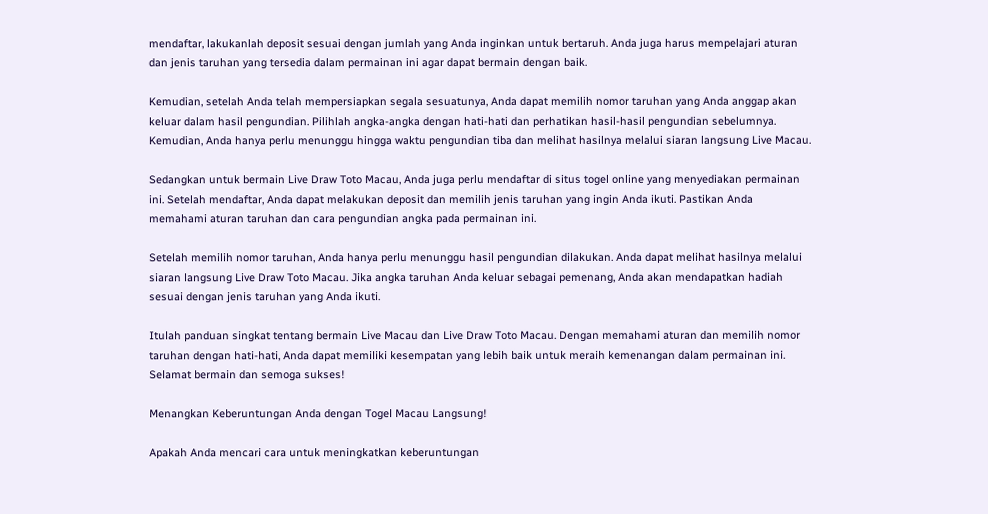mendaftar, lakukanlah deposit sesuai dengan jumlah yang Anda inginkan untuk bertaruh. Anda juga harus mempelajari aturan dan jenis taruhan yang tersedia dalam permainan ini agar dapat bermain dengan baik.

Kemudian, setelah Anda telah mempersiapkan segala sesuatunya, Anda dapat memilih nomor taruhan yang Anda anggap akan keluar dalam hasil pengundian. Pilihlah angka-angka dengan hati-hati dan perhatikan hasil-hasil pengundian sebelumnya. Kemudian, Anda hanya perlu menunggu hingga waktu pengundian tiba dan melihat hasilnya melalui siaran langsung Live Macau.

Sedangkan untuk bermain Live Draw Toto Macau, Anda juga perlu mendaftar di situs togel online yang menyediakan permainan ini. Setelah mendaftar, Anda dapat melakukan deposit dan memilih jenis taruhan yang ingin Anda ikuti. Pastikan Anda memahami aturan taruhan dan cara pengundian angka pada permainan ini.

Setelah memilih nomor taruhan, Anda hanya perlu menunggu hasil pengundian dilakukan. Anda dapat melihat hasilnya melalui siaran langsung Live Draw Toto Macau. Jika angka taruhan Anda keluar sebagai pemenang, Anda akan mendapatkan hadiah sesuai dengan jenis taruhan yang Anda ikuti.

Itulah panduan singkat tentang bermain Live Macau dan Live Draw Toto Macau. Dengan memahami aturan dan memilih nomor taruhan dengan hati-hati, Anda dapat memiliki kesempatan yang lebih baik untuk meraih kemenangan dalam permainan ini. Selamat bermain dan semoga sukses!

Menangkan Keberuntungan Anda dengan Togel Macau Langsung!

Apakah Anda mencari cara untuk meningkatkan keberuntungan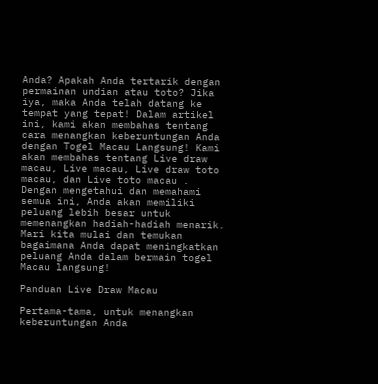Anda? Apakah Anda tertarik dengan permainan undian atau toto? Jika iya, maka Anda telah datang ke tempat yang tepat! Dalam artikel ini, kami akan membahas tentang cara menangkan keberuntungan Anda dengan Togel Macau Langsung! Kami akan membahas tentang Live draw macau, Live macau, Live draw toto macau, dan Live toto macau . Dengan mengetahui dan memahami semua ini, Anda akan memiliki peluang lebih besar untuk memenangkan hadiah-hadiah menarik. Mari kita mulai dan temukan bagaimana Anda dapat meningkatkan peluang Anda dalam bermain togel Macau langsung!

Panduan Live Draw Macau

Pertama-tama, untuk menangkan keberuntungan Anda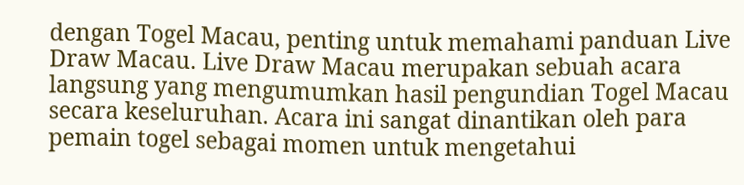dengan Togel Macau, penting untuk memahami panduan Live Draw Macau. Live Draw Macau merupakan sebuah acara langsung yang mengumumkan hasil pengundian Togel Macau secara keseluruhan. Acara ini sangat dinantikan oleh para pemain togel sebagai momen untuk mengetahui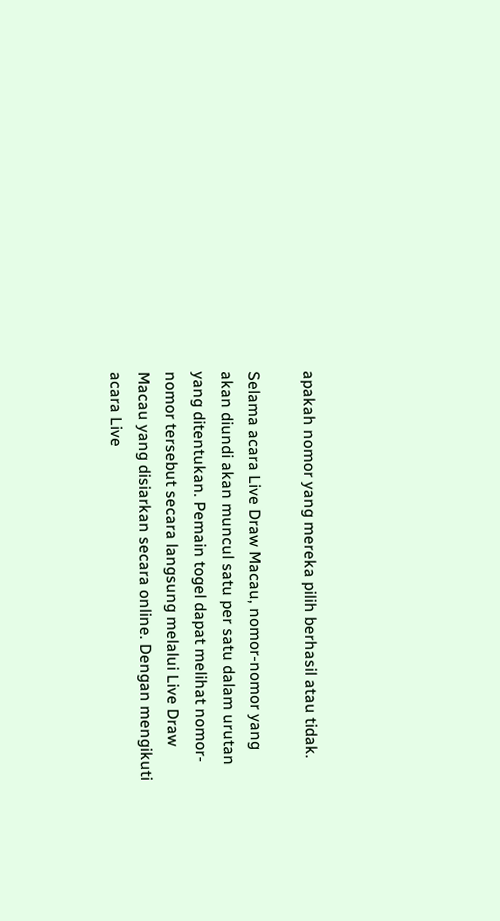apakah nomor yang mereka pilih berhasil atau tidak.

Selama acara Live Draw Macau, nomor-nomor yang akan diundi akan muncul satu per satu dalam urutan yang ditentukan. Pemain togel dapat melihat nomor-nomor tersebut secara langsung melalui Live Draw Macau yang disiarkan secara online. Dengan mengikuti acara Live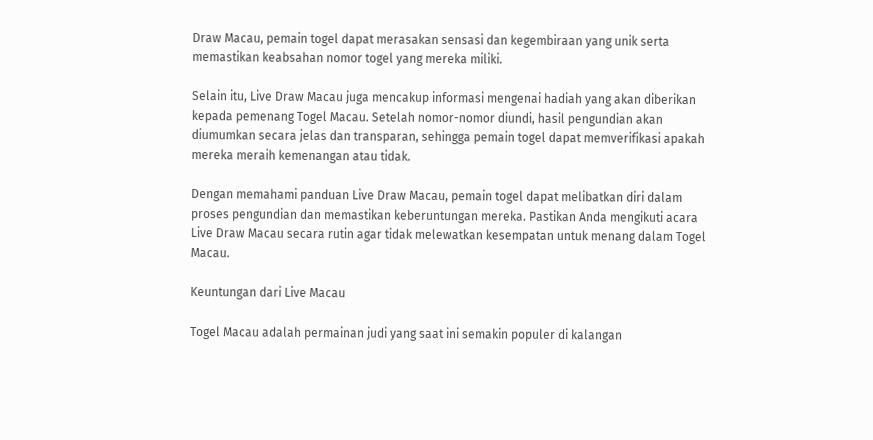Draw Macau, pemain togel dapat merasakan sensasi dan kegembiraan yang unik serta memastikan keabsahan nomor togel yang mereka miliki.

Selain itu, Live Draw Macau juga mencakup informasi mengenai hadiah yang akan diberikan kepada pemenang Togel Macau. Setelah nomor-nomor diundi, hasil pengundian akan diumumkan secara jelas dan transparan, sehingga pemain togel dapat memverifikasi apakah mereka meraih kemenangan atau tidak.

Dengan memahami panduan Live Draw Macau, pemain togel dapat melibatkan diri dalam proses pengundian dan memastikan keberuntungan mereka. Pastikan Anda mengikuti acara Live Draw Macau secara rutin agar tidak melewatkan kesempatan untuk menang dalam Togel Macau.

Keuntungan dari Live Macau

Togel Macau adalah permainan judi yang saat ini semakin populer di kalangan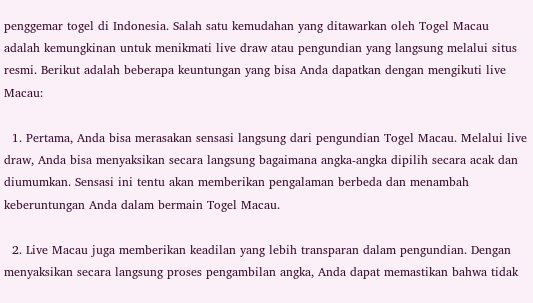penggemar togel di Indonesia. Salah satu kemudahan yang ditawarkan oleh Togel Macau adalah kemungkinan untuk menikmati live draw atau pengundian yang langsung melalui situs resmi. Berikut adalah beberapa keuntungan yang bisa Anda dapatkan dengan mengikuti live Macau:

  1. Pertama, Anda bisa merasakan sensasi langsung dari pengundian Togel Macau. Melalui live draw, Anda bisa menyaksikan secara langsung bagaimana angka-angka dipilih secara acak dan diumumkan. Sensasi ini tentu akan memberikan pengalaman berbeda dan menambah keberuntungan Anda dalam bermain Togel Macau.

  2. Live Macau juga memberikan keadilan yang lebih transparan dalam pengundian. Dengan menyaksikan secara langsung proses pengambilan angka, Anda dapat memastikan bahwa tidak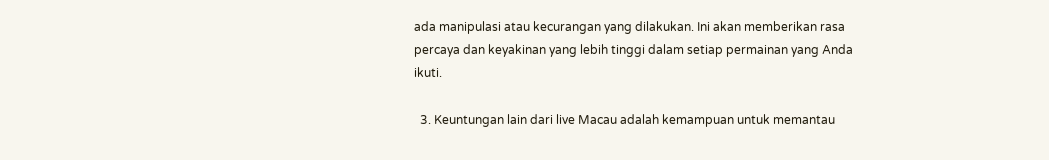ada manipulasi atau kecurangan yang dilakukan. Ini akan memberikan rasa percaya dan keyakinan yang lebih tinggi dalam setiap permainan yang Anda ikuti.

  3. Keuntungan lain dari live Macau adalah kemampuan untuk memantau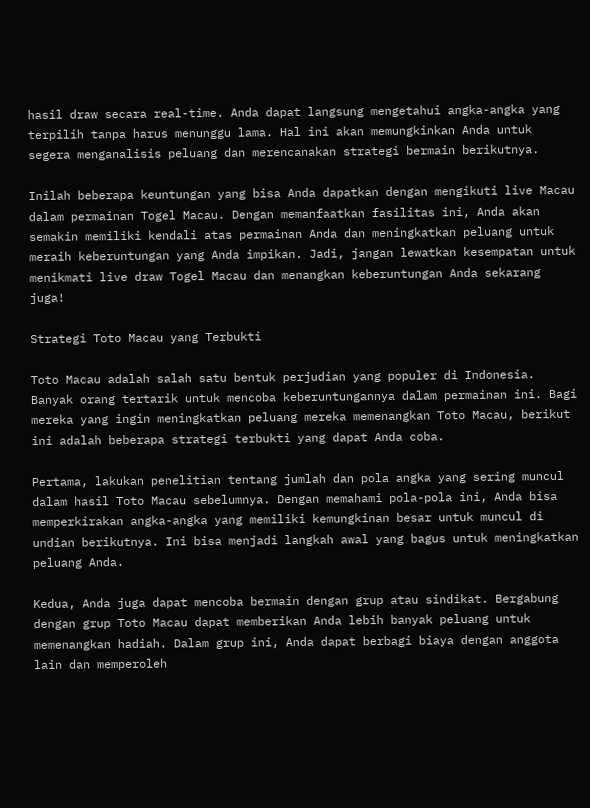hasil draw secara real-time. Anda dapat langsung mengetahui angka-angka yang terpilih tanpa harus menunggu lama. Hal ini akan memungkinkan Anda untuk segera menganalisis peluang dan merencanakan strategi bermain berikutnya.

Inilah beberapa keuntungan yang bisa Anda dapatkan dengan mengikuti live Macau dalam permainan Togel Macau. Dengan memanfaatkan fasilitas ini, Anda akan semakin memiliki kendali atas permainan Anda dan meningkatkan peluang untuk meraih keberuntungan yang Anda impikan. Jadi, jangan lewatkan kesempatan untuk menikmati live draw Togel Macau dan menangkan keberuntungan Anda sekarang juga!

Strategi Toto Macau yang Terbukti

Toto Macau adalah salah satu bentuk perjudian yang populer di Indonesia. Banyak orang tertarik untuk mencoba keberuntungannya dalam permainan ini. Bagi mereka yang ingin meningkatkan peluang mereka memenangkan Toto Macau, berikut ini adalah beberapa strategi terbukti yang dapat Anda coba.

Pertama, lakukan penelitian tentang jumlah dan pola angka yang sering muncul dalam hasil Toto Macau sebelumnya. Dengan memahami pola-pola ini, Anda bisa memperkirakan angka-angka yang memiliki kemungkinan besar untuk muncul di undian berikutnya. Ini bisa menjadi langkah awal yang bagus untuk meningkatkan peluang Anda.

Kedua, Anda juga dapat mencoba bermain dengan grup atau sindikat. Bergabung dengan grup Toto Macau dapat memberikan Anda lebih banyak peluang untuk memenangkan hadiah. Dalam grup ini, Anda dapat berbagi biaya dengan anggota lain dan memperoleh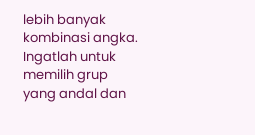lebih banyak kombinasi angka. Ingatlah untuk memilih grup yang andal dan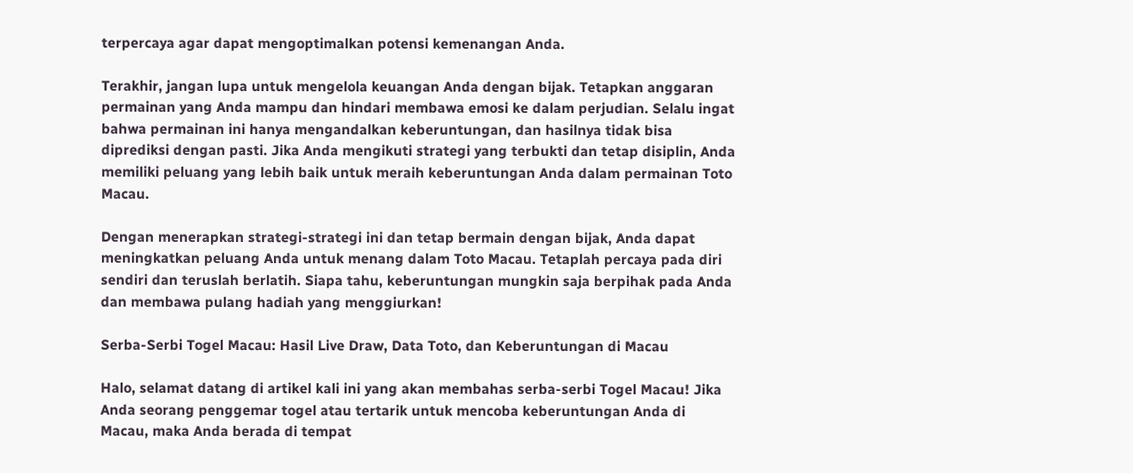terpercaya agar dapat mengoptimalkan potensi kemenangan Anda.

Terakhir, jangan lupa untuk mengelola keuangan Anda dengan bijak. Tetapkan anggaran permainan yang Anda mampu dan hindari membawa emosi ke dalam perjudian. Selalu ingat bahwa permainan ini hanya mengandalkan keberuntungan, dan hasilnya tidak bisa diprediksi dengan pasti. Jika Anda mengikuti strategi yang terbukti dan tetap disiplin, Anda memiliki peluang yang lebih baik untuk meraih keberuntungan Anda dalam permainan Toto Macau.

Dengan menerapkan strategi-strategi ini dan tetap bermain dengan bijak, Anda dapat meningkatkan peluang Anda untuk menang dalam Toto Macau. Tetaplah percaya pada diri sendiri dan teruslah berlatih. Siapa tahu, keberuntungan mungkin saja berpihak pada Anda dan membawa pulang hadiah yang menggiurkan!

Serba-Serbi Togel Macau: Hasil Live Draw, Data Toto, dan Keberuntungan di Macau

Halo, selamat datang di artikel kali ini yang akan membahas serba-serbi Togel Macau! Jika Anda seorang penggemar togel atau tertarik untuk mencoba keberuntungan Anda di Macau, maka Anda berada di tempat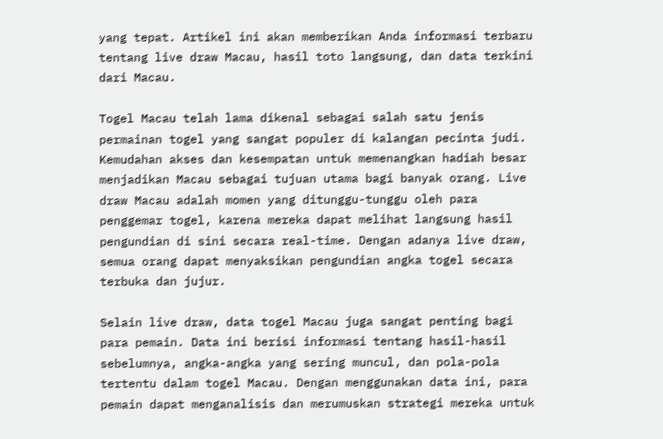yang tepat. Artikel ini akan memberikan Anda informasi terbaru tentang live draw Macau, hasil toto langsung, dan data terkini dari Macau.

Togel Macau telah lama dikenal sebagai salah satu jenis permainan togel yang sangat populer di kalangan pecinta judi. Kemudahan akses dan kesempatan untuk memenangkan hadiah besar menjadikan Macau sebagai tujuan utama bagi banyak orang. Live draw Macau adalah momen yang ditunggu-tunggu oleh para penggemar togel, karena mereka dapat melihat langsung hasil pengundian di sini secara real-time. Dengan adanya live draw, semua orang dapat menyaksikan pengundian angka togel secara terbuka dan jujur.

Selain live draw, data togel Macau juga sangat penting bagi para pemain. Data ini berisi informasi tentang hasil-hasil sebelumnya, angka-angka yang sering muncul, dan pola-pola tertentu dalam togel Macau. Dengan menggunakan data ini, para pemain dapat menganalisis dan merumuskan strategi mereka untuk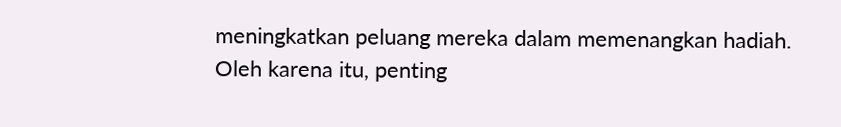meningkatkan peluang mereka dalam memenangkan hadiah. Oleh karena itu, penting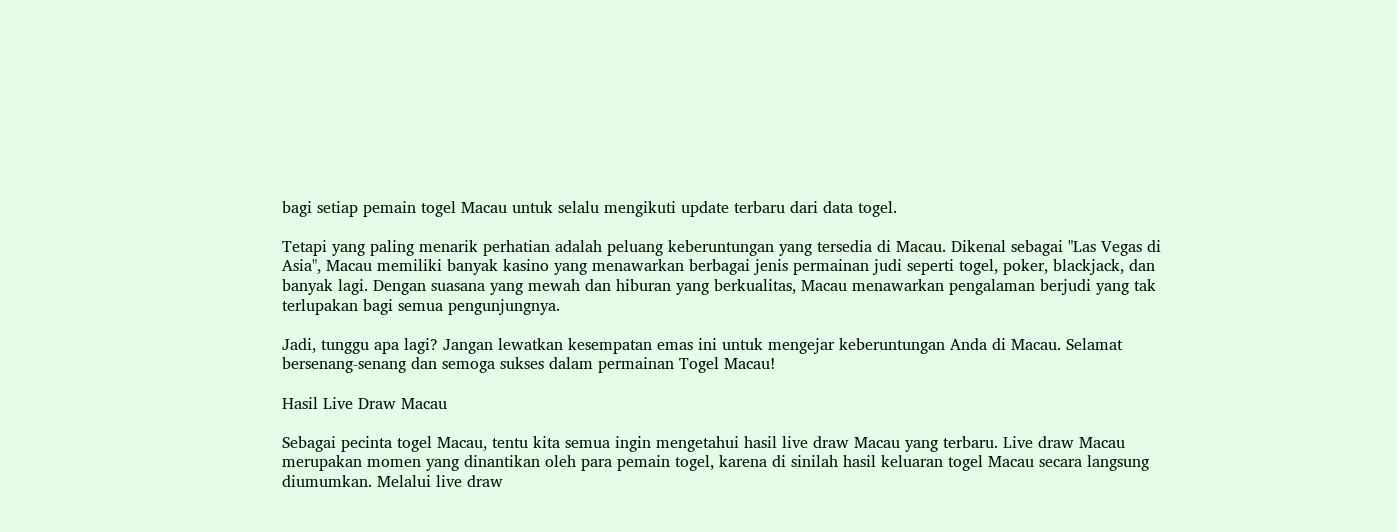bagi setiap pemain togel Macau untuk selalu mengikuti update terbaru dari data togel.

Tetapi yang paling menarik perhatian adalah peluang keberuntungan yang tersedia di Macau. Dikenal sebagai "Las Vegas di Asia", Macau memiliki banyak kasino yang menawarkan berbagai jenis permainan judi seperti togel, poker, blackjack, dan banyak lagi. Dengan suasana yang mewah dan hiburan yang berkualitas, Macau menawarkan pengalaman berjudi yang tak terlupakan bagi semua pengunjungnya.

Jadi, tunggu apa lagi? Jangan lewatkan kesempatan emas ini untuk mengejar keberuntungan Anda di Macau. Selamat bersenang-senang dan semoga sukses dalam permainan Togel Macau!

Hasil Live Draw Macau

Sebagai pecinta togel Macau, tentu kita semua ingin mengetahui hasil live draw Macau yang terbaru. Live draw Macau merupakan momen yang dinantikan oleh para pemain togel, karena di sinilah hasil keluaran togel Macau secara langsung diumumkan. Melalui live draw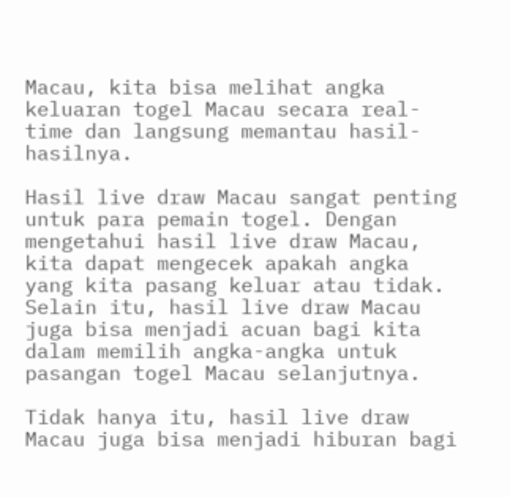Macau, kita bisa melihat angka keluaran togel Macau secara real-time dan langsung memantau hasil-hasilnya.

Hasil live draw Macau sangat penting untuk para pemain togel. Dengan mengetahui hasil live draw Macau, kita dapat mengecek apakah angka yang kita pasang keluar atau tidak. Selain itu, hasil live draw Macau juga bisa menjadi acuan bagi kita dalam memilih angka-angka untuk pasangan togel Macau selanjutnya.

Tidak hanya itu, hasil live draw Macau juga bisa menjadi hiburan bagi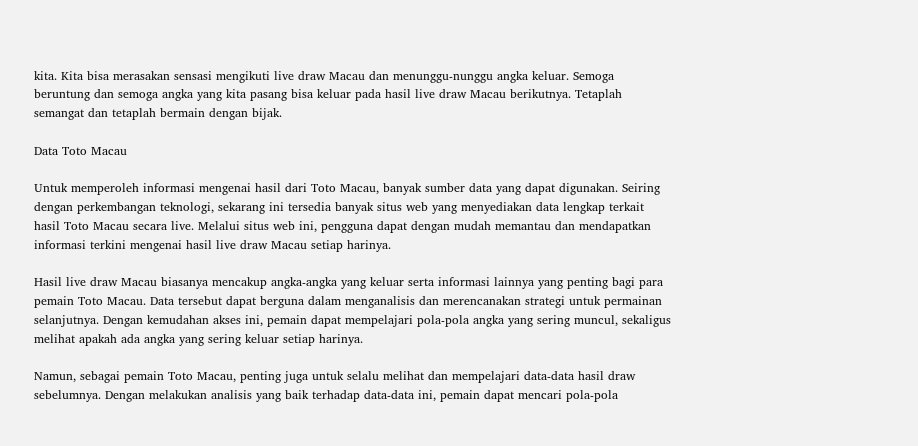kita. Kita bisa merasakan sensasi mengikuti live draw Macau dan menunggu-nunggu angka keluar. Semoga beruntung dan semoga angka yang kita pasang bisa keluar pada hasil live draw Macau berikutnya. Tetaplah semangat dan tetaplah bermain dengan bijak.

Data Toto Macau

Untuk memperoleh informasi mengenai hasil dari Toto Macau, banyak sumber data yang dapat digunakan. Seiring dengan perkembangan teknologi, sekarang ini tersedia banyak situs web yang menyediakan data lengkap terkait hasil Toto Macau secara live. Melalui situs web ini, pengguna dapat dengan mudah memantau dan mendapatkan informasi terkini mengenai hasil live draw Macau setiap harinya.

Hasil live draw Macau biasanya mencakup angka-angka yang keluar serta informasi lainnya yang penting bagi para pemain Toto Macau. Data tersebut dapat berguna dalam menganalisis dan merencanakan strategi untuk permainan selanjutnya. Dengan kemudahan akses ini, pemain dapat mempelajari pola-pola angka yang sering muncul, sekaligus melihat apakah ada angka yang sering keluar setiap harinya.

Namun, sebagai pemain Toto Macau, penting juga untuk selalu melihat dan mempelajari data-data hasil draw sebelumnya. Dengan melakukan analisis yang baik terhadap data-data ini, pemain dapat mencari pola-pola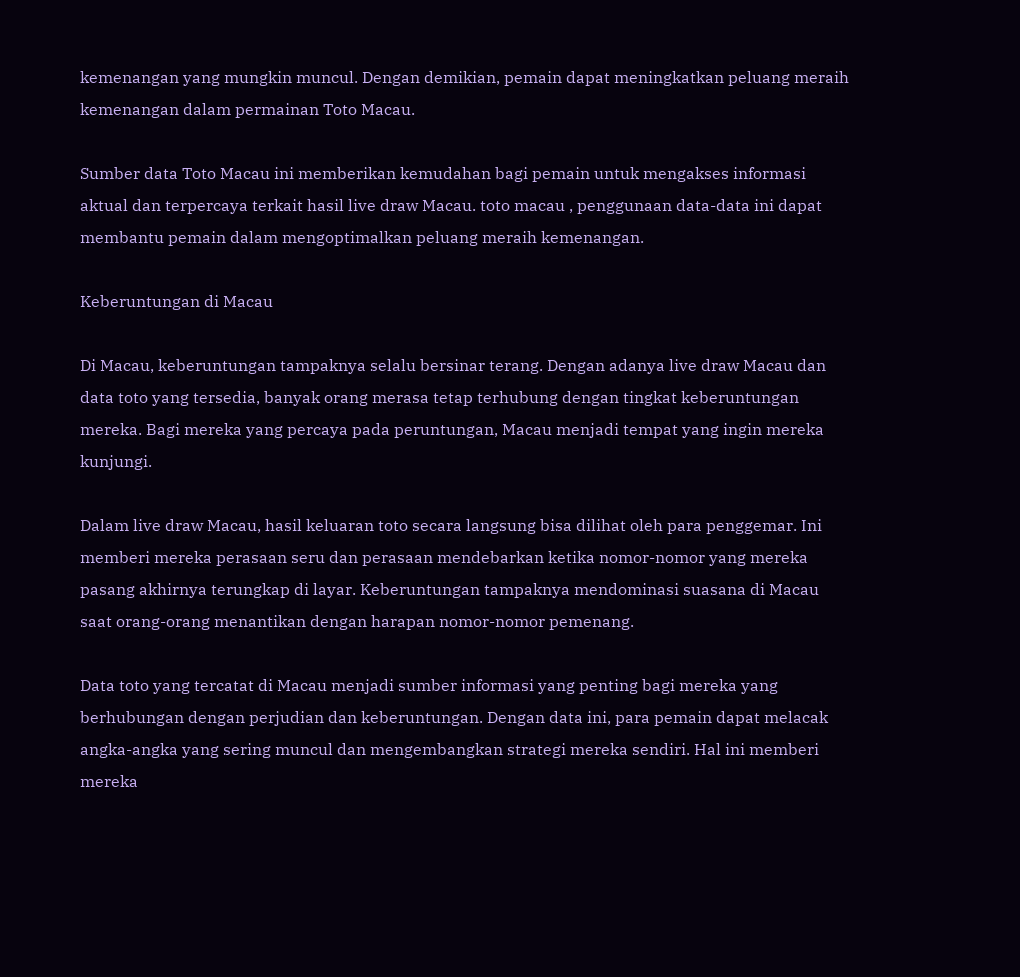kemenangan yang mungkin muncul. Dengan demikian, pemain dapat meningkatkan peluang meraih kemenangan dalam permainan Toto Macau.

Sumber data Toto Macau ini memberikan kemudahan bagi pemain untuk mengakses informasi aktual dan terpercaya terkait hasil live draw Macau. toto macau , penggunaan data-data ini dapat membantu pemain dalam mengoptimalkan peluang meraih kemenangan.

Keberuntungan di Macau

Di Macau, keberuntungan tampaknya selalu bersinar terang. Dengan adanya live draw Macau dan data toto yang tersedia, banyak orang merasa tetap terhubung dengan tingkat keberuntungan mereka. Bagi mereka yang percaya pada peruntungan, Macau menjadi tempat yang ingin mereka kunjungi.

Dalam live draw Macau, hasil keluaran toto secara langsung bisa dilihat oleh para penggemar. Ini memberi mereka perasaan seru dan perasaan mendebarkan ketika nomor-nomor yang mereka pasang akhirnya terungkap di layar. Keberuntungan tampaknya mendominasi suasana di Macau saat orang-orang menantikan dengan harapan nomor-nomor pemenang.

Data toto yang tercatat di Macau menjadi sumber informasi yang penting bagi mereka yang berhubungan dengan perjudian dan keberuntungan. Dengan data ini, para pemain dapat melacak angka-angka yang sering muncul dan mengembangkan strategi mereka sendiri. Hal ini memberi mereka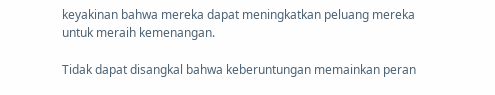keyakinan bahwa mereka dapat meningkatkan peluang mereka untuk meraih kemenangan.

Tidak dapat disangkal bahwa keberuntungan memainkan peran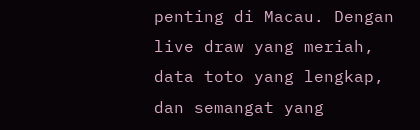penting di Macau. Dengan live draw yang meriah, data toto yang lengkap, dan semangat yang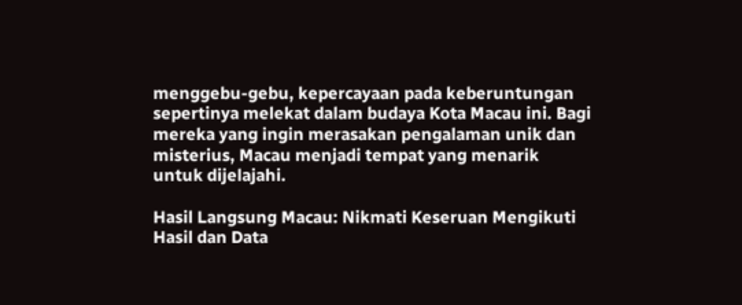menggebu-gebu, kepercayaan pada keberuntungan sepertinya melekat dalam budaya Kota Macau ini. Bagi mereka yang ingin merasakan pengalaman unik dan misterius, Macau menjadi tempat yang menarik untuk dijelajahi.

Hasil Langsung Macau: Nikmati Keseruan Mengikuti Hasil dan Data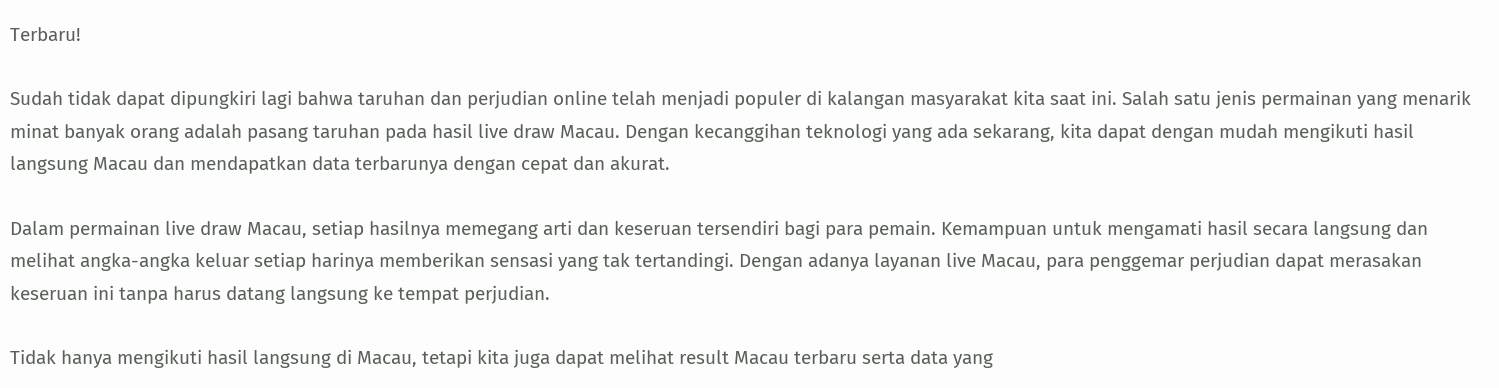Terbaru!

Sudah tidak dapat dipungkiri lagi bahwa taruhan dan perjudian online telah menjadi populer di kalangan masyarakat kita saat ini. Salah satu jenis permainan yang menarik minat banyak orang adalah pasang taruhan pada hasil live draw Macau. Dengan kecanggihan teknologi yang ada sekarang, kita dapat dengan mudah mengikuti hasil langsung Macau dan mendapatkan data terbarunya dengan cepat dan akurat.

Dalam permainan live draw Macau, setiap hasilnya memegang arti dan keseruan tersendiri bagi para pemain. Kemampuan untuk mengamati hasil secara langsung dan melihat angka-angka keluar setiap harinya memberikan sensasi yang tak tertandingi. Dengan adanya layanan live Macau, para penggemar perjudian dapat merasakan keseruan ini tanpa harus datang langsung ke tempat perjudian.

Tidak hanya mengikuti hasil langsung di Macau, tetapi kita juga dapat melihat result Macau terbaru serta data yang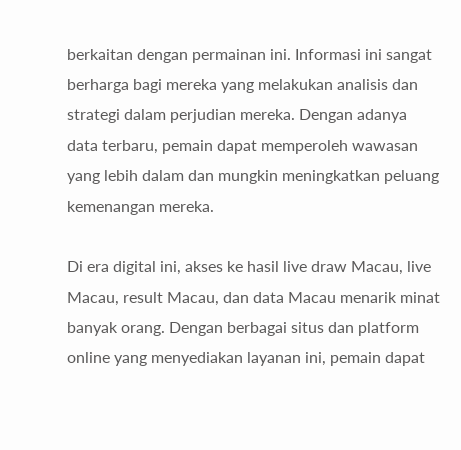berkaitan dengan permainan ini. Informasi ini sangat berharga bagi mereka yang melakukan analisis dan strategi dalam perjudian mereka. Dengan adanya data terbaru, pemain dapat memperoleh wawasan yang lebih dalam dan mungkin meningkatkan peluang kemenangan mereka.

Di era digital ini, akses ke hasil live draw Macau, live Macau, result Macau, dan data Macau menarik minat banyak orang. Dengan berbagai situs dan platform online yang menyediakan layanan ini, pemain dapat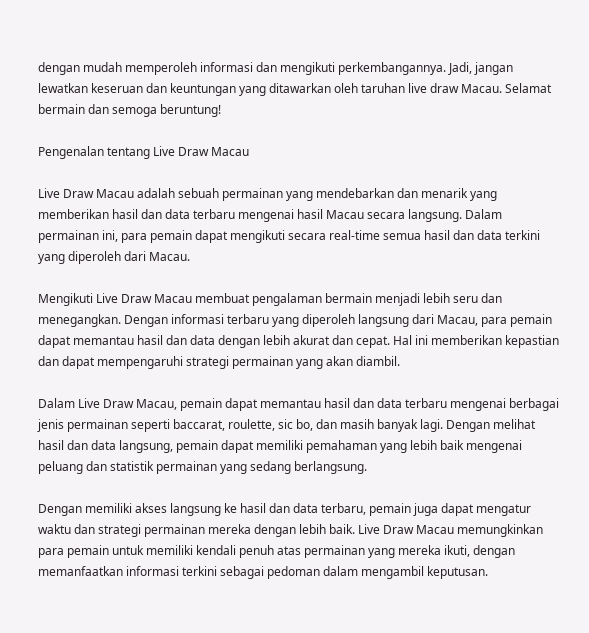dengan mudah memperoleh informasi dan mengikuti perkembangannya. Jadi, jangan lewatkan keseruan dan keuntungan yang ditawarkan oleh taruhan live draw Macau. Selamat bermain dan semoga beruntung!

Pengenalan tentang Live Draw Macau

Live Draw Macau adalah sebuah permainan yang mendebarkan dan menarik yang memberikan hasil dan data terbaru mengenai hasil Macau secara langsung. Dalam permainan ini, para pemain dapat mengikuti secara real-time semua hasil dan data terkini yang diperoleh dari Macau.

Mengikuti Live Draw Macau membuat pengalaman bermain menjadi lebih seru dan menegangkan. Dengan informasi terbaru yang diperoleh langsung dari Macau, para pemain dapat memantau hasil dan data dengan lebih akurat dan cepat. Hal ini memberikan kepastian dan dapat mempengaruhi strategi permainan yang akan diambil.

Dalam Live Draw Macau, pemain dapat memantau hasil dan data terbaru mengenai berbagai jenis permainan seperti baccarat, roulette, sic bo, dan masih banyak lagi. Dengan melihat hasil dan data langsung, pemain dapat memiliki pemahaman yang lebih baik mengenai peluang dan statistik permainan yang sedang berlangsung.

Dengan memiliki akses langsung ke hasil dan data terbaru, pemain juga dapat mengatur waktu dan strategi permainan mereka dengan lebih baik. Live Draw Macau memungkinkan para pemain untuk memiliki kendali penuh atas permainan yang mereka ikuti, dengan memanfaatkan informasi terkini sebagai pedoman dalam mengambil keputusan.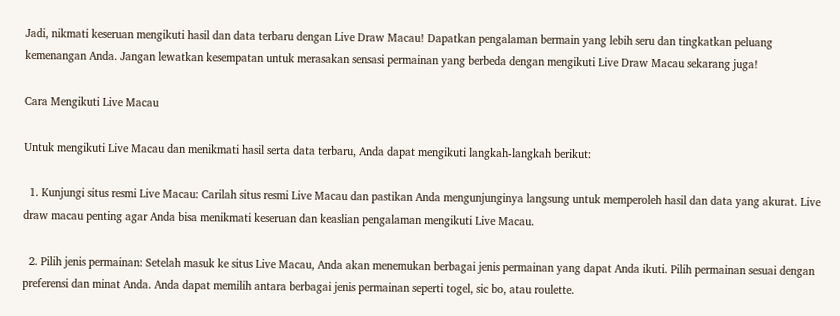Jadi, nikmati keseruan mengikuti hasil dan data terbaru dengan Live Draw Macau! Dapatkan pengalaman bermain yang lebih seru dan tingkatkan peluang kemenangan Anda. Jangan lewatkan kesempatan untuk merasakan sensasi permainan yang berbeda dengan mengikuti Live Draw Macau sekarang juga!

Cara Mengikuti Live Macau

Untuk mengikuti Live Macau dan menikmati hasil serta data terbaru, Anda dapat mengikuti langkah-langkah berikut:

  1. Kunjungi situs resmi Live Macau: Carilah situs resmi Live Macau dan pastikan Anda mengunjunginya langsung untuk memperoleh hasil dan data yang akurat. Live draw macau penting agar Anda bisa menikmati keseruan dan keaslian pengalaman mengikuti Live Macau.

  2. Pilih jenis permainan: Setelah masuk ke situs Live Macau, Anda akan menemukan berbagai jenis permainan yang dapat Anda ikuti. Pilih permainan sesuai dengan preferensi dan minat Anda. Anda dapat memilih antara berbagai jenis permainan seperti togel, sic bo, atau roulette.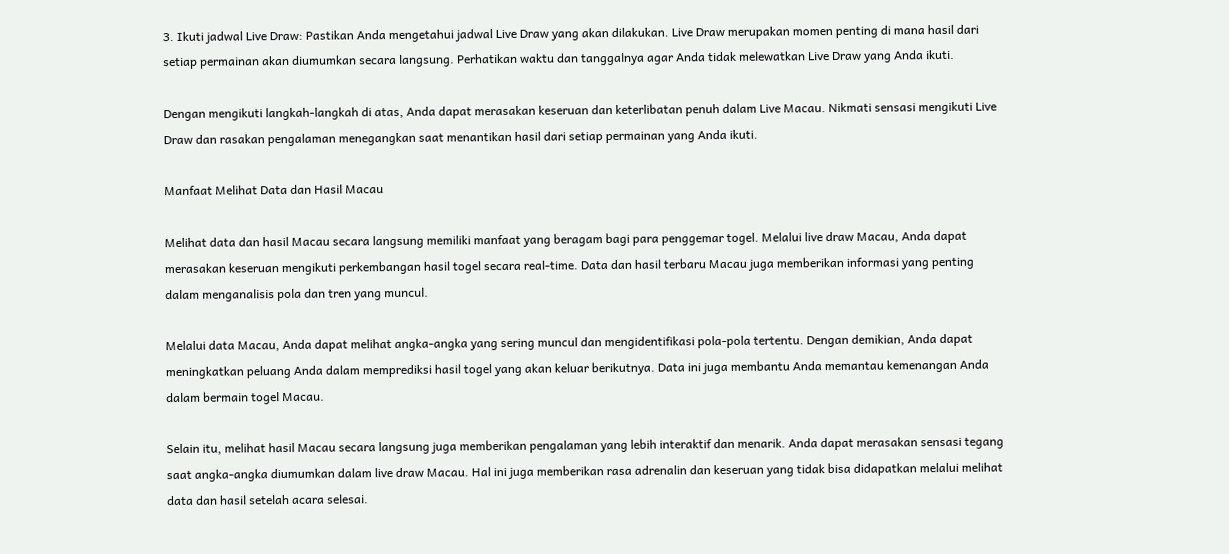3. Ikuti jadwal Live Draw: Pastikan Anda mengetahui jadwal Live Draw yang akan dilakukan. Live Draw merupakan momen penting di mana hasil dari setiap permainan akan diumumkan secara langsung. Perhatikan waktu dan tanggalnya agar Anda tidak melewatkan Live Draw yang Anda ikuti.

Dengan mengikuti langkah-langkah di atas, Anda dapat merasakan keseruan dan keterlibatan penuh dalam Live Macau. Nikmati sensasi mengikuti Live Draw dan rasakan pengalaman menegangkan saat menantikan hasil dari setiap permainan yang Anda ikuti.

Manfaat Melihat Data dan Hasil Macau

Melihat data dan hasil Macau secara langsung memiliki manfaat yang beragam bagi para penggemar togel. Melalui live draw Macau, Anda dapat merasakan keseruan mengikuti perkembangan hasil togel secara real-time. Data dan hasil terbaru Macau juga memberikan informasi yang penting dalam menganalisis pola dan tren yang muncul.

Melalui data Macau, Anda dapat melihat angka-angka yang sering muncul dan mengidentifikasi pola-pola tertentu. Dengan demikian, Anda dapat meningkatkan peluang Anda dalam memprediksi hasil togel yang akan keluar berikutnya. Data ini juga membantu Anda memantau kemenangan Anda dalam bermain togel Macau.

Selain itu, melihat hasil Macau secara langsung juga memberikan pengalaman yang lebih interaktif dan menarik. Anda dapat merasakan sensasi tegang saat angka-angka diumumkan dalam live draw Macau. Hal ini juga memberikan rasa adrenalin dan keseruan yang tidak bisa didapatkan melalui melihat data dan hasil setelah acara selesai.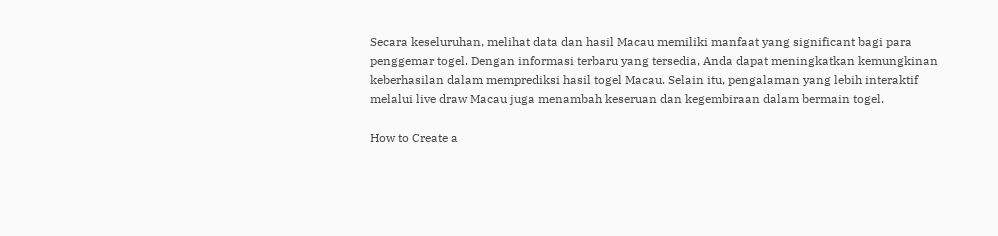Secara keseluruhan, melihat data dan hasil Macau memiliki manfaat yang significant bagi para penggemar togel. Dengan informasi terbaru yang tersedia, Anda dapat meningkatkan kemungkinan keberhasilan dalam memprediksi hasil togel Macau. Selain itu, pengalaman yang lebih interaktif melalui live draw Macau juga menambah keseruan dan kegembiraan dalam bermain togel.

How to Create a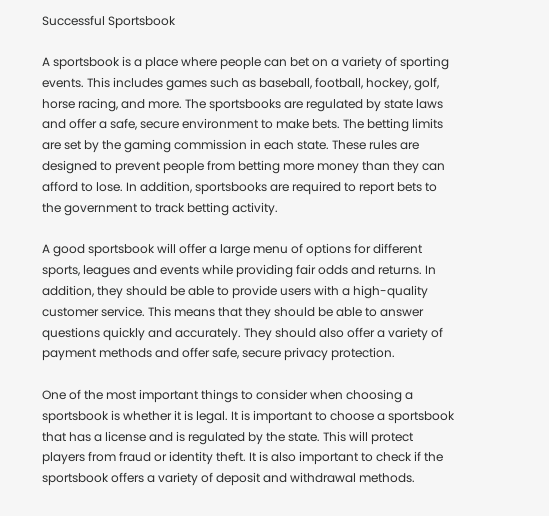Successful Sportsbook

A sportsbook is a place where people can bet on a variety of sporting events. This includes games such as baseball, football, hockey, golf, horse racing, and more. The sportsbooks are regulated by state laws and offer a safe, secure environment to make bets. The betting limits are set by the gaming commission in each state. These rules are designed to prevent people from betting more money than they can afford to lose. In addition, sportsbooks are required to report bets to the government to track betting activity.

A good sportsbook will offer a large menu of options for different sports, leagues and events while providing fair odds and returns. In addition, they should be able to provide users with a high-quality customer service. This means that they should be able to answer questions quickly and accurately. They should also offer a variety of payment methods and offer safe, secure privacy protection.

One of the most important things to consider when choosing a sportsbook is whether it is legal. It is important to choose a sportsbook that has a license and is regulated by the state. This will protect players from fraud or identity theft. It is also important to check if the sportsbook offers a variety of deposit and withdrawal methods.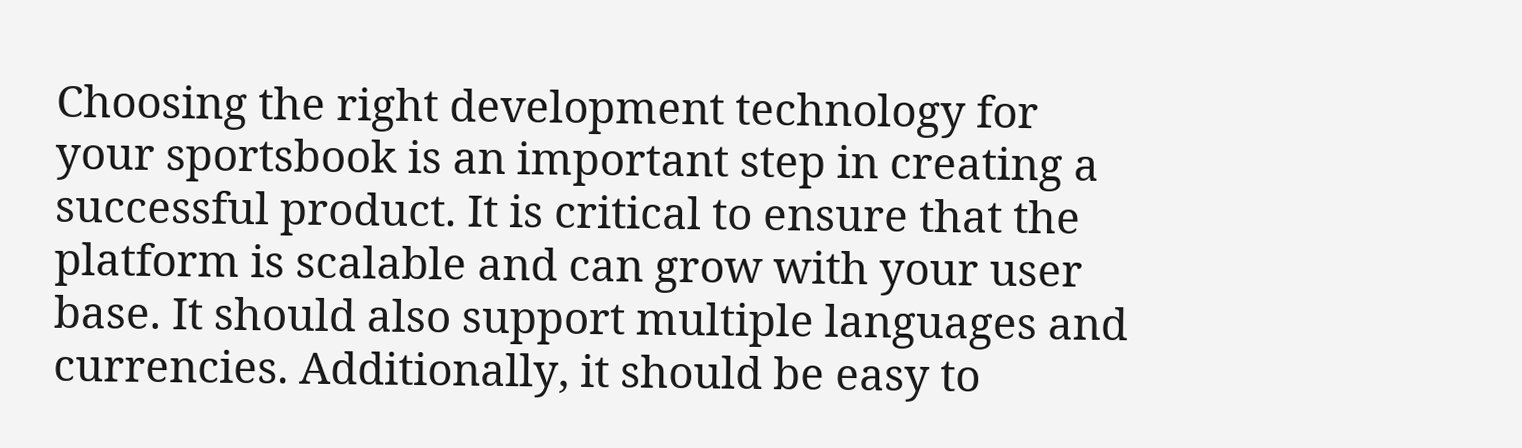Choosing the right development technology for your sportsbook is an important step in creating a successful product. It is critical to ensure that the platform is scalable and can grow with your user base. It should also support multiple languages and currencies. Additionally, it should be easy to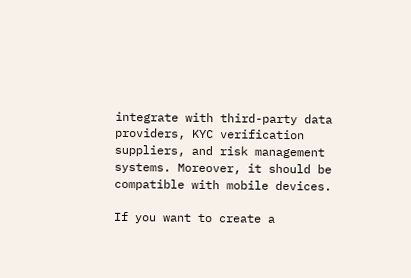integrate with third-party data providers, KYC verification suppliers, and risk management systems. Moreover, it should be compatible with mobile devices.

If you want to create a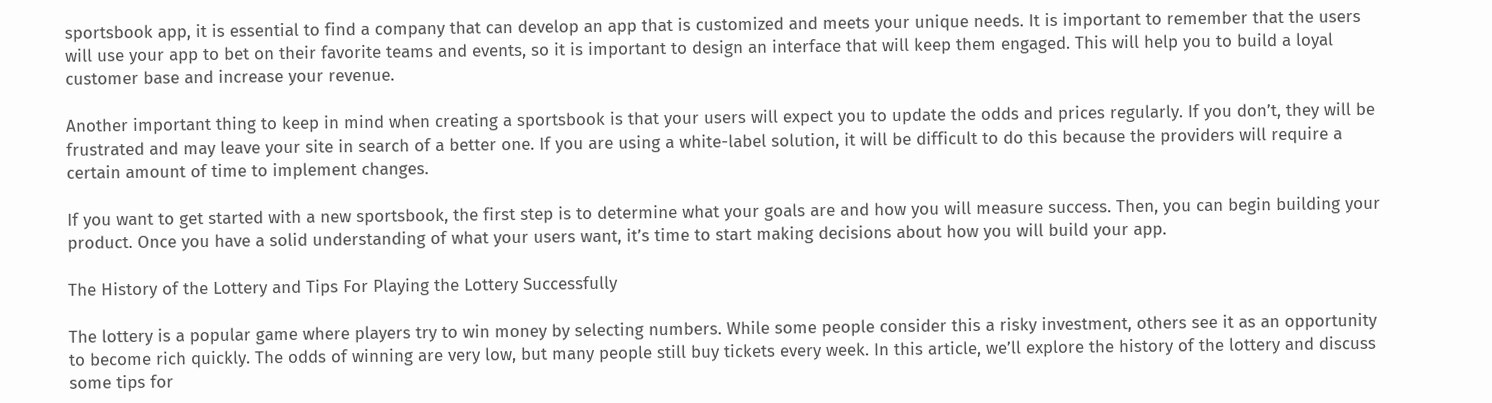sportsbook app, it is essential to find a company that can develop an app that is customized and meets your unique needs. It is important to remember that the users will use your app to bet on their favorite teams and events, so it is important to design an interface that will keep them engaged. This will help you to build a loyal customer base and increase your revenue.

Another important thing to keep in mind when creating a sportsbook is that your users will expect you to update the odds and prices regularly. If you don’t, they will be frustrated and may leave your site in search of a better one. If you are using a white-label solution, it will be difficult to do this because the providers will require a certain amount of time to implement changes.

If you want to get started with a new sportsbook, the first step is to determine what your goals are and how you will measure success. Then, you can begin building your product. Once you have a solid understanding of what your users want, it’s time to start making decisions about how you will build your app.

The History of the Lottery and Tips For Playing the Lottery Successfully

The lottery is a popular game where players try to win money by selecting numbers. While some people consider this a risky investment, others see it as an opportunity to become rich quickly. The odds of winning are very low, but many people still buy tickets every week. In this article, we’ll explore the history of the lottery and discuss some tips for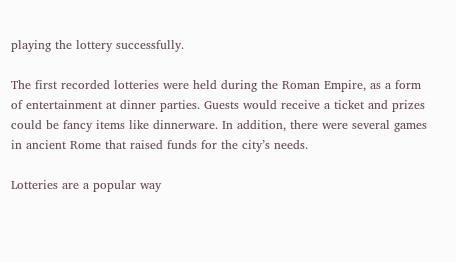playing the lottery successfully.

The first recorded lotteries were held during the Roman Empire, as a form of entertainment at dinner parties. Guests would receive a ticket and prizes could be fancy items like dinnerware. In addition, there were several games in ancient Rome that raised funds for the city’s needs.

Lotteries are a popular way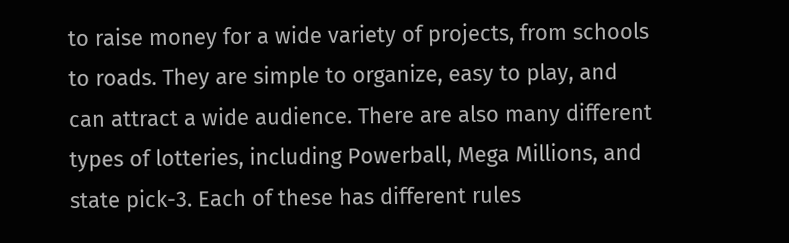to raise money for a wide variety of projects, from schools to roads. They are simple to organize, easy to play, and can attract a wide audience. There are also many different types of lotteries, including Powerball, Mega Millions, and state pick-3. Each of these has different rules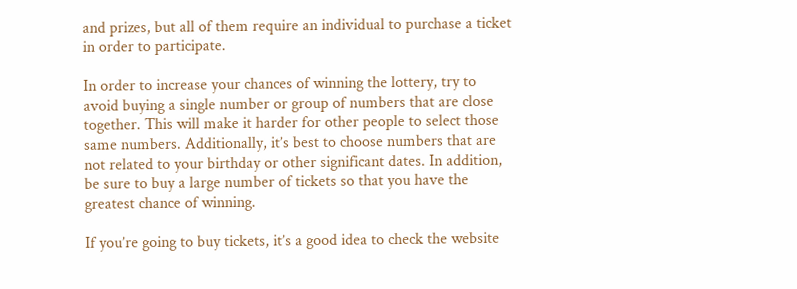and prizes, but all of them require an individual to purchase a ticket in order to participate.

In order to increase your chances of winning the lottery, try to avoid buying a single number or group of numbers that are close together. This will make it harder for other people to select those same numbers. Additionally, it’s best to choose numbers that are not related to your birthday or other significant dates. In addition, be sure to buy a large number of tickets so that you have the greatest chance of winning.

If you’re going to buy tickets, it’s a good idea to check the website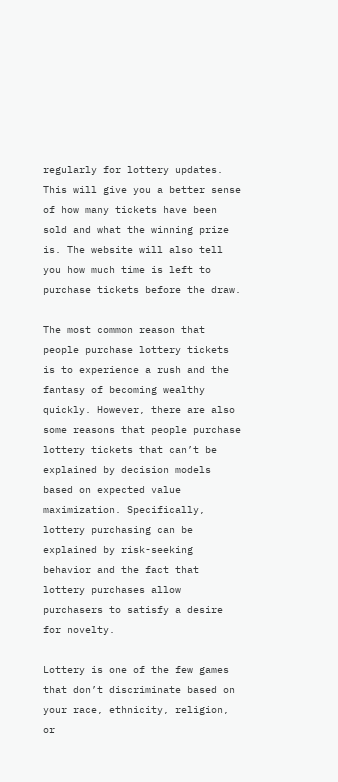regularly for lottery updates. This will give you a better sense of how many tickets have been sold and what the winning prize is. The website will also tell you how much time is left to purchase tickets before the draw.

The most common reason that people purchase lottery tickets is to experience a rush and the fantasy of becoming wealthy quickly. However, there are also some reasons that people purchase lottery tickets that can’t be explained by decision models based on expected value maximization. Specifically, lottery purchasing can be explained by risk-seeking behavior and the fact that lottery purchases allow purchasers to satisfy a desire for novelty.

Lottery is one of the few games that don’t discriminate based on your race, ethnicity, religion, or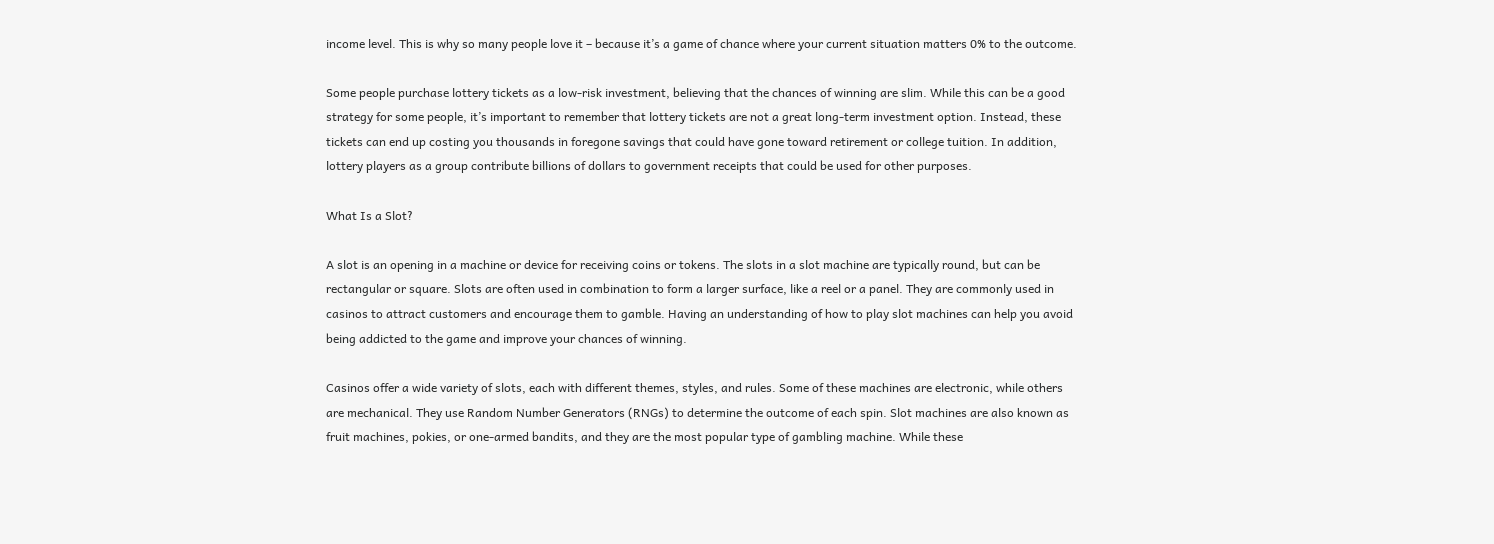income level. This is why so many people love it – because it’s a game of chance where your current situation matters 0% to the outcome.

Some people purchase lottery tickets as a low-risk investment, believing that the chances of winning are slim. While this can be a good strategy for some people, it’s important to remember that lottery tickets are not a great long-term investment option. Instead, these tickets can end up costing you thousands in foregone savings that could have gone toward retirement or college tuition. In addition, lottery players as a group contribute billions of dollars to government receipts that could be used for other purposes.

What Is a Slot?

A slot is an opening in a machine or device for receiving coins or tokens. The slots in a slot machine are typically round, but can be rectangular or square. Slots are often used in combination to form a larger surface, like a reel or a panel. They are commonly used in casinos to attract customers and encourage them to gamble. Having an understanding of how to play slot machines can help you avoid being addicted to the game and improve your chances of winning.

Casinos offer a wide variety of slots, each with different themes, styles, and rules. Some of these machines are electronic, while others are mechanical. They use Random Number Generators (RNGs) to determine the outcome of each spin. Slot machines are also known as fruit machines, pokies, or one-armed bandits, and they are the most popular type of gambling machine. While these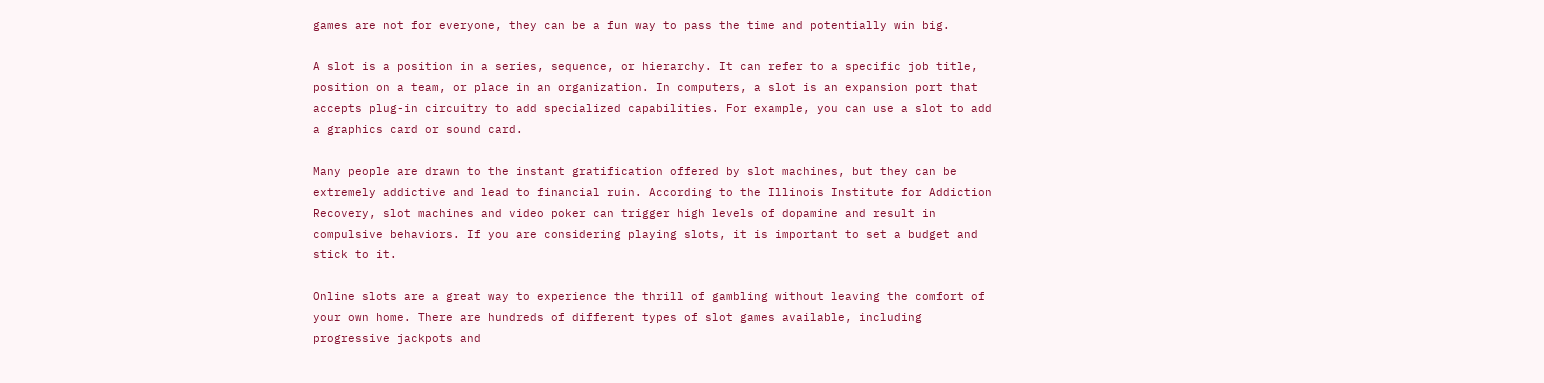games are not for everyone, they can be a fun way to pass the time and potentially win big.

A slot is a position in a series, sequence, or hierarchy. It can refer to a specific job title, position on a team, or place in an organization. In computers, a slot is an expansion port that accepts plug-in circuitry to add specialized capabilities. For example, you can use a slot to add a graphics card or sound card.

Many people are drawn to the instant gratification offered by slot machines, but they can be extremely addictive and lead to financial ruin. According to the Illinois Institute for Addiction Recovery, slot machines and video poker can trigger high levels of dopamine and result in compulsive behaviors. If you are considering playing slots, it is important to set a budget and stick to it.

Online slots are a great way to experience the thrill of gambling without leaving the comfort of your own home. There are hundreds of different types of slot games available, including progressive jackpots and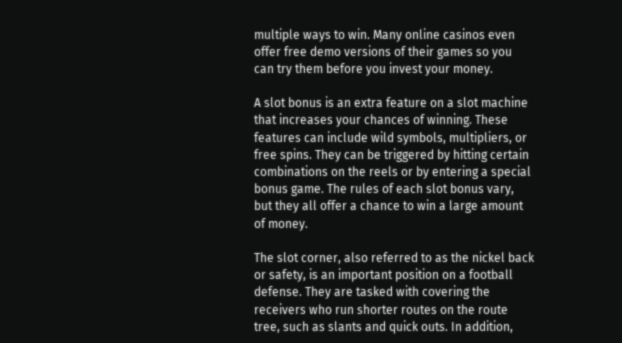multiple ways to win. Many online casinos even offer free demo versions of their games so you can try them before you invest your money.

A slot bonus is an extra feature on a slot machine that increases your chances of winning. These features can include wild symbols, multipliers, or free spins. They can be triggered by hitting certain combinations on the reels or by entering a special bonus game. The rules of each slot bonus vary, but they all offer a chance to win a large amount of money.

The slot corner, also referred to as the nickel back or safety, is an important position on a football defense. They are tasked with covering the receivers who run shorter routes on the route tree, such as slants and quick outs. In addition,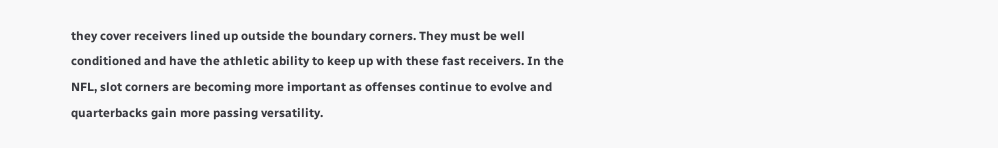they cover receivers lined up outside the boundary corners. They must be well conditioned and have the athletic ability to keep up with these fast receivers. In the NFL, slot corners are becoming more important as offenses continue to evolve and quarterbacks gain more passing versatility.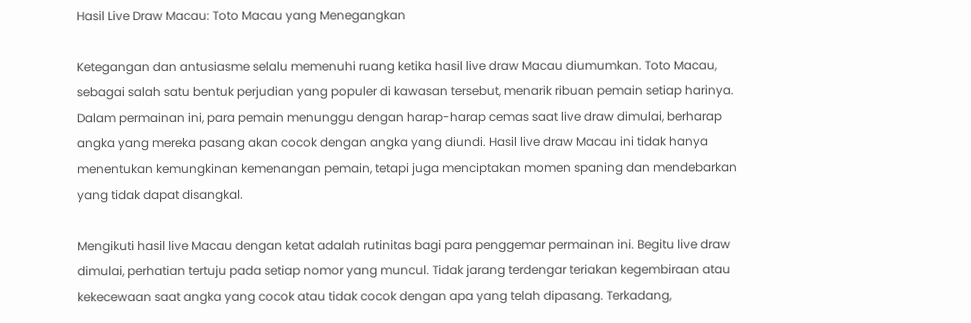Hasil Live Draw Macau: Toto Macau yang Menegangkan

Ketegangan dan antusiasme selalu memenuhi ruang ketika hasil live draw Macau diumumkan. Toto Macau, sebagai salah satu bentuk perjudian yang populer di kawasan tersebut, menarik ribuan pemain setiap harinya. Dalam permainan ini, para pemain menunggu dengan harap-harap cemas saat live draw dimulai, berharap angka yang mereka pasang akan cocok dengan angka yang diundi. Hasil live draw Macau ini tidak hanya menentukan kemungkinan kemenangan pemain, tetapi juga menciptakan momen spaning dan mendebarkan yang tidak dapat disangkal.

Mengikuti hasil live Macau dengan ketat adalah rutinitas bagi para penggemar permainan ini. Begitu live draw dimulai, perhatian tertuju pada setiap nomor yang muncul. Tidak jarang terdengar teriakan kegembiraan atau kekecewaan saat angka yang cocok atau tidak cocok dengan apa yang telah dipasang. Terkadang,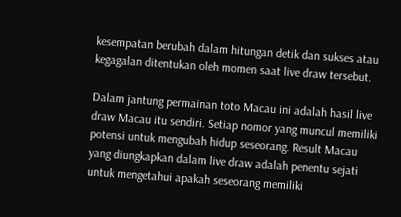kesempatan berubah dalam hitungan detik dan sukses atau kegagalan ditentukan oleh momen saat live draw tersebut.

Dalam jantung permainan toto Macau ini adalah hasil live draw Macau itu sendiri. Setiap nomor yang muncul memiliki potensi untuk mengubah hidup seseorang. Result Macau yang diungkapkan dalam live draw adalah penentu sejati untuk mengetahui apakah seseorang memiliki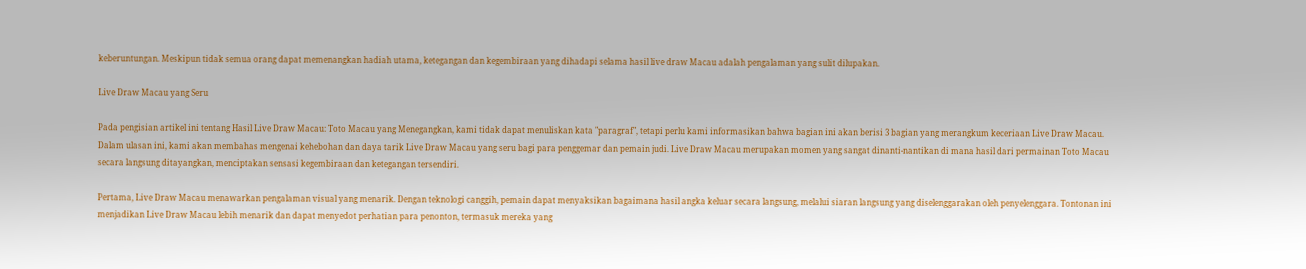keberuntungan. Meskipun tidak semua orang dapat memenangkan hadiah utama, ketegangan dan kegembiraan yang dihadapi selama hasil live draw Macau adalah pengalaman yang sulit dilupakan.

Live Draw Macau yang Seru

Pada pengisian artikel ini tentang Hasil Live Draw Macau: Toto Macau yang Menegangkan, kami tidak dapat menuliskan kata "paragraf", tetapi perlu kami informasikan bahwa bagian ini akan berisi 3 bagian yang merangkum keceriaan Live Draw Macau. Dalam ulasan ini, kami akan membahas mengenai kehebohan dan daya tarik Live Draw Macau yang seru bagi para penggemar dan pemain judi. Live Draw Macau merupakan momen yang sangat dinanti-nantikan di mana hasil dari permainan Toto Macau secara langsung ditayangkan, menciptakan sensasi kegembiraan dan ketegangan tersendiri.

Pertama, Live Draw Macau menawarkan pengalaman visual yang menarik. Dengan teknologi canggih, pemain dapat menyaksikan bagaimana hasil angka keluar secara langsung, melalui siaran langsung yang diselenggarakan oleh penyelenggara. Tontonan ini menjadikan Live Draw Macau lebih menarik dan dapat menyedot perhatian para penonton, termasuk mereka yang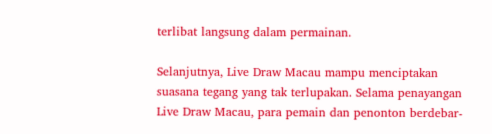terlibat langsung dalam permainan.

Selanjutnya, Live Draw Macau mampu menciptakan suasana tegang yang tak terlupakan. Selama penayangan Live Draw Macau, para pemain dan penonton berdebar-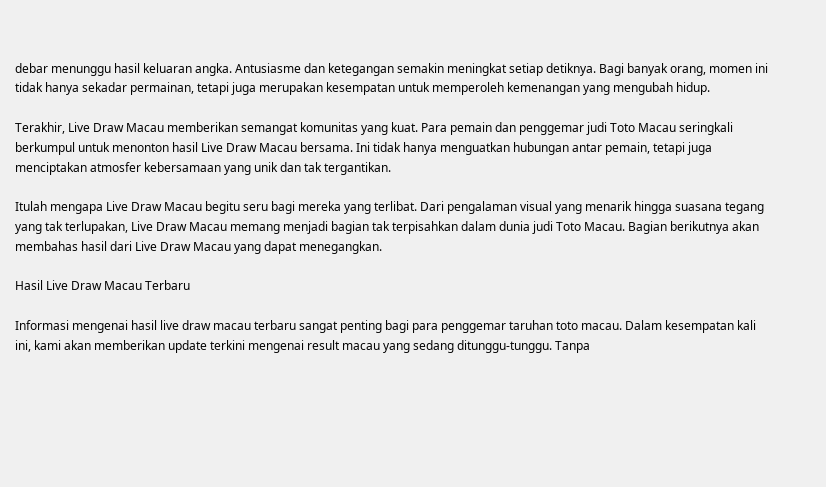debar menunggu hasil keluaran angka. Antusiasme dan ketegangan semakin meningkat setiap detiknya. Bagi banyak orang, momen ini tidak hanya sekadar permainan, tetapi juga merupakan kesempatan untuk memperoleh kemenangan yang mengubah hidup.

Terakhir, Live Draw Macau memberikan semangat komunitas yang kuat. Para pemain dan penggemar judi Toto Macau seringkali berkumpul untuk menonton hasil Live Draw Macau bersama. Ini tidak hanya menguatkan hubungan antar pemain, tetapi juga menciptakan atmosfer kebersamaan yang unik dan tak tergantikan.

Itulah mengapa Live Draw Macau begitu seru bagi mereka yang terlibat. Dari pengalaman visual yang menarik hingga suasana tegang yang tak terlupakan, Live Draw Macau memang menjadi bagian tak terpisahkan dalam dunia judi Toto Macau. Bagian berikutnya akan membahas hasil dari Live Draw Macau yang dapat menegangkan.

Hasil Live Draw Macau Terbaru

Informasi mengenai hasil live draw macau terbaru sangat penting bagi para penggemar taruhan toto macau. Dalam kesempatan kali ini, kami akan memberikan update terkini mengenai result macau yang sedang ditunggu-tunggu. Tanpa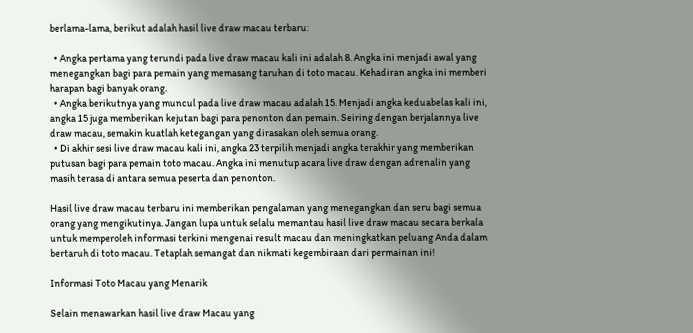berlama-lama, berikut adalah hasil live draw macau terbaru:

  • Angka pertama yang terundi pada live draw macau kali ini adalah 8. Angka ini menjadi awal yang menegangkan bagi para pemain yang memasang taruhan di toto macau. Kehadiran angka ini memberi harapan bagi banyak orang.
  • Angka berikutnya yang muncul pada live draw macau adalah 15. Menjadi angka keduabelas kali ini, angka 15 juga memberikan kejutan bagi para penonton dan pemain. Seiring dengan berjalannya live draw macau, semakin kuatlah ketegangan yang dirasakan oleh semua orang.
  • Di akhir sesi live draw macau kali ini, angka 23 terpilih menjadi angka terakhir yang memberikan putusan bagi para pemain toto macau. Angka ini menutup acara live draw dengan adrenalin yang masih terasa di antara semua peserta dan penonton.

Hasil live draw macau terbaru ini memberikan pengalaman yang menegangkan dan seru bagi semua orang yang mengikutinya. Jangan lupa untuk selalu memantau hasil live draw macau secara berkala untuk memperoleh informasi terkini mengenai result macau dan meningkatkan peluang Anda dalam bertaruh di toto macau. Tetaplah semangat dan nikmati kegembiraan dari permainan ini!

Informasi Toto Macau yang Menarik

Selain menawarkan hasil live draw Macau yang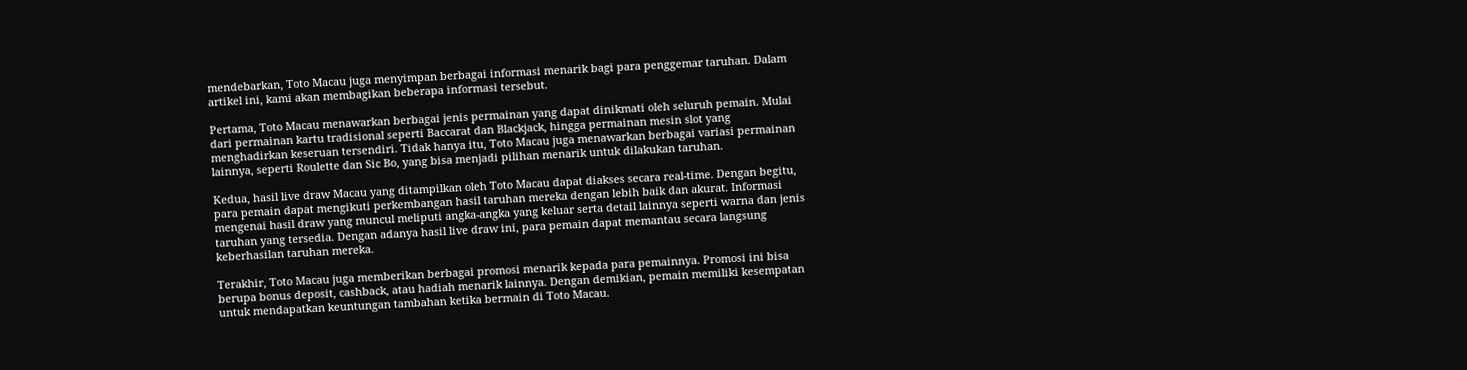mendebarkan, Toto Macau juga menyimpan berbagai informasi menarik bagi para penggemar taruhan. Dalam artikel ini, kami akan membagikan beberapa informasi tersebut.

Pertama, Toto Macau menawarkan berbagai jenis permainan yang dapat dinikmati oleh seluruh pemain. Mulai dari permainan kartu tradisional seperti Baccarat dan Blackjack, hingga permainan mesin slot yang menghadirkan keseruan tersendiri. Tidak hanya itu, Toto Macau juga menawarkan berbagai variasi permainan lainnya, seperti Roulette dan Sic Bo, yang bisa menjadi pilihan menarik untuk dilakukan taruhan.

Kedua, hasil live draw Macau yang ditampilkan oleh Toto Macau dapat diakses secara real-time. Dengan begitu, para pemain dapat mengikuti perkembangan hasil taruhan mereka dengan lebih baik dan akurat. Informasi mengenai hasil draw yang muncul meliputi angka-angka yang keluar serta detail lainnya seperti warna dan jenis taruhan yang tersedia. Dengan adanya hasil live draw ini, para pemain dapat memantau secara langsung keberhasilan taruhan mereka.

Terakhir, Toto Macau juga memberikan berbagai promosi menarik kepada para pemainnya. Promosi ini bisa berupa bonus deposit, cashback, atau hadiah menarik lainnya. Dengan demikian, pemain memiliki kesempatan untuk mendapatkan keuntungan tambahan ketika bermain di Toto Macau.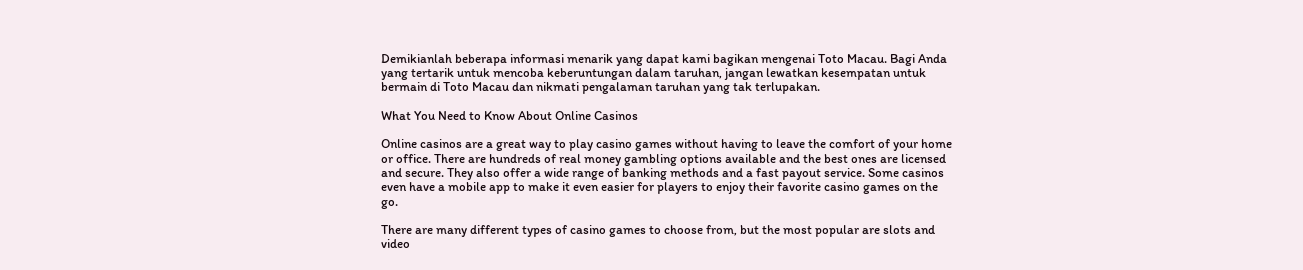Demikianlah beberapa informasi menarik yang dapat kami bagikan mengenai Toto Macau. Bagi Anda yang tertarik untuk mencoba keberuntungan dalam taruhan, jangan lewatkan kesempatan untuk bermain di Toto Macau dan nikmati pengalaman taruhan yang tak terlupakan.

What You Need to Know About Online Casinos

Online casinos are a great way to play casino games without having to leave the comfort of your home or office. There are hundreds of real money gambling options available and the best ones are licensed and secure. They also offer a wide range of banking methods and a fast payout service. Some casinos even have a mobile app to make it even easier for players to enjoy their favorite casino games on the go.

There are many different types of casino games to choose from, but the most popular are slots and video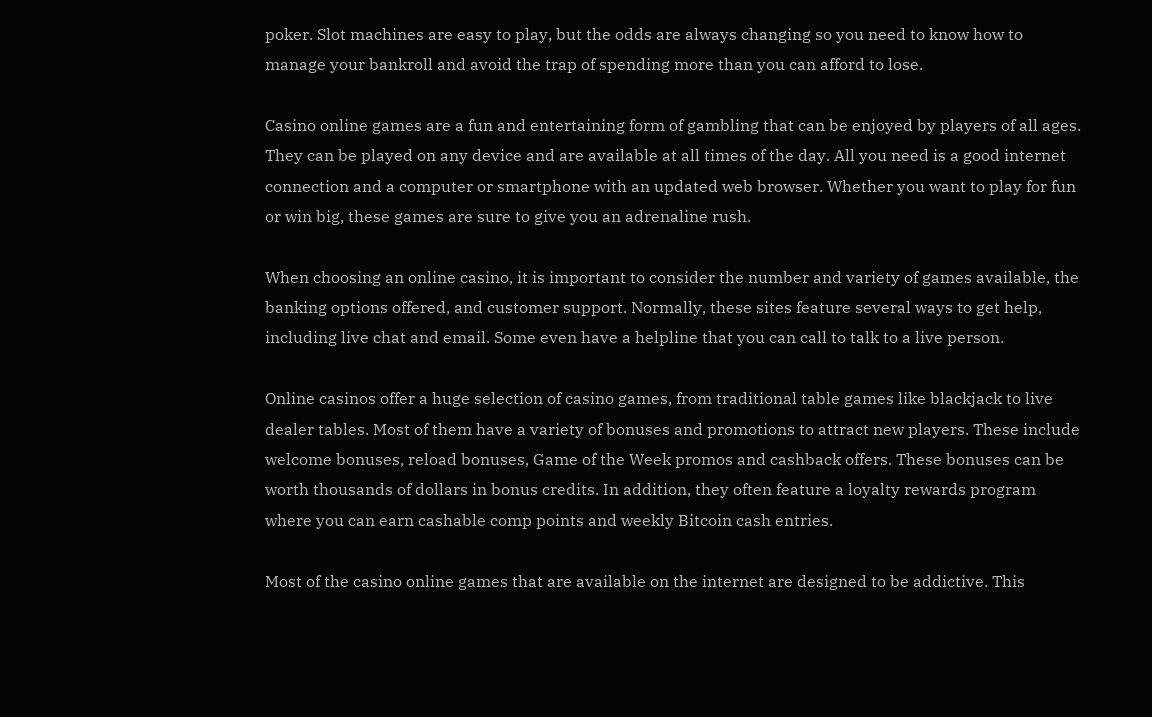poker. Slot machines are easy to play, but the odds are always changing so you need to know how to manage your bankroll and avoid the trap of spending more than you can afford to lose.

Casino online games are a fun and entertaining form of gambling that can be enjoyed by players of all ages. They can be played on any device and are available at all times of the day. All you need is a good internet connection and a computer or smartphone with an updated web browser. Whether you want to play for fun or win big, these games are sure to give you an adrenaline rush.

When choosing an online casino, it is important to consider the number and variety of games available, the banking options offered, and customer support. Normally, these sites feature several ways to get help, including live chat and email. Some even have a helpline that you can call to talk to a live person.

Online casinos offer a huge selection of casino games, from traditional table games like blackjack to live dealer tables. Most of them have a variety of bonuses and promotions to attract new players. These include welcome bonuses, reload bonuses, Game of the Week promos and cashback offers. These bonuses can be worth thousands of dollars in bonus credits. In addition, they often feature a loyalty rewards program where you can earn cashable comp points and weekly Bitcoin cash entries.

Most of the casino online games that are available on the internet are designed to be addictive. This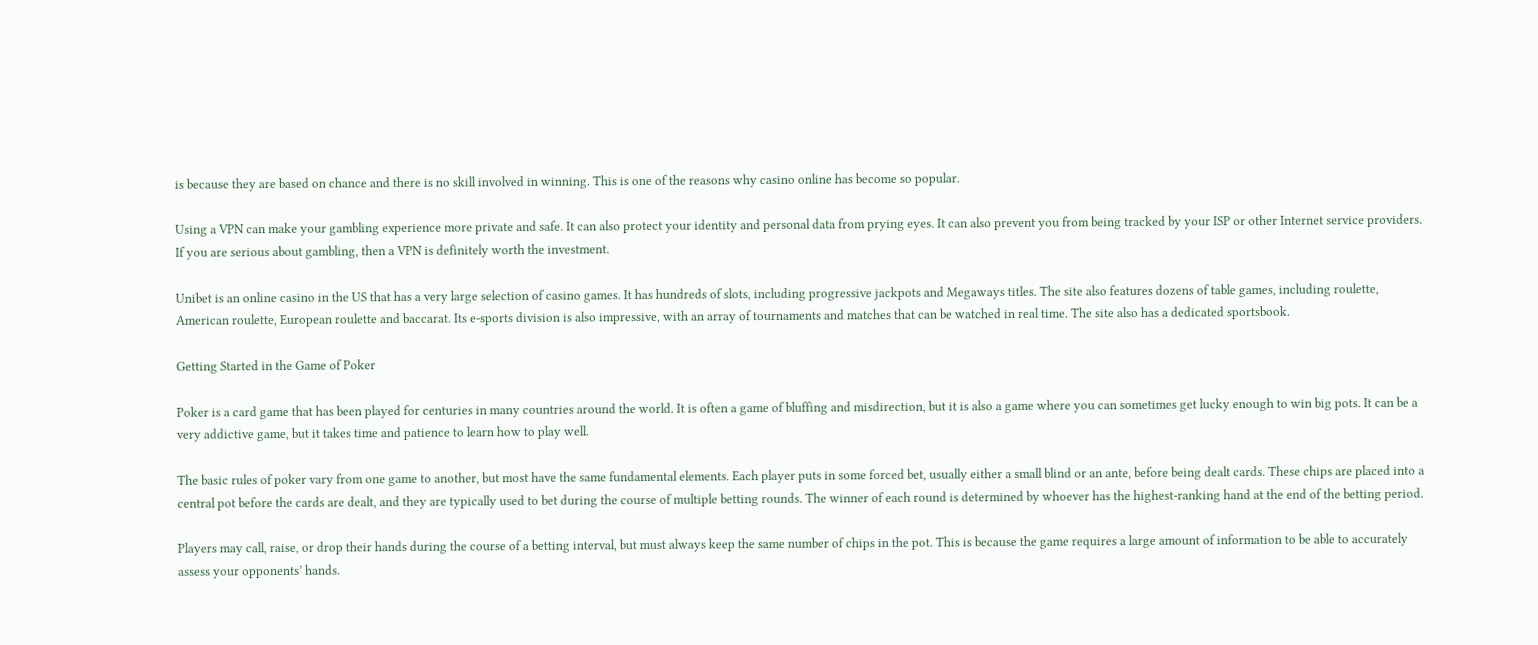is because they are based on chance and there is no skill involved in winning. This is one of the reasons why casino online has become so popular.

Using a VPN can make your gambling experience more private and safe. It can also protect your identity and personal data from prying eyes. It can also prevent you from being tracked by your ISP or other Internet service providers. If you are serious about gambling, then a VPN is definitely worth the investment.

Unibet is an online casino in the US that has a very large selection of casino games. It has hundreds of slots, including progressive jackpots and Megaways titles. The site also features dozens of table games, including roulette, American roulette, European roulette and baccarat. Its e-sports division is also impressive, with an array of tournaments and matches that can be watched in real time. The site also has a dedicated sportsbook.

Getting Started in the Game of Poker

Poker is a card game that has been played for centuries in many countries around the world. It is often a game of bluffing and misdirection, but it is also a game where you can sometimes get lucky enough to win big pots. It can be a very addictive game, but it takes time and patience to learn how to play well.

The basic rules of poker vary from one game to another, but most have the same fundamental elements. Each player puts in some forced bet, usually either a small blind or an ante, before being dealt cards. These chips are placed into a central pot before the cards are dealt, and they are typically used to bet during the course of multiple betting rounds. The winner of each round is determined by whoever has the highest-ranking hand at the end of the betting period.

Players may call, raise, or drop their hands during the course of a betting interval, but must always keep the same number of chips in the pot. This is because the game requires a large amount of information to be able to accurately assess your opponents’ hands.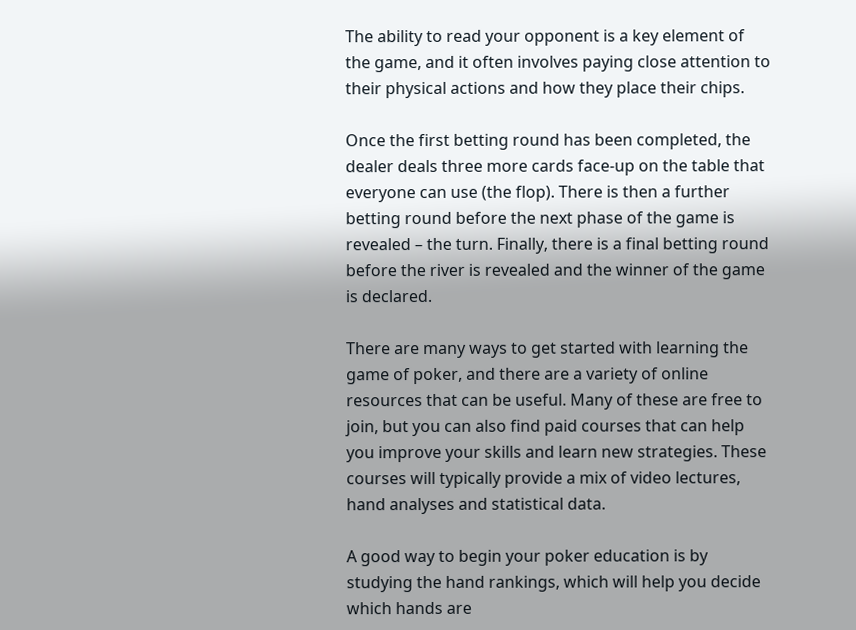The ability to read your opponent is a key element of the game, and it often involves paying close attention to their physical actions and how they place their chips.

Once the first betting round has been completed, the dealer deals three more cards face-up on the table that everyone can use (the flop). There is then a further betting round before the next phase of the game is revealed – the turn. Finally, there is a final betting round before the river is revealed and the winner of the game is declared.

There are many ways to get started with learning the game of poker, and there are a variety of online resources that can be useful. Many of these are free to join, but you can also find paid courses that can help you improve your skills and learn new strategies. These courses will typically provide a mix of video lectures, hand analyses and statistical data.

A good way to begin your poker education is by studying the hand rankings, which will help you decide which hands are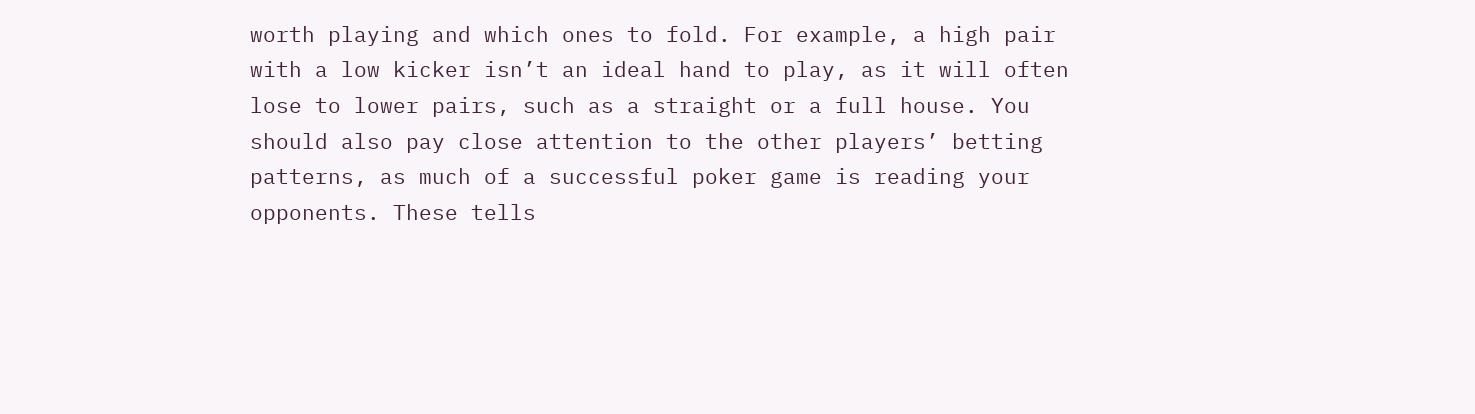worth playing and which ones to fold. For example, a high pair with a low kicker isn’t an ideal hand to play, as it will often lose to lower pairs, such as a straight or a full house. You should also pay close attention to the other players’ betting patterns, as much of a successful poker game is reading your opponents. These tells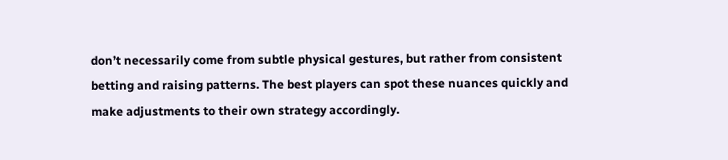don’t necessarily come from subtle physical gestures, but rather from consistent betting and raising patterns. The best players can spot these nuances quickly and make adjustments to their own strategy accordingly.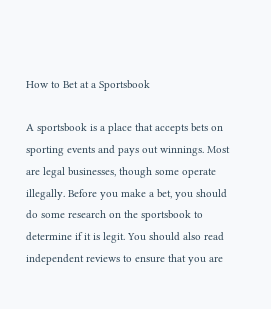How to Bet at a Sportsbook

A sportsbook is a place that accepts bets on sporting events and pays out winnings. Most are legal businesses, though some operate illegally. Before you make a bet, you should do some research on the sportsbook to determine if it is legit. You should also read independent reviews to ensure that you are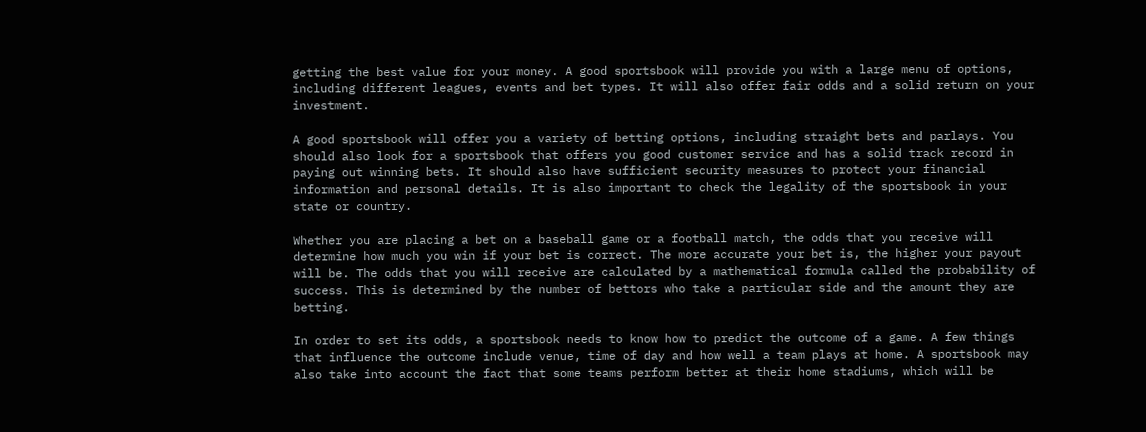getting the best value for your money. A good sportsbook will provide you with a large menu of options, including different leagues, events and bet types. It will also offer fair odds and a solid return on your investment.

A good sportsbook will offer you a variety of betting options, including straight bets and parlays. You should also look for a sportsbook that offers you good customer service and has a solid track record in paying out winning bets. It should also have sufficient security measures to protect your financial information and personal details. It is also important to check the legality of the sportsbook in your state or country.

Whether you are placing a bet on a baseball game or a football match, the odds that you receive will determine how much you win if your bet is correct. The more accurate your bet is, the higher your payout will be. The odds that you will receive are calculated by a mathematical formula called the probability of success. This is determined by the number of bettors who take a particular side and the amount they are betting.

In order to set its odds, a sportsbook needs to know how to predict the outcome of a game. A few things that influence the outcome include venue, time of day and how well a team plays at home. A sportsbook may also take into account the fact that some teams perform better at their home stadiums, which will be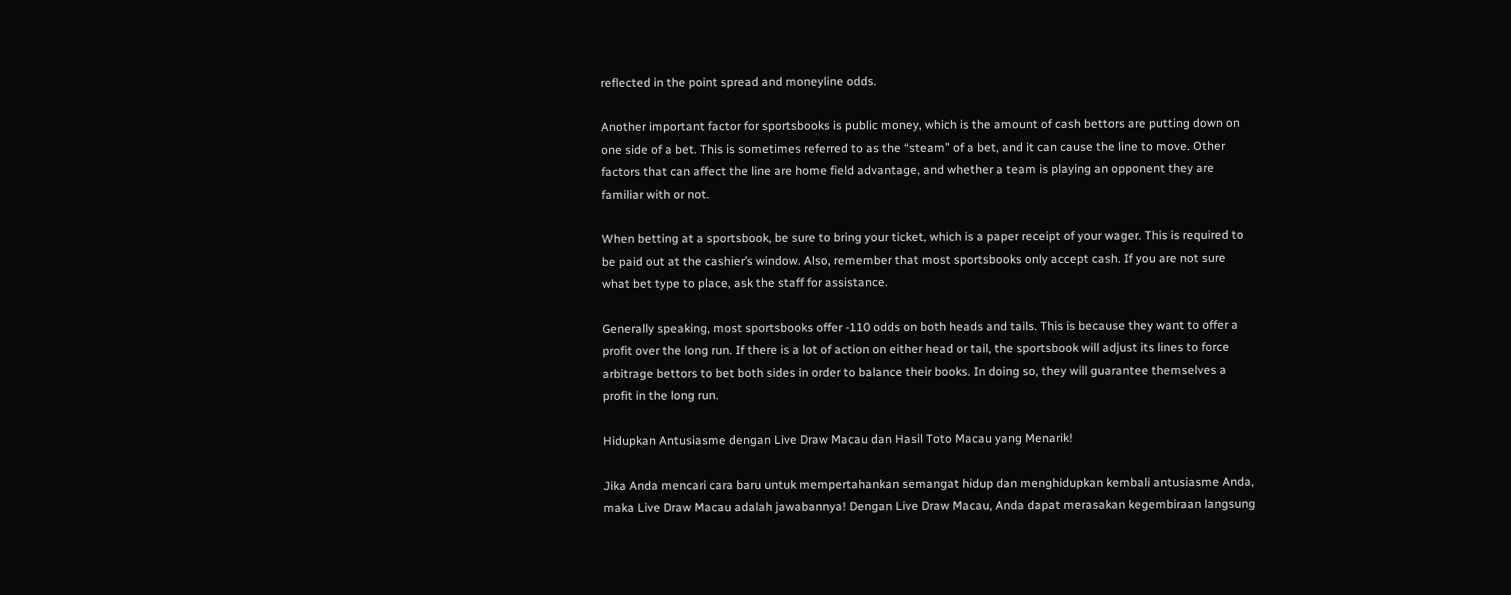reflected in the point spread and moneyline odds.

Another important factor for sportsbooks is public money, which is the amount of cash bettors are putting down on one side of a bet. This is sometimes referred to as the “steam” of a bet, and it can cause the line to move. Other factors that can affect the line are home field advantage, and whether a team is playing an opponent they are familiar with or not.

When betting at a sportsbook, be sure to bring your ticket, which is a paper receipt of your wager. This is required to be paid out at the cashier’s window. Also, remember that most sportsbooks only accept cash. If you are not sure what bet type to place, ask the staff for assistance.

Generally speaking, most sportsbooks offer -110 odds on both heads and tails. This is because they want to offer a profit over the long run. If there is a lot of action on either head or tail, the sportsbook will adjust its lines to force arbitrage bettors to bet both sides in order to balance their books. In doing so, they will guarantee themselves a profit in the long run.

Hidupkan Antusiasme dengan Live Draw Macau dan Hasil Toto Macau yang Menarik!

Jika Anda mencari cara baru untuk mempertahankan semangat hidup dan menghidupkan kembali antusiasme Anda, maka Live Draw Macau adalah jawabannya! Dengan Live Draw Macau, Anda dapat merasakan kegembiraan langsung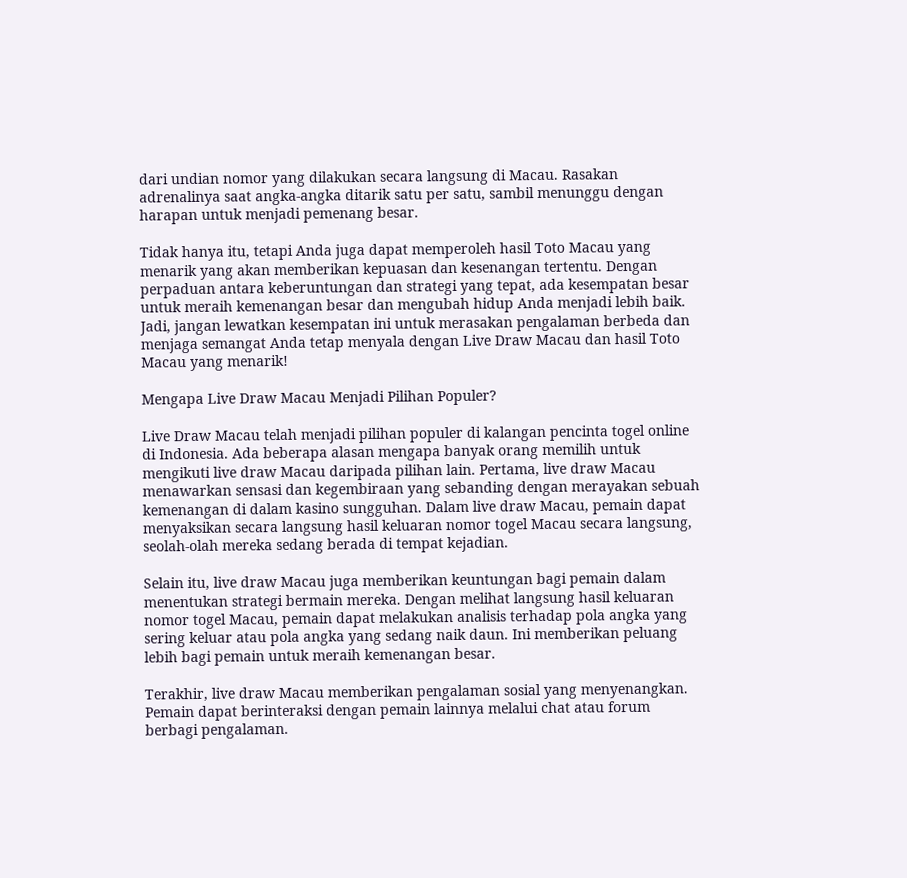dari undian nomor yang dilakukan secara langsung di Macau. Rasakan adrenalinya saat angka-angka ditarik satu per satu, sambil menunggu dengan harapan untuk menjadi pemenang besar.

Tidak hanya itu, tetapi Anda juga dapat memperoleh hasil Toto Macau yang menarik yang akan memberikan kepuasan dan kesenangan tertentu. Dengan perpaduan antara keberuntungan dan strategi yang tepat, ada kesempatan besar untuk meraih kemenangan besar dan mengubah hidup Anda menjadi lebih baik. Jadi, jangan lewatkan kesempatan ini untuk merasakan pengalaman berbeda dan menjaga semangat Anda tetap menyala dengan Live Draw Macau dan hasil Toto Macau yang menarik!

Mengapa Live Draw Macau Menjadi Pilihan Populer?

Live Draw Macau telah menjadi pilihan populer di kalangan pencinta togel online di Indonesia. Ada beberapa alasan mengapa banyak orang memilih untuk mengikuti live draw Macau daripada pilihan lain. Pertama, live draw Macau menawarkan sensasi dan kegembiraan yang sebanding dengan merayakan sebuah kemenangan di dalam kasino sungguhan. Dalam live draw Macau, pemain dapat menyaksikan secara langsung hasil keluaran nomor togel Macau secara langsung, seolah-olah mereka sedang berada di tempat kejadian.

Selain itu, live draw Macau juga memberikan keuntungan bagi pemain dalam menentukan strategi bermain mereka. Dengan melihat langsung hasil keluaran nomor togel Macau, pemain dapat melakukan analisis terhadap pola angka yang sering keluar atau pola angka yang sedang naik daun. Ini memberikan peluang lebih bagi pemain untuk meraih kemenangan besar.

Terakhir, live draw Macau memberikan pengalaman sosial yang menyenangkan. Pemain dapat berinteraksi dengan pemain lainnya melalui chat atau forum berbagi pengalaman.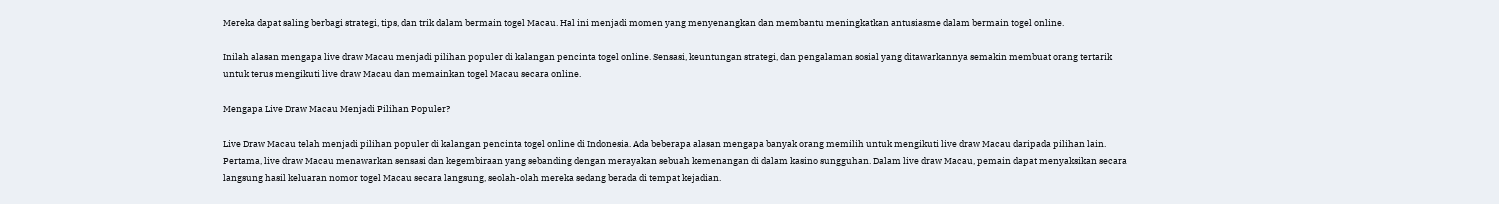Mereka dapat saling berbagi strategi, tips, dan trik dalam bermain togel Macau. Hal ini menjadi momen yang menyenangkan dan membantu meningkatkan antusiasme dalam bermain togel online.

Inilah alasan mengapa live draw Macau menjadi pilihan populer di kalangan pencinta togel online. Sensasi, keuntungan strategi, dan pengalaman sosial yang ditawarkannya semakin membuat orang tertarik untuk terus mengikuti live draw Macau dan memainkan togel Macau secara online.

Mengapa Live Draw Macau Menjadi Pilihan Populer?

Live Draw Macau telah menjadi pilihan populer di kalangan pencinta togel online di Indonesia. Ada beberapa alasan mengapa banyak orang memilih untuk mengikuti live draw Macau daripada pilihan lain. Pertama, live draw Macau menawarkan sensasi dan kegembiraan yang sebanding dengan merayakan sebuah kemenangan di dalam kasino sungguhan. Dalam live draw Macau, pemain dapat menyaksikan secara langsung hasil keluaran nomor togel Macau secara langsung, seolah-olah mereka sedang berada di tempat kejadian.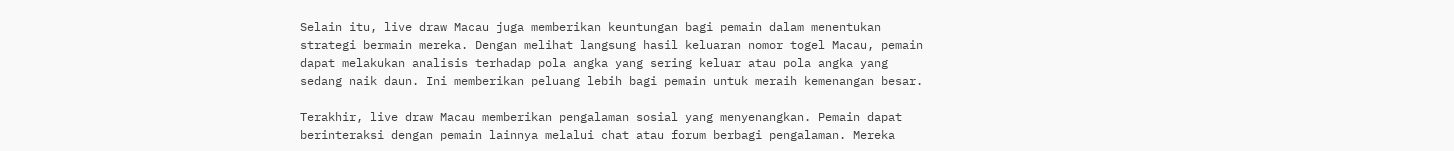Selain itu, live draw Macau juga memberikan keuntungan bagi pemain dalam menentukan strategi bermain mereka. Dengan melihat langsung hasil keluaran nomor togel Macau, pemain dapat melakukan analisis terhadap pola angka yang sering keluar atau pola angka yang sedang naik daun. Ini memberikan peluang lebih bagi pemain untuk meraih kemenangan besar.

Terakhir, live draw Macau memberikan pengalaman sosial yang menyenangkan. Pemain dapat berinteraksi dengan pemain lainnya melalui chat atau forum berbagi pengalaman. Mereka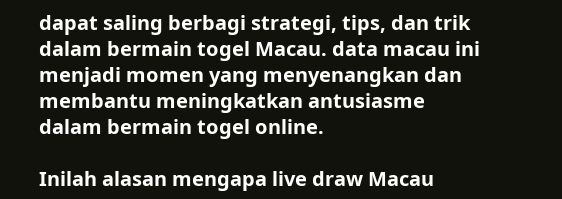dapat saling berbagi strategi, tips, dan trik dalam bermain togel Macau. data macau ini menjadi momen yang menyenangkan dan membantu meningkatkan antusiasme dalam bermain togel online.

Inilah alasan mengapa live draw Macau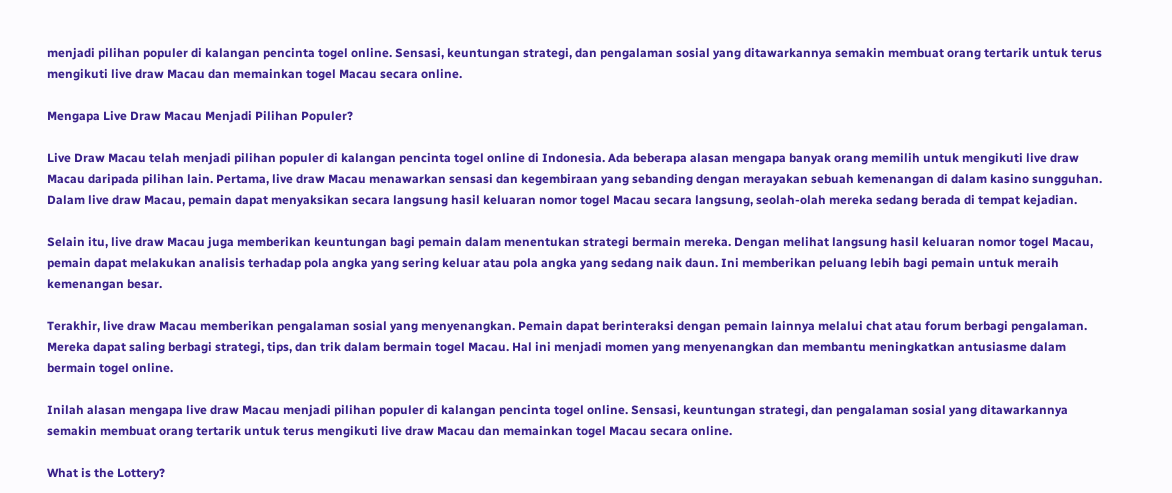menjadi pilihan populer di kalangan pencinta togel online. Sensasi, keuntungan strategi, dan pengalaman sosial yang ditawarkannya semakin membuat orang tertarik untuk terus mengikuti live draw Macau dan memainkan togel Macau secara online.

Mengapa Live Draw Macau Menjadi Pilihan Populer?

Live Draw Macau telah menjadi pilihan populer di kalangan pencinta togel online di Indonesia. Ada beberapa alasan mengapa banyak orang memilih untuk mengikuti live draw Macau daripada pilihan lain. Pertama, live draw Macau menawarkan sensasi dan kegembiraan yang sebanding dengan merayakan sebuah kemenangan di dalam kasino sungguhan. Dalam live draw Macau, pemain dapat menyaksikan secara langsung hasil keluaran nomor togel Macau secara langsung, seolah-olah mereka sedang berada di tempat kejadian.

Selain itu, live draw Macau juga memberikan keuntungan bagi pemain dalam menentukan strategi bermain mereka. Dengan melihat langsung hasil keluaran nomor togel Macau, pemain dapat melakukan analisis terhadap pola angka yang sering keluar atau pola angka yang sedang naik daun. Ini memberikan peluang lebih bagi pemain untuk meraih kemenangan besar.

Terakhir, live draw Macau memberikan pengalaman sosial yang menyenangkan. Pemain dapat berinteraksi dengan pemain lainnya melalui chat atau forum berbagi pengalaman. Mereka dapat saling berbagi strategi, tips, dan trik dalam bermain togel Macau. Hal ini menjadi momen yang menyenangkan dan membantu meningkatkan antusiasme dalam bermain togel online.

Inilah alasan mengapa live draw Macau menjadi pilihan populer di kalangan pencinta togel online. Sensasi, keuntungan strategi, dan pengalaman sosial yang ditawarkannya semakin membuat orang tertarik untuk terus mengikuti live draw Macau dan memainkan togel Macau secara online.

What is the Lottery?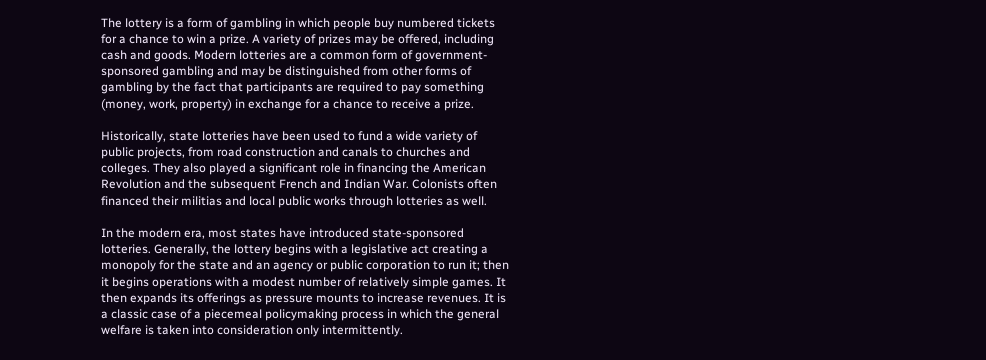The lottery is a form of gambling in which people buy numbered tickets for a chance to win a prize. A variety of prizes may be offered, including cash and goods. Modern lotteries are a common form of government-sponsored gambling and may be distinguished from other forms of gambling by the fact that participants are required to pay something (money, work, property) in exchange for a chance to receive a prize.

Historically, state lotteries have been used to fund a wide variety of public projects, from road construction and canals to churches and colleges. They also played a significant role in financing the American Revolution and the subsequent French and Indian War. Colonists often financed their militias and local public works through lotteries as well.

In the modern era, most states have introduced state-sponsored lotteries. Generally, the lottery begins with a legislative act creating a monopoly for the state and an agency or public corporation to run it; then it begins operations with a modest number of relatively simple games. It then expands its offerings as pressure mounts to increase revenues. It is a classic case of a piecemeal policymaking process in which the general welfare is taken into consideration only intermittently.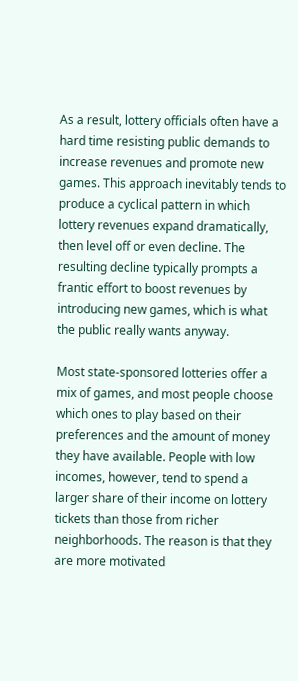As a result, lottery officials often have a hard time resisting public demands to increase revenues and promote new games. This approach inevitably tends to produce a cyclical pattern in which lottery revenues expand dramatically, then level off or even decline. The resulting decline typically prompts a frantic effort to boost revenues by introducing new games, which is what the public really wants anyway.

Most state-sponsored lotteries offer a mix of games, and most people choose which ones to play based on their preferences and the amount of money they have available. People with low incomes, however, tend to spend a larger share of their income on lottery tickets than those from richer neighborhoods. The reason is that they are more motivated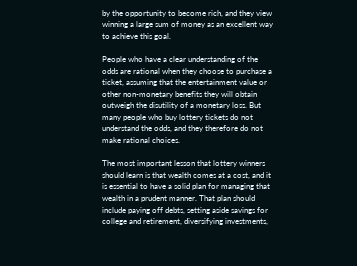by the opportunity to become rich, and they view winning a large sum of money as an excellent way to achieve this goal.

People who have a clear understanding of the odds are rational when they choose to purchase a ticket, assuming that the entertainment value or other non-monetary benefits they will obtain outweigh the disutility of a monetary loss. But many people who buy lottery tickets do not understand the odds, and they therefore do not make rational choices.

The most important lesson that lottery winners should learn is that wealth comes at a cost, and it is essential to have a solid plan for managing that wealth in a prudent manner. That plan should include paying off debts, setting aside savings for college and retirement, diversifying investments,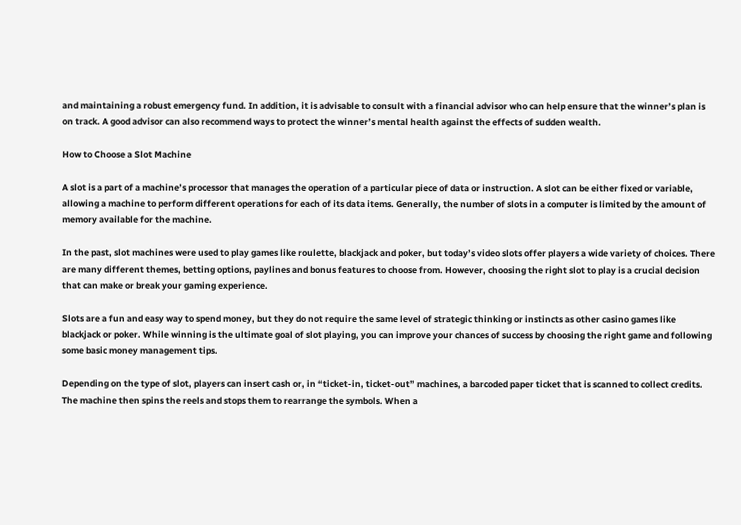and maintaining a robust emergency fund. In addition, it is advisable to consult with a financial advisor who can help ensure that the winner’s plan is on track. A good advisor can also recommend ways to protect the winner’s mental health against the effects of sudden wealth.

How to Choose a Slot Machine

A slot is a part of a machine’s processor that manages the operation of a particular piece of data or instruction. A slot can be either fixed or variable, allowing a machine to perform different operations for each of its data items. Generally, the number of slots in a computer is limited by the amount of memory available for the machine.

In the past, slot machines were used to play games like roulette, blackjack and poker, but today’s video slots offer players a wide variety of choices. There are many different themes, betting options, paylines and bonus features to choose from. However, choosing the right slot to play is a crucial decision that can make or break your gaming experience.

Slots are a fun and easy way to spend money, but they do not require the same level of strategic thinking or instincts as other casino games like blackjack or poker. While winning is the ultimate goal of slot playing, you can improve your chances of success by choosing the right game and following some basic money management tips.

Depending on the type of slot, players can insert cash or, in “ticket-in, ticket-out” machines, a barcoded paper ticket that is scanned to collect credits. The machine then spins the reels and stops them to rearrange the symbols. When a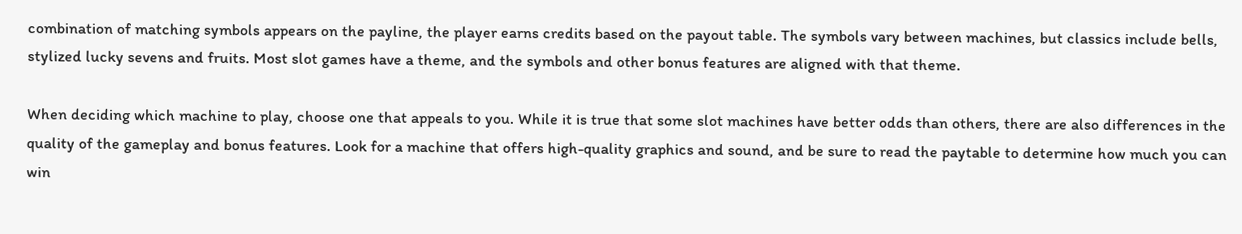combination of matching symbols appears on the payline, the player earns credits based on the payout table. The symbols vary between machines, but classics include bells, stylized lucky sevens and fruits. Most slot games have a theme, and the symbols and other bonus features are aligned with that theme.

When deciding which machine to play, choose one that appeals to you. While it is true that some slot machines have better odds than others, there are also differences in the quality of the gameplay and bonus features. Look for a machine that offers high-quality graphics and sound, and be sure to read the paytable to determine how much you can win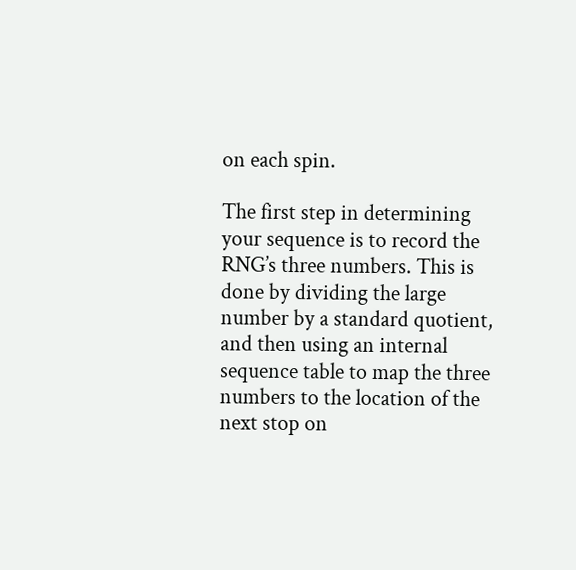on each spin.

The first step in determining your sequence is to record the RNG’s three numbers. This is done by dividing the large number by a standard quotient, and then using an internal sequence table to map the three numbers to the location of the next stop on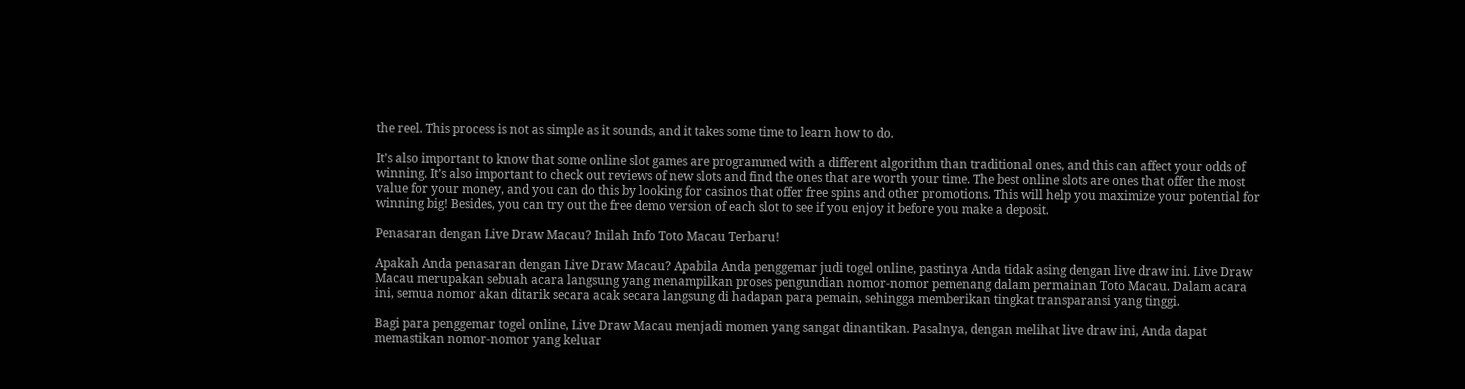the reel. This process is not as simple as it sounds, and it takes some time to learn how to do.

It’s also important to know that some online slot games are programmed with a different algorithm than traditional ones, and this can affect your odds of winning. It’s also important to check out reviews of new slots and find the ones that are worth your time. The best online slots are ones that offer the most value for your money, and you can do this by looking for casinos that offer free spins and other promotions. This will help you maximize your potential for winning big! Besides, you can try out the free demo version of each slot to see if you enjoy it before you make a deposit.

Penasaran dengan Live Draw Macau? Inilah Info Toto Macau Terbaru!

Apakah Anda penasaran dengan Live Draw Macau? Apabila Anda penggemar judi togel online, pastinya Anda tidak asing dengan live draw ini. Live Draw Macau merupakan sebuah acara langsung yang menampilkan proses pengundian nomor-nomor pemenang dalam permainan Toto Macau. Dalam acara ini, semua nomor akan ditarik secara acak secara langsung di hadapan para pemain, sehingga memberikan tingkat transparansi yang tinggi.

Bagi para penggemar togel online, Live Draw Macau menjadi momen yang sangat dinantikan. Pasalnya, dengan melihat live draw ini, Anda dapat memastikan nomor-nomor yang keluar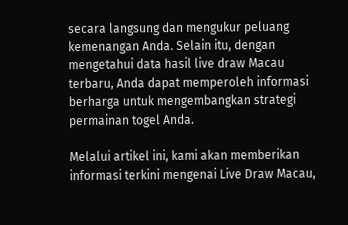secara langsung dan mengukur peluang kemenangan Anda. Selain itu, dengan mengetahui data hasil live draw Macau terbaru, Anda dapat memperoleh informasi berharga untuk mengembangkan strategi permainan togel Anda.

Melalui artikel ini, kami akan memberikan informasi terkini mengenai Live Draw Macau,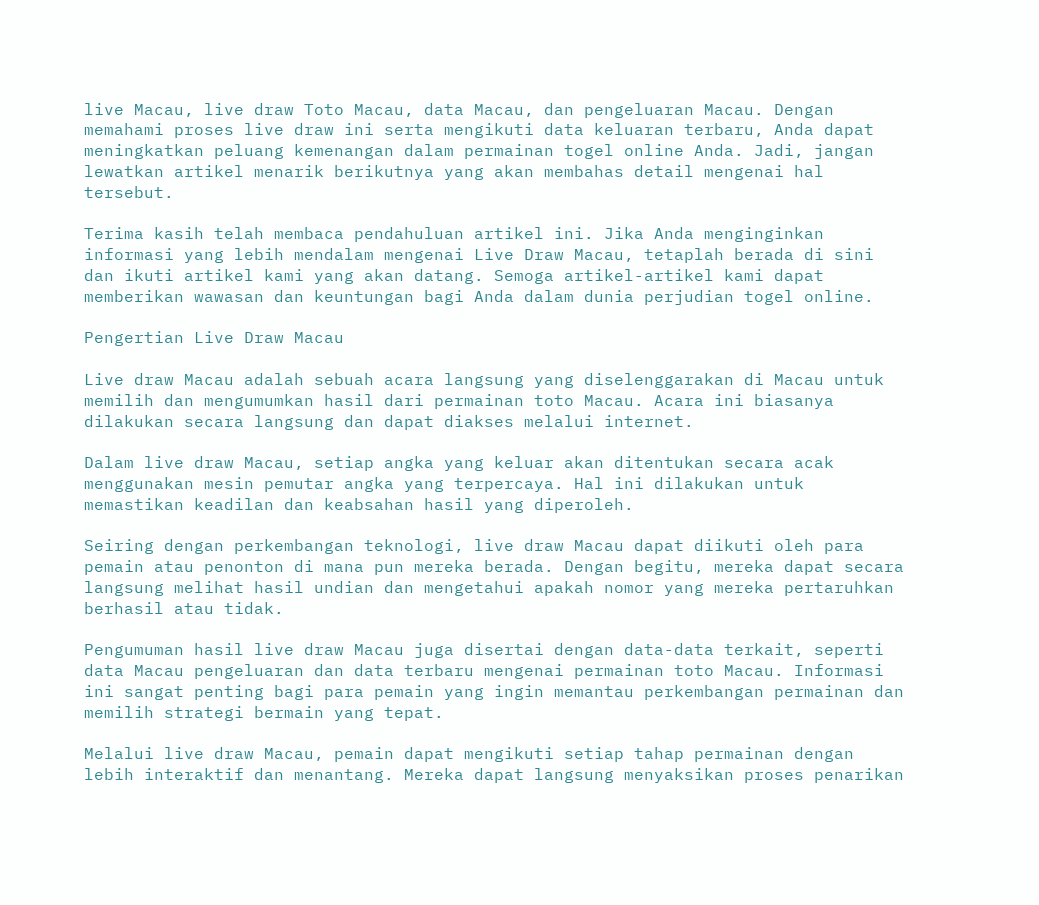live Macau, live draw Toto Macau, data Macau, dan pengeluaran Macau. Dengan memahami proses live draw ini serta mengikuti data keluaran terbaru, Anda dapat meningkatkan peluang kemenangan dalam permainan togel online Anda. Jadi, jangan lewatkan artikel menarik berikutnya yang akan membahas detail mengenai hal tersebut.

Terima kasih telah membaca pendahuluan artikel ini. Jika Anda menginginkan informasi yang lebih mendalam mengenai Live Draw Macau, tetaplah berada di sini dan ikuti artikel kami yang akan datang. Semoga artikel-artikel kami dapat memberikan wawasan dan keuntungan bagi Anda dalam dunia perjudian togel online.

Pengertian Live Draw Macau

Live draw Macau adalah sebuah acara langsung yang diselenggarakan di Macau untuk memilih dan mengumumkan hasil dari permainan toto Macau. Acara ini biasanya dilakukan secara langsung dan dapat diakses melalui internet.

Dalam live draw Macau, setiap angka yang keluar akan ditentukan secara acak menggunakan mesin pemutar angka yang terpercaya. Hal ini dilakukan untuk memastikan keadilan dan keabsahan hasil yang diperoleh.

Seiring dengan perkembangan teknologi, live draw Macau dapat diikuti oleh para pemain atau penonton di mana pun mereka berada. Dengan begitu, mereka dapat secara langsung melihat hasil undian dan mengetahui apakah nomor yang mereka pertaruhkan berhasil atau tidak.

Pengumuman hasil live draw Macau juga disertai dengan data-data terkait, seperti data Macau pengeluaran dan data terbaru mengenai permainan toto Macau. Informasi ini sangat penting bagi para pemain yang ingin memantau perkembangan permainan dan memilih strategi bermain yang tepat.

Melalui live draw Macau, pemain dapat mengikuti setiap tahap permainan dengan lebih interaktif dan menantang. Mereka dapat langsung menyaksikan proses penarikan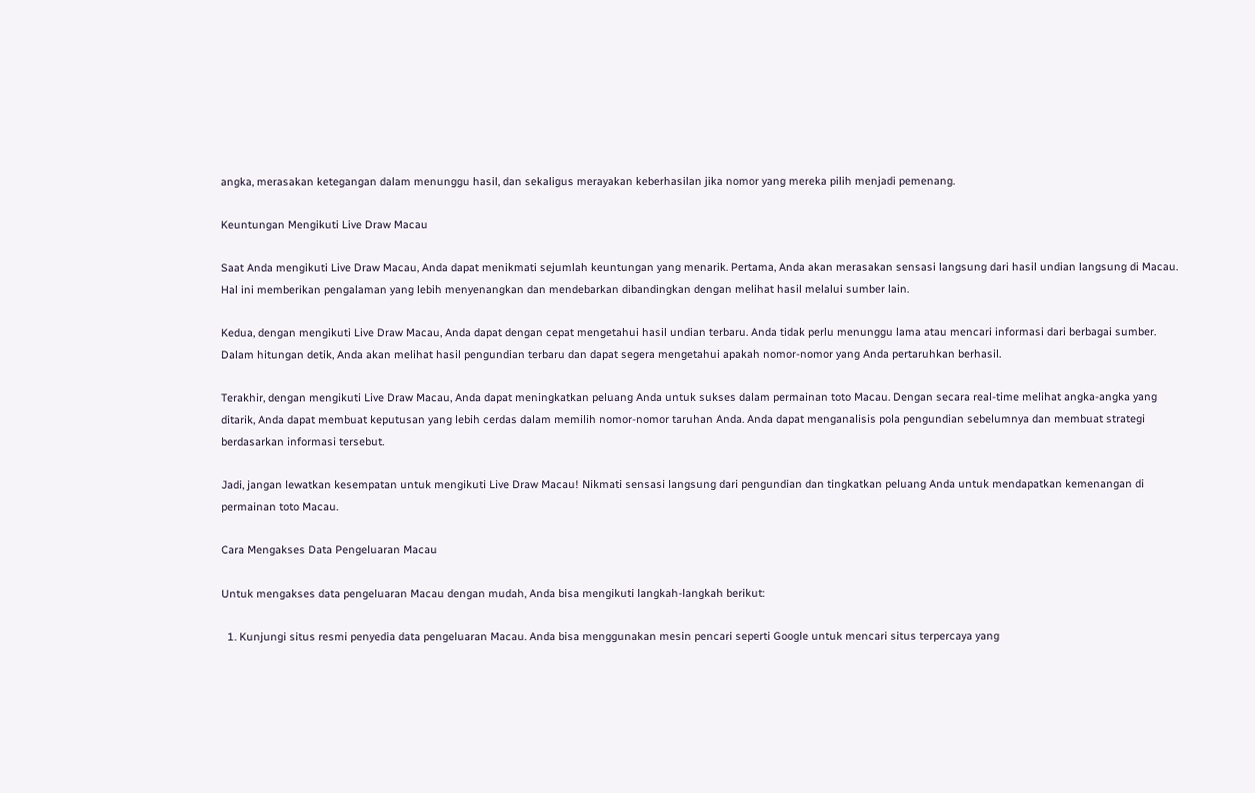angka, merasakan ketegangan dalam menunggu hasil, dan sekaligus merayakan keberhasilan jika nomor yang mereka pilih menjadi pemenang.

Keuntungan Mengikuti Live Draw Macau

Saat Anda mengikuti Live Draw Macau, Anda dapat menikmati sejumlah keuntungan yang menarik. Pertama, Anda akan merasakan sensasi langsung dari hasil undian langsung di Macau. Hal ini memberikan pengalaman yang lebih menyenangkan dan mendebarkan dibandingkan dengan melihat hasil melalui sumber lain.

Kedua, dengan mengikuti Live Draw Macau, Anda dapat dengan cepat mengetahui hasil undian terbaru. Anda tidak perlu menunggu lama atau mencari informasi dari berbagai sumber. Dalam hitungan detik, Anda akan melihat hasil pengundian terbaru dan dapat segera mengetahui apakah nomor-nomor yang Anda pertaruhkan berhasil.

Terakhir, dengan mengikuti Live Draw Macau, Anda dapat meningkatkan peluang Anda untuk sukses dalam permainan toto Macau. Dengan secara real-time melihat angka-angka yang ditarik, Anda dapat membuat keputusan yang lebih cerdas dalam memilih nomor-nomor taruhan Anda. Anda dapat menganalisis pola pengundian sebelumnya dan membuat strategi berdasarkan informasi tersebut.

Jadi, jangan lewatkan kesempatan untuk mengikuti Live Draw Macau! Nikmati sensasi langsung dari pengundian dan tingkatkan peluang Anda untuk mendapatkan kemenangan di permainan toto Macau.

Cara Mengakses Data Pengeluaran Macau

Untuk mengakses data pengeluaran Macau dengan mudah, Anda bisa mengikuti langkah-langkah berikut:

  1. Kunjungi situs resmi penyedia data pengeluaran Macau. Anda bisa menggunakan mesin pencari seperti Google untuk mencari situs terpercaya yang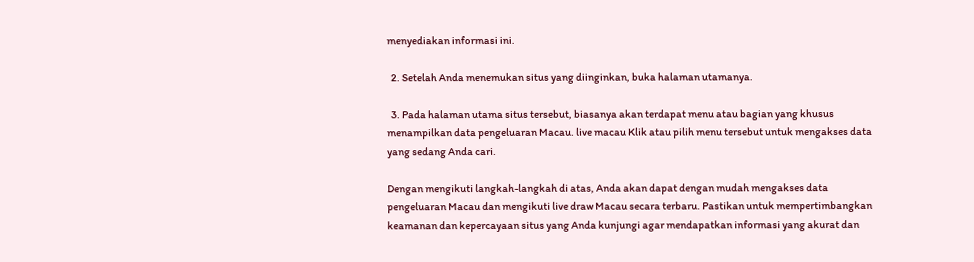menyediakan informasi ini.

  2. Setelah Anda menemukan situs yang diinginkan, buka halaman utamanya.

  3. Pada halaman utama situs tersebut, biasanya akan terdapat menu atau bagian yang khusus menampilkan data pengeluaran Macau. live macau Klik atau pilih menu tersebut untuk mengakses data yang sedang Anda cari.

Dengan mengikuti langkah-langkah di atas, Anda akan dapat dengan mudah mengakses data pengeluaran Macau dan mengikuti live draw Macau secara terbaru. Pastikan untuk mempertimbangkan keamanan dan kepercayaan situs yang Anda kunjungi agar mendapatkan informasi yang akurat dan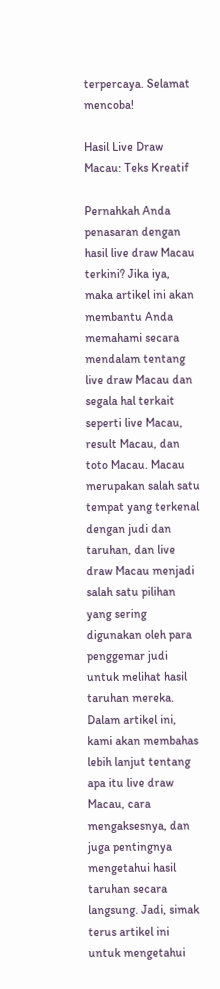terpercaya. Selamat mencoba!

Hasil Live Draw Macau: Teks Kreatif

Pernahkah Anda penasaran dengan hasil live draw Macau terkini? Jika iya, maka artikel ini akan membantu Anda memahami secara mendalam tentang live draw Macau dan segala hal terkait seperti live Macau, result Macau, dan toto Macau. Macau merupakan salah satu tempat yang terkenal dengan judi dan taruhan, dan live draw Macau menjadi salah satu pilihan yang sering digunakan oleh para penggemar judi untuk melihat hasil taruhan mereka. Dalam artikel ini, kami akan membahas lebih lanjut tentang apa itu live draw Macau, cara mengaksesnya, dan juga pentingnya mengetahui hasil taruhan secara langsung. Jadi, simak terus artikel ini untuk mengetahui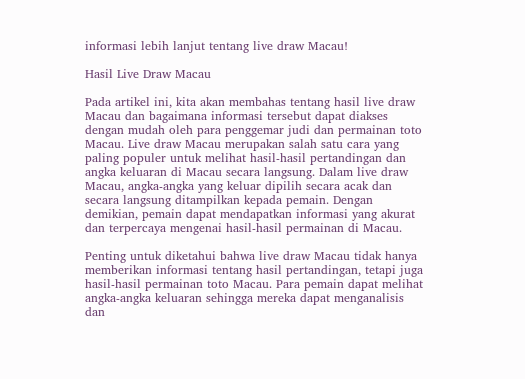informasi lebih lanjut tentang live draw Macau!

Hasil Live Draw Macau

Pada artikel ini, kita akan membahas tentang hasil live draw Macau dan bagaimana informasi tersebut dapat diakses dengan mudah oleh para penggemar judi dan permainan toto Macau. Live draw Macau merupakan salah satu cara yang paling populer untuk melihat hasil-hasil pertandingan dan angka keluaran di Macau secara langsung. Dalam live draw Macau, angka-angka yang keluar dipilih secara acak dan secara langsung ditampilkan kepada pemain. Dengan demikian, pemain dapat mendapatkan informasi yang akurat dan terpercaya mengenai hasil-hasil permainan di Macau.

Penting untuk diketahui bahwa live draw Macau tidak hanya memberikan informasi tentang hasil pertandingan, tetapi juga hasil-hasil permainan toto Macau. Para pemain dapat melihat angka-angka keluaran sehingga mereka dapat menganalisis dan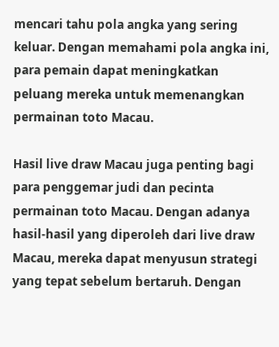mencari tahu pola angka yang sering keluar. Dengan memahami pola angka ini, para pemain dapat meningkatkan peluang mereka untuk memenangkan permainan toto Macau.

Hasil live draw Macau juga penting bagi para penggemar judi dan pecinta permainan toto Macau. Dengan adanya hasil-hasil yang diperoleh dari live draw Macau, mereka dapat menyusun strategi yang tepat sebelum bertaruh. Dengan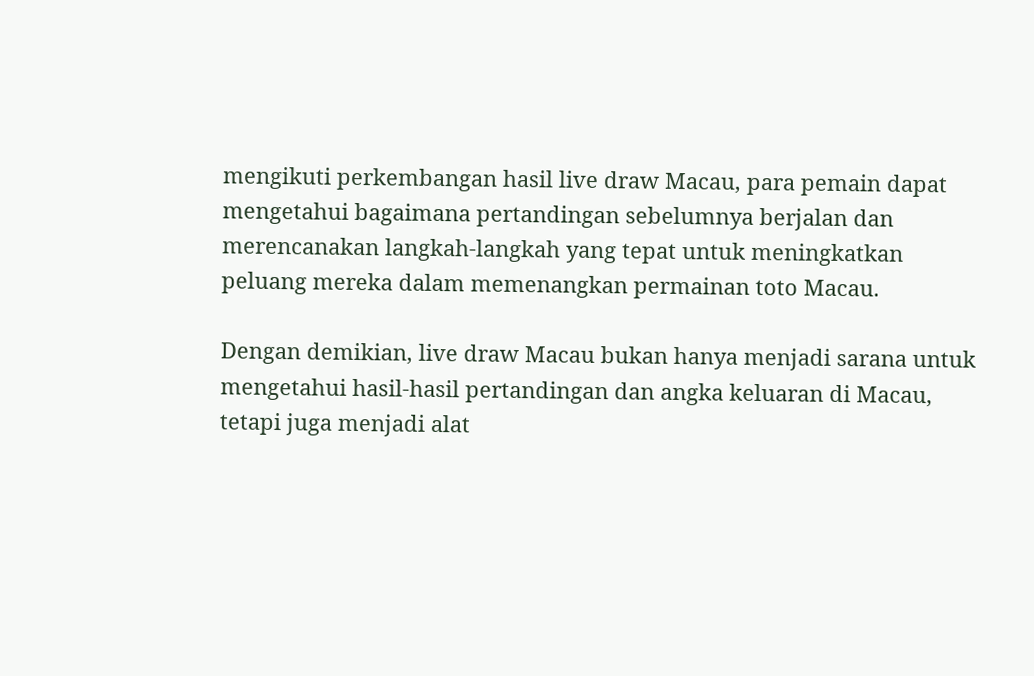mengikuti perkembangan hasil live draw Macau, para pemain dapat mengetahui bagaimana pertandingan sebelumnya berjalan dan merencanakan langkah-langkah yang tepat untuk meningkatkan peluang mereka dalam memenangkan permainan toto Macau.

Dengan demikian, live draw Macau bukan hanya menjadi sarana untuk mengetahui hasil-hasil pertandingan dan angka keluaran di Macau, tetapi juga menjadi alat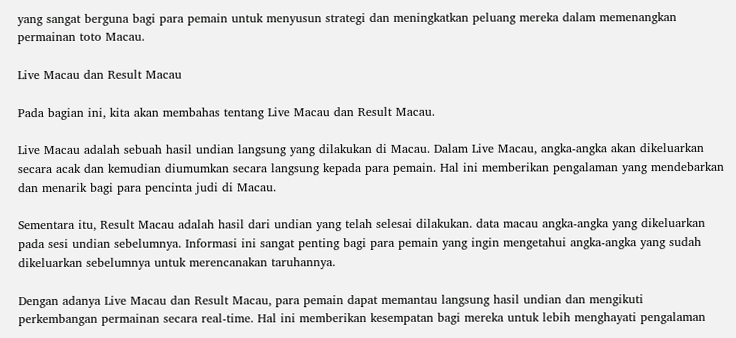yang sangat berguna bagi para pemain untuk menyusun strategi dan meningkatkan peluang mereka dalam memenangkan permainan toto Macau.

Live Macau dan Result Macau

Pada bagian ini, kita akan membahas tentang Live Macau dan Result Macau.

Live Macau adalah sebuah hasil undian langsung yang dilakukan di Macau. Dalam Live Macau, angka-angka akan dikeluarkan secara acak dan kemudian diumumkan secara langsung kepada para pemain. Hal ini memberikan pengalaman yang mendebarkan dan menarik bagi para pencinta judi di Macau.

Sementara itu, Result Macau adalah hasil dari undian yang telah selesai dilakukan. data macau angka-angka yang dikeluarkan pada sesi undian sebelumnya. Informasi ini sangat penting bagi para pemain yang ingin mengetahui angka-angka yang sudah dikeluarkan sebelumnya untuk merencanakan taruhannya.

Dengan adanya Live Macau dan Result Macau, para pemain dapat memantau langsung hasil undian dan mengikuti perkembangan permainan secara real-time. Hal ini memberikan kesempatan bagi mereka untuk lebih menghayati pengalaman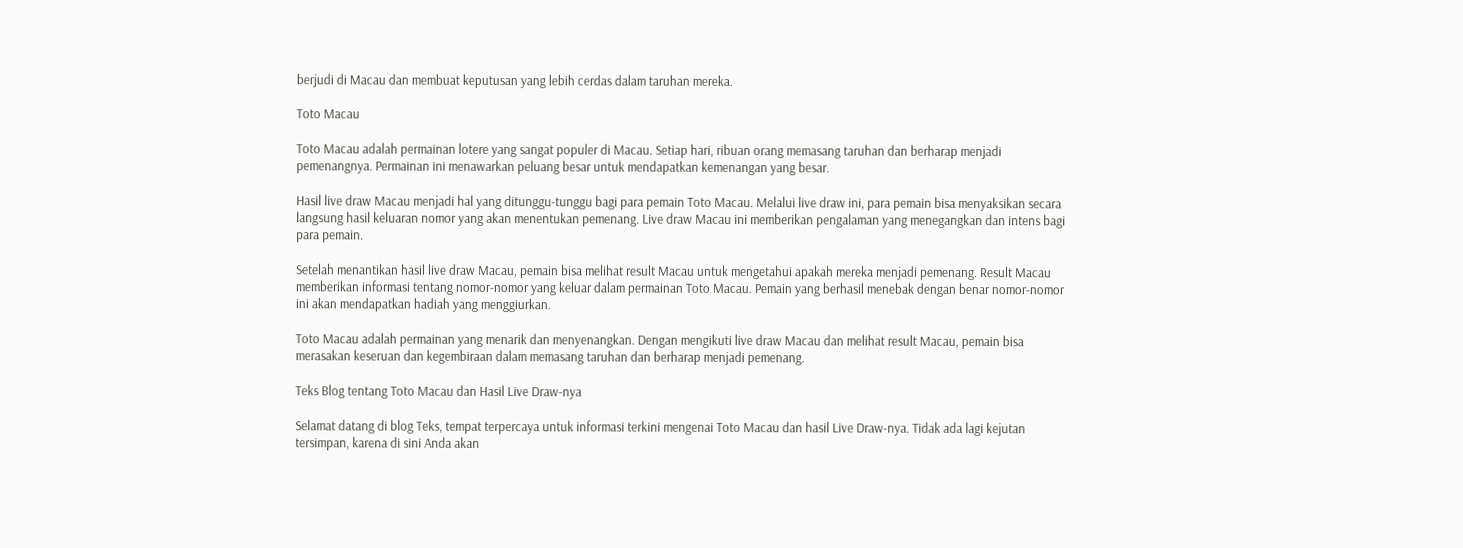berjudi di Macau dan membuat keputusan yang lebih cerdas dalam taruhan mereka.

Toto Macau

Toto Macau adalah permainan lotere yang sangat populer di Macau. Setiap hari, ribuan orang memasang taruhan dan berharap menjadi pemenangnya. Permainan ini menawarkan peluang besar untuk mendapatkan kemenangan yang besar.

Hasil live draw Macau menjadi hal yang ditunggu-tunggu bagi para pemain Toto Macau. Melalui live draw ini, para pemain bisa menyaksikan secara langsung hasil keluaran nomor yang akan menentukan pemenang. Live draw Macau ini memberikan pengalaman yang menegangkan dan intens bagi para pemain.

Setelah menantikan hasil live draw Macau, pemain bisa melihat result Macau untuk mengetahui apakah mereka menjadi pemenang. Result Macau memberikan informasi tentang nomor-nomor yang keluar dalam permainan Toto Macau. Pemain yang berhasil menebak dengan benar nomor-nomor ini akan mendapatkan hadiah yang menggiurkan.

Toto Macau adalah permainan yang menarik dan menyenangkan. Dengan mengikuti live draw Macau dan melihat result Macau, pemain bisa merasakan keseruan dan kegembiraan dalam memasang taruhan dan berharap menjadi pemenang.

Teks Blog tentang Toto Macau dan Hasil Live Draw-nya

Selamat datang di blog Teks, tempat terpercaya untuk informasi terkini mengenai Toto Macau dan hasil Live Draw-nya. Tidak ada lagi kejutan tersimpan, karena di sini Anda akan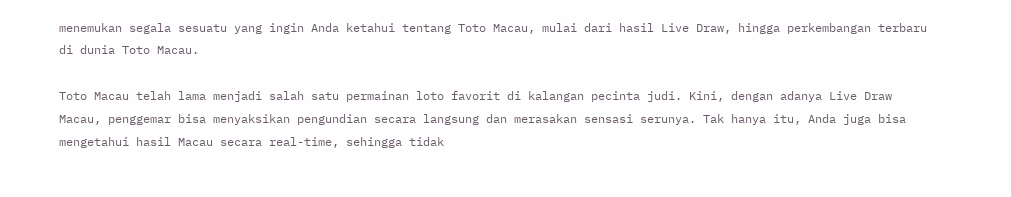menemukan segala sesuatu yang ingin Anda ketahui tentang Toto Macau, mulai dari hasil Live Draw, hingga perkembangan terbaru di dunia Toto Macau.

Toto Macau telah lama menjadi salah satu permainan loto favorit di kalangan pecinta judi. Kini, dengan adanya Live Draw Macau, penggemar bisa menyaksikan pengundian secara langsung dan merasakan sensasi serunya. Tak hanya itu, Anda juga bisa mengetahui hasil Macau secara real-time, sehingga tidak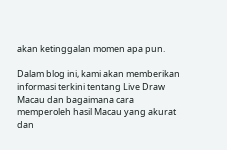akan ketinggalan momen apa pun.

Dalam blog ini, kami akan memberikan informasi terkini tentang Live Draw Macau dan bagaimana cara memperoleh hasil Macau yang akurat dan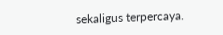sekaligus terpercaya.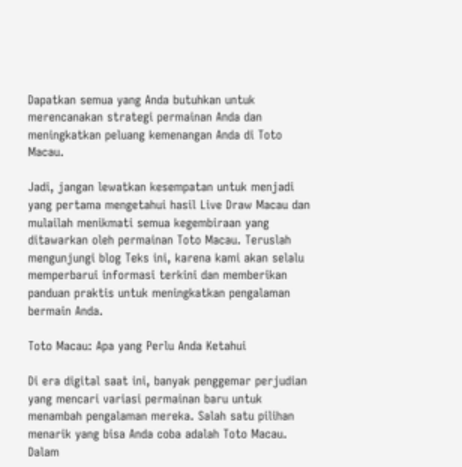Dapatkan semua yang Anda butuhkan untuk merencanakan strategi permainan Anda dan meningkatkan peluang kemenangan Anda di Toto Macau.

Jadi, jangan lewatkan kesempatan untuk menjadi yang pertama mengetahui hasil Live Draw Macau dan mulailah menikmati semua kegembiraan yang ditawarkan oleh permainan Toto Macau. Teruslah mengunjungi blog Teks ini, karena kami akan selalu memperbarui informasi terkini dan memberikan panduan praktis untuk meningkatkan pengalaman bermain Anda.

Toto Macau: Apa yang Perlu Anda Ketahui

Di era digital saat ini, banyak penggemar perjudian yang mencari variasi permainan baru untuk menambah pengalaman mereka. Salah satu pilihan menarik yang bisa Anda coba adalah Toto Macau. Dalam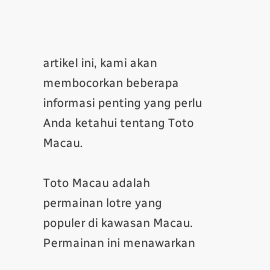artikel ini, kami akan membocorkan beberapa informasi penting yang perlu Anda ketahui tentang Toto Macau.

Toto Macau adalah permainan lotre yang populer di kawasan Macau. Permainan ini menawarkan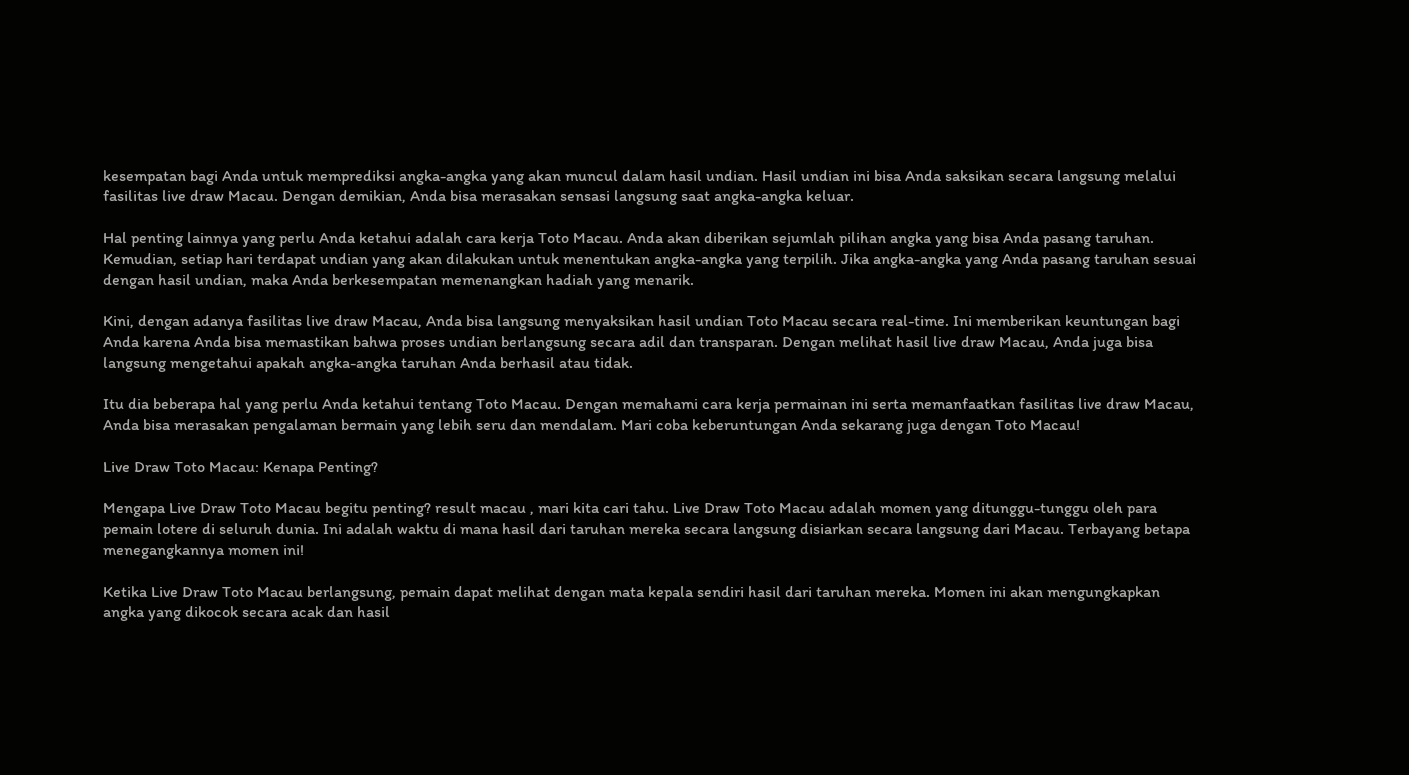kesempatan bagi Anda untuk memprediksi angka-angka yang akan muncul dalam hasil undian. Hasil undian ini bisa Anda saksikan secara langsung melalui fasilitas live draw Macau. Dengan demikian, Anda bisa merasakan sensasi langsung saat angka-angka keluar.

Hal penting lainnya yang perlu Anda ketahui adalah cara kerja Toto Macau. Anda akan diberikan sejumlah pilihan angka yang bisa Anda pasang taruhan. Kemudian, setiap hari terdapat undian yang akan dilakukan untuk menentukan angka-angka yang terpilih. Jika angka-angka yang Anda pasang taruhan sesuai dengan hasil undian, maka Anda berkesempatan memenangkan hadiah yang menarik.

Kini, dengan adanya fasilitas live draw Macau, Anda bisa langsung menyaksikan hasil undian Toto Macau secara real-time. Ini memberikan keuntungan bagi Anda karena Anda bisa memastikan bahwa proses undian berlangsung secara adil dan transparan. Dengan melihat hasil live draw Macau, Anda juga bisa langsung mengetahui apakah angka-angka taruhan Anda berhasil atau tidak.

Itu dia beberapa hal yang perlu Anda ketahui tentang Toto Macau. Dengan memahami cara kerja permainan ini serta memanfaatkan fasilitas live draw Macau, Anda bisa merasakan pengalaman bermain yang lebih seru dan mendalam. Mari coba keberuntungan Anda sekarang juga dengan Toto Macau!

Live Draw Toto Macau: Kenapa Penting?

Mengapa Live Draw Toto Macau begitu penting? result macau , mari kita cari tahu. Live Draw Toto Macau adalah momen yang ditunggu-tunggu oleh para pemain lotere di seluruh dunia. Ini adalah waktu di mana hasil dari taruhan mereka secara langsung disiarkan secara langsung dari Macau. Terbayang betapa menegangkannya momen ini!

Ketika Live Draw Toto Macau berlangsung, pemain dapat melihat dengan mata kepala sendiri hasil dari taruhan mereka. Momen ini akan mengungkapkan angka yang dikocok secara acak dan hasil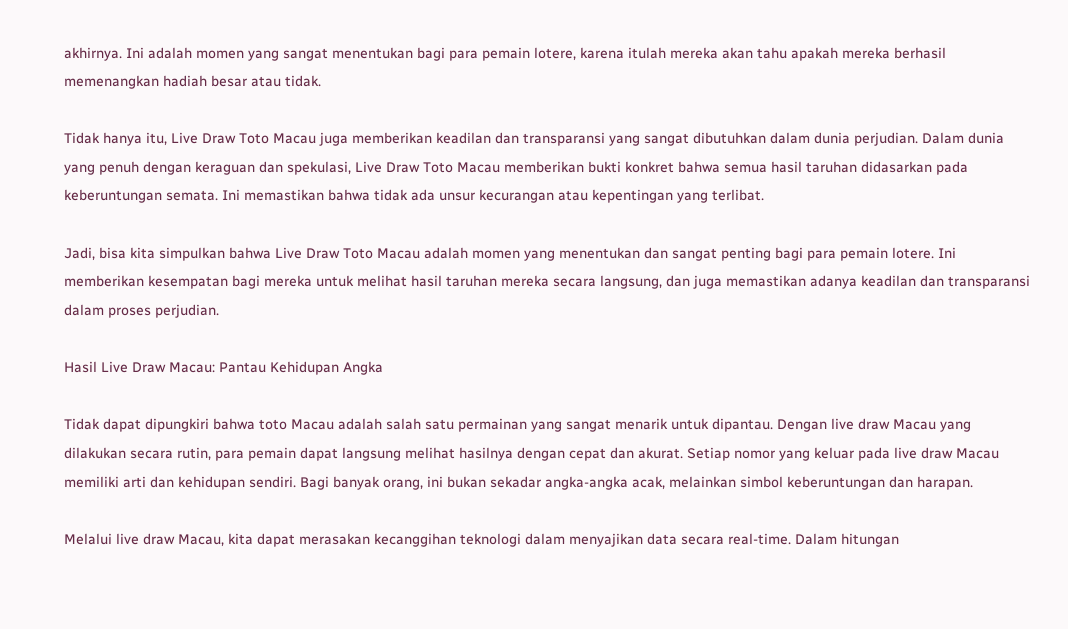akhirnya. Ini adalah momen yang sangat menentukan bagi para pemain lotere, karena itulah mereka akan tahu apakah mereka berhasil memenangkan hadiah besar atau tidak.

Tidak hanya itu, Live Draw Toto Macau juga memberikan keadilan dan transparansi yang sangat dibutuhkan dalam dunia perjudian. Dalam dunia yang penuh dengan keraguan dan spekulasi, Live Draw Toto Macau memberikan bukti konkret bahwa semua hasil taruhan didasarkan pada keberuntungan semata. Ini memastikan bahwa tidak ada unsur kecurangan atau kepentingan yang terlibat.

Jadi, bisa kita simpulkan bahwa Live Draw Toto Macau adalah momen yang menentukan dan sangat penting bagi para pemain lotere. Ini memberikan kesempatan bagi mereka untuk melihat hasil taruhan mereka secara langsung, dan juga memastikan adanya keadilan dan transparansi dalam proses perjudian.

Hasil Live Draw Macau: Pantau Kehidupan Angka

Tidak dapat dipungkiri bahwa toto Macau adalah salah satu permainan yang sangat menarik untuk dipantau. Dengan live draw Macau yang dilakukan secara rutin, para pemain dapat langsung melihat hasilnya dengan cepat dan akurat. Setiap nomor yang keluar pada live draw Macau memiliki arti dan kehidupan sendiri. Bagi banyak orang, ini bukan sekadar angka-angka acak, melainkan simbol keberuntungan dan harapan.

Melalui live draw Macau, kita dapat merasakan kecanggihan teknologi dalam menyajikan data secara real-time. Dalam hitungan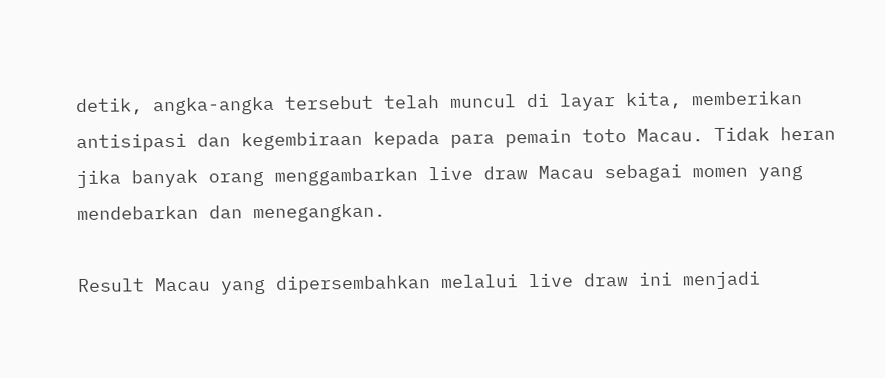detik, angka-angka tersebut telah muncul di layar kita, memberikan antisipasi dan kegembiraan kepada para pemain toto Macau. Tidak heran jika banyak orang menggambarkan live draw Macau sebagai momen yang mendebarkan dan menegangkan.

Result Macau yang dipersembahkan melalui live draw ini menjadi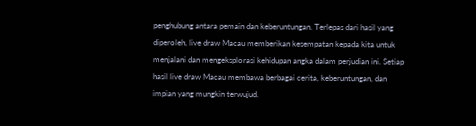penghubung antara pemain dan keberuntungan. Terlepas dari hasil yang diperoleh, live draw Macau memberikan kesempatan kepada kita untuk menjalani dan mengeksplorasi kehidupan angka dalam perjudian ini. Setiap hasil live draw Macau membawa berbagai cerita, keberuntungan, dan impian yang mungkin terwujud.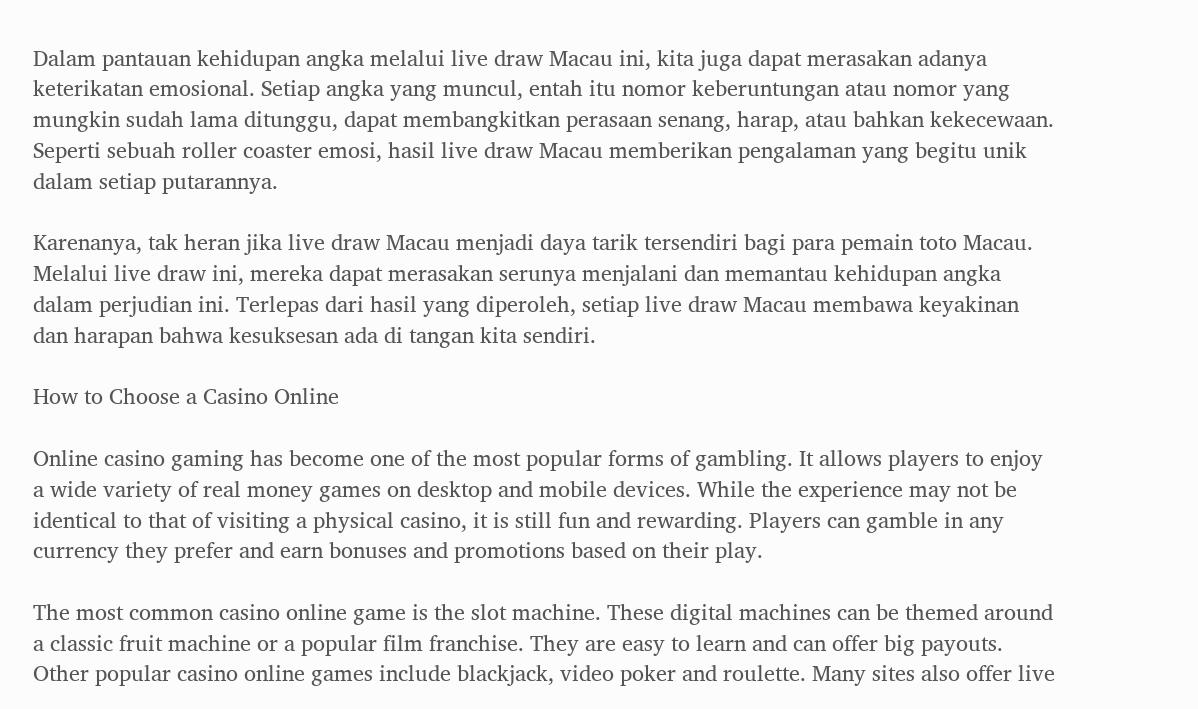Dalam pantauan kehidupan angka melalui live draw Macau ini, kita juga dapat merasakan adanya keterikatan emosional. Setiap angka yang muncul, entah itu nomor keberuntungan atau nomor yang mungkin sudah lama ditunggu, dapat membangkitkan perasaan senang, harap, atau bahkan kekecewaan. Seperti sebuah roller coaster emosi, hasil live draw Macau memberikan pengalaman yang begitu unik dalam setiap putarannya.

Karenanya, tak heran jika live draw Macau menjadi daya tarik tersendiri bagi para pemain toto Macau. Melalui live draw ini, mereka dapat merasakan serunya menjalani dan memantau kehidupan angka dalam perjudian ini. Terlepas dari hasil yang diperoleh, setiap live draw Macau membawa keyakinan dan harapan bahwa kesuksesan ada di tangan kita sendiri.

How to Choose a Casino Online

Online casino gaming has become one of the most popular forms of gambling. It allows players to enjoy a wide variety of real money games on desktop and mobile devices. While the experience may not be identical to that of visiting a physical casino, it is still fun and rewarding. Players can gamble in any currency they prefer and earn bonuses and promotions based on their play.

The most common casino online game is the slot machine. These digital machines can be themed around a classic fruit machine or a popular film franchise. They are easy to learn and can offer big payouts. Other popular casino online games include blackjack, video poker and roulette. Many sites also offer live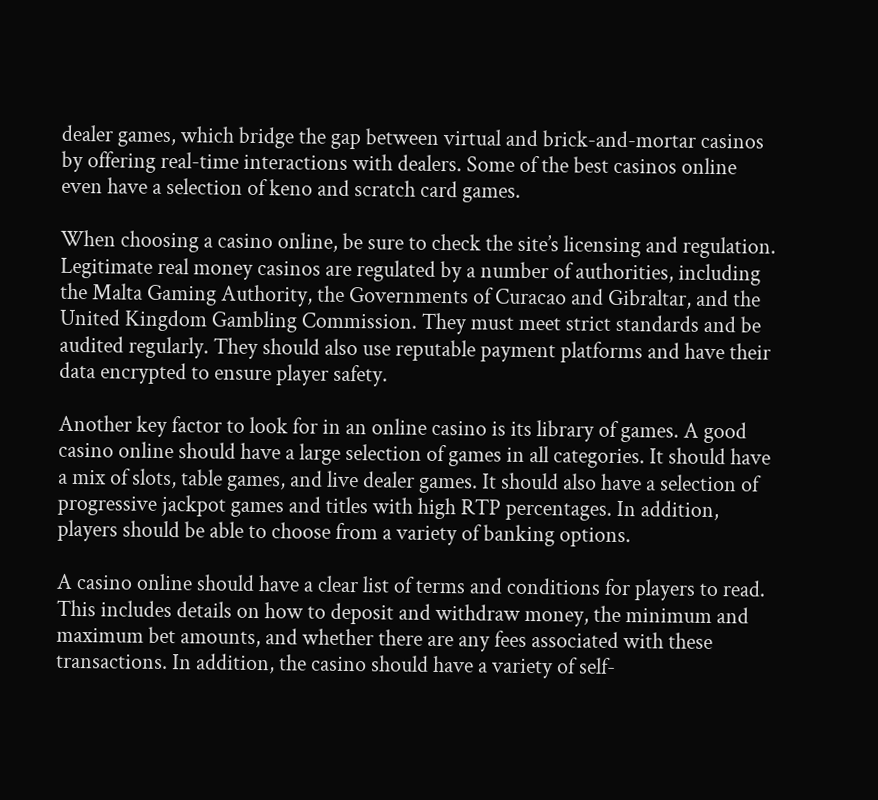dealer games, which bridge the gap between virtual and brick-and-mortar casinos by offering real-time interactions with dealers. Some of the best casinos online even have a selection of keno and scratch card games.

When choosing a casino online, be sure to check the site’s licensing and regulation. Legitimate real money casinos are regulated by a number of authorities, including the Malta Gaming Authority, the Governments of Curacao and Gibraltar, and the United Kingdom Gambling Commission. They must meet strict standards and be audited regularly. They should also use reputable payment platforms and have their data encrypted to ensure player safety.

Another key factor to look for in an online casino is its library of games. A good casino online should have a large selection of games in all categories. It should have a mix of slots, table games, and live dealer games. It should also have a selection of progressive jackpot games and titles with high RTP percentages. In addition, players should be able to choose from a variety of banking options.

A casino online should have a clear list of terms and conditions for players to read. This includes details on how to deposit and withdraw money, the minimum and maximum bet amounts, and whether there are any fees associated with these transactions. In addition, the casino should have a variety of self-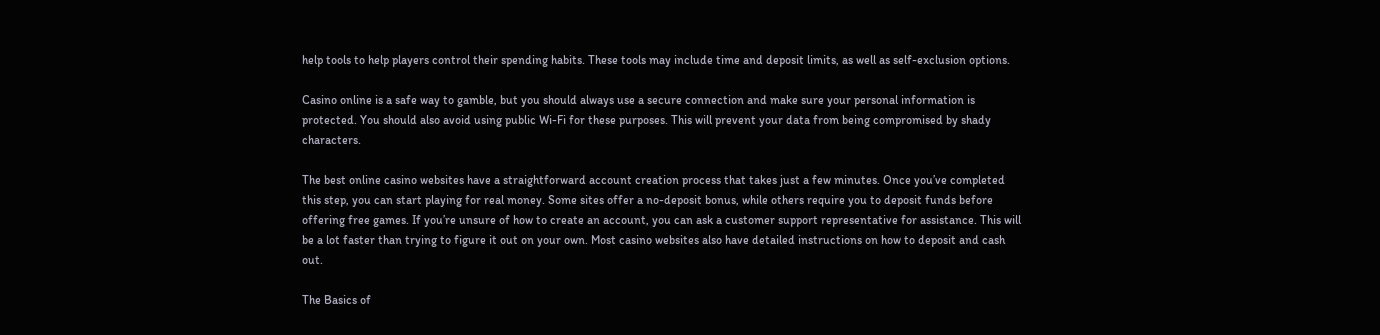help tools to help players control their spending habits. These tools may include time and deposit limits, as well as self-exclusion options.

Casino online is a safe way to gamble, but you should always use a secure connection and make sure your personal information is protected. You should also avoid using public Wi-Fi for these purposes. This will prevent your data from being compromised by shady characters.

The best online casino websites have a straightforward account creation process that takes just a few minutes. Once you’ve completed this step, you can start playing for real money. Some sites offer a no-deposit bonus, while others require you to deposit funds before offering free games. If you’re unsure of how to create an account, you can ask a customer support representative for assistance. This will be a lot faster than trying to figure it out on your own. Most casino websites also have detailed instructions on how to deposit and cash out.

The Basics of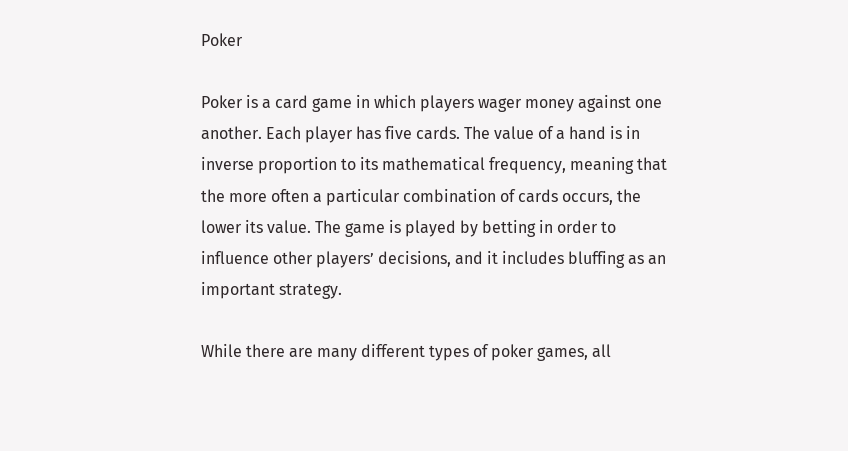Poker

Poker is a card game in which players wager money against one another. Each player has five cards. The value of a hand is in inverse proportion to its mathematical frequency, meaning that the more often a particular combination of cards occurs, the lower its value. The game is played by betting in order to influence other players’ decisions, and it includes bluffing as an important strategy.

While there are many different types of poker games, all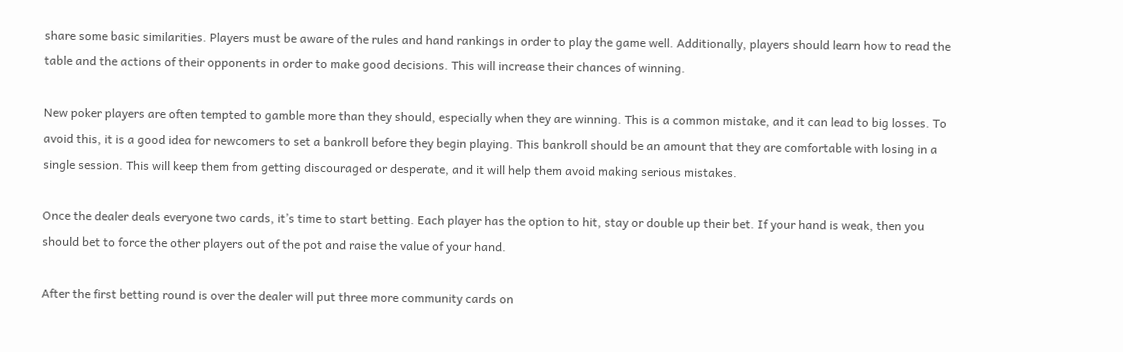share some basic similarities. Players must be aware of the rules and hand rankings in order to play the game well. Additionally, players should learn how to read the table and the actions of their opponents in order to make good decisions. This will increase their chances of winning.

New poker players are often tempted to gamble more than they should, especially when they are winning. This is a common mistake, and it can lead to big losses. To avoid this, it is a good idea for newcomers to set a bankroll before they begin playing. This bankroll should be an amount that they are comfortable with losing in a single session. This will keep them from getting discouraged or desperate, and it will help them avoid making serious mistakes.

Once the dealer deals everyone two cards, it’s time to start betting. Each player has the option to hit, stay or double up their bet. If your hand is weak, then you should bet to force the other players out of the pot and raise the value of your hand.

After the first betting round is over the dealer will put three more community cards on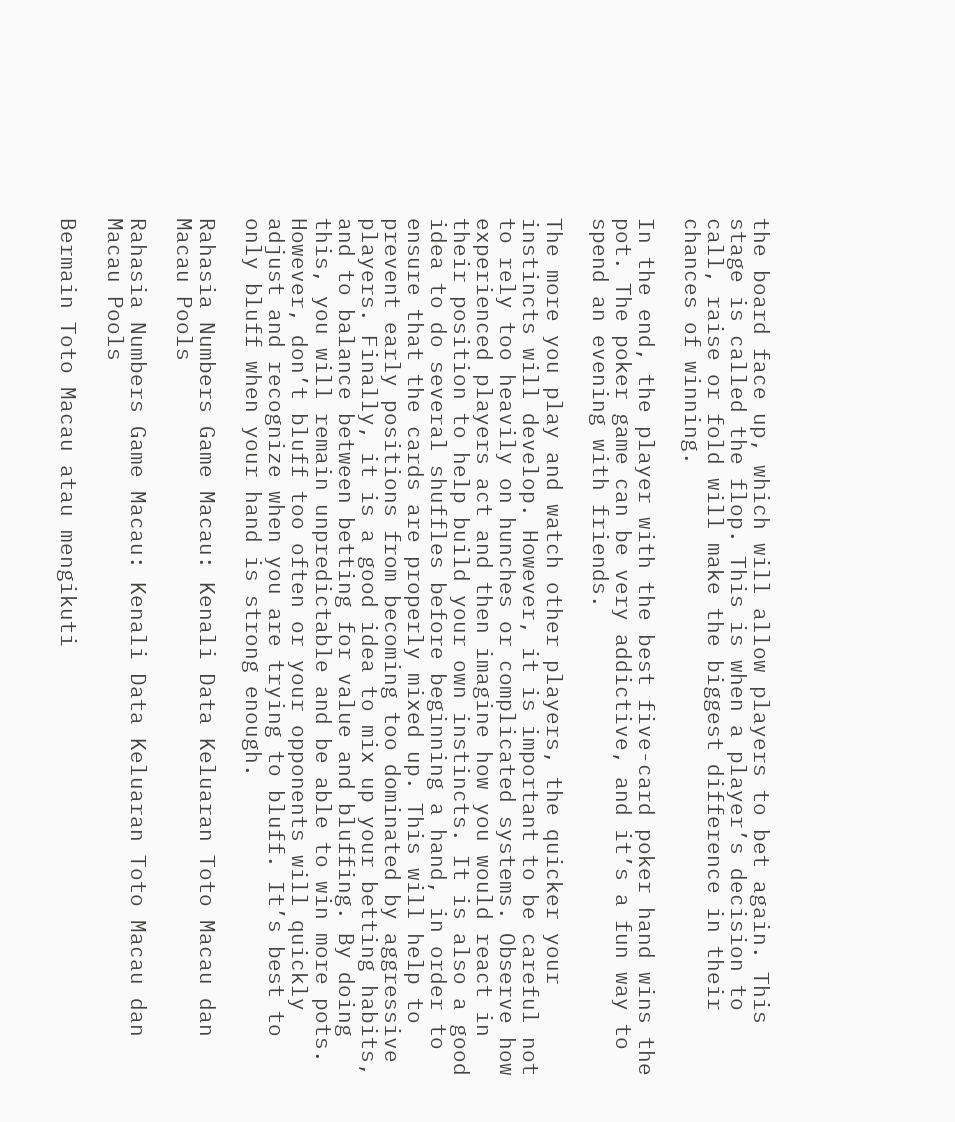the board face up, which will allow players to bet again. This stage is called the flop. This is when a player’s decision to call, raise or fold will make the biggest difference in their chances of winning.

In the end, the player with the best five-card poker hand wins the pot. The poker game can be very addictive, and it’s a fun way to spend an evening with friends.

The more you play and watch other players, the quicker your instincts will develop. However, it is important to be careful not to rely too heavily on hunches or complicated systems. Observe how experienced players act and then imagine how you would react in their position to help build your own instincts. It is also a good idea to do several shuffles before beginning a hand, in order to ensure that the cards are properly mixed up. This will help to prevent early positions from becoming too dominated by aggressive players. Finally, it is a good idea to mix up your betting habits, and to balance between betting for value and bluffing. By doing this, you will remain unpredictable and be able to win more pots. However, don’t bluff too often or your opponents will quickly adjust and recognize when you are trying to bluff. It’s best to only bluff when your hand is strong enough.

Rahasia Numbers Game Macau: Kenali Data Keluaran Toto Macau dan Macau Pools

Rahasia Numbers Game Macau: Kenali Data Keluaran Toto Macau dan Macau Pools

Bermain Toto Macau atau mengikuti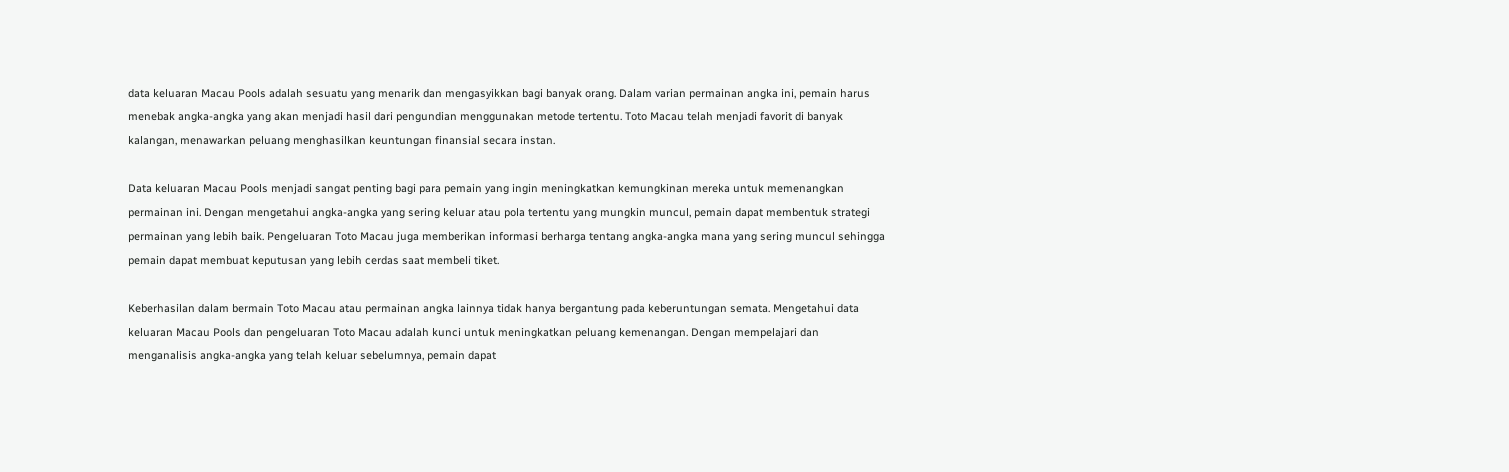data keluaran Macau Pools adalah sesuatu yang menarik dan mengasyikkan bagi banyak orang. Dalam varian permainan angka ini, pemain harus menebak angka-angka yang akan menjadi hasil dari pengundian menggunakan metode tertentu. Toto Macau telah menjadi favorit di banyak kalangan, menawarkan peluang menghasilkan keuntungan finansial secara instan.

Data keluaran Macau Pools menjadi sangat penting bagi para pemain yang ingin meningkatkan kemungkinan mereka untuk memenangkan permainan ini. Dengan mengetahui angka-angka yang sering keluar atau pola tertentu yang mungkin muncul, pemain dapat membentuk strategi permainan yang lebih baik. Pengeluaran Toto Macau juga memberikan informasi berharga tentang angka-angka mana yang sering muncul sehingga pemain dapat membuat keputusan yang lebih cerdas saat membeli tiket.

Keberhasilan dalam bermain Toto Macau atau permainan angka lainnya tidak hanya bergantung pada keberuntungan semata. Mengetahui data keluaran Macau Pools dan pengeluaran Toto Macau adalah kunci untuk meningkatkan peluang kemenangan. Dengan mempelajari dan menganalisis angka-angka yang telah keluar sebelumnya, pemain dapat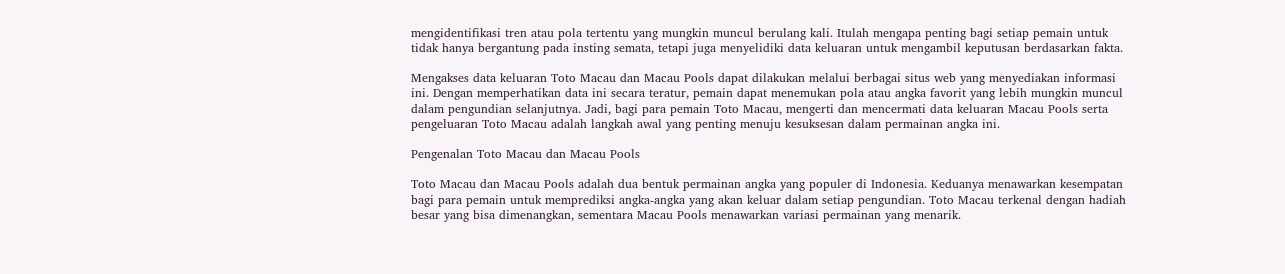mengidentifikasi tren atau pola tertentu yang mungkin muncul berulang kali. Itulah mengapa penting bagi setiap pemain untuk tidak hanya bergantung pada insting semata, tetapi juga menyelidiki data keluaran untuk mengambil keputusan berdasarkan fakta.

Mengakses data keluaran Toto Macau dan Macau Pools dapat dilakukan melalui berbagai situs web yang menyediakan informasi ini. Dengan memperhatikan data ini secara teratur, pemain dapat menemukan pola atau angka favorit yang lebih mungkin muncul dalam pengundian selanjutnya. Jadi, bagi para pemain Toto Macau, mengerti dan mencermati data keluaran Macau Pools serta pengeluaran Toto Macau adalah langkah awal yang penting menuju kesuksesan dalam permainan angka ini.

Pengenalan Toto Macau dan Macau Pools

Toto Macau dan Macau Pools adalah dua bentuk permainan angka yang populer di Indonesia. Keduanya menawarkan kesempatan bagi para pemain untuk memprediksi angka-angka yang akan keluar dalam setiap pengundian. Toto Macau terkenal dengan hadiah besar yang bisa dimenangkan, sementara Macau Pools menawarkan variasi permainan yang menarik.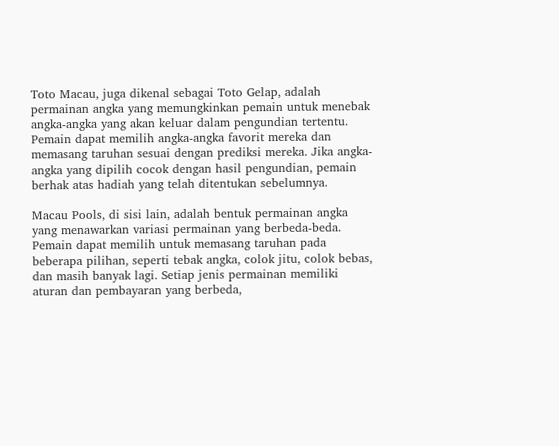Toto Macau, juga dikenal sebagai Toto Gelap, adalah permainan angka yang memungkinkan pemain untuk menebak angka-angka yang akan keluar dalam pengundian tertentu. Pemain dapat memilih angka-angka favorit mereka dan memasang taruhan sesuai dengan prediksi mereka. Jika angka-angka yang dipilih cocok dengan hasil pengundian, pemain berhak atas hadiah yang telah ditentukan sebelumnya.

Macau Pools, di sisi lain, adalah bentuk permainan angka yang menawarkan variasi permainan yang berbeda-beda. Pemain dapat memilih untuk memasang taruhan pada beberapa pilihan, seperti tebak angka, colok jitu, colok bebas, dan masih banyak lagi. Setiap jenis permainan memiliki aturan dan pembayaran yang berbeda,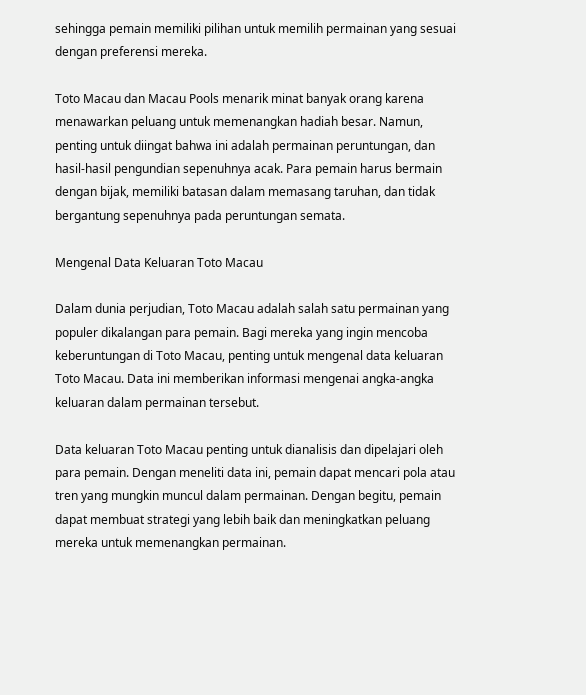sehingga pemain memiliki pilihan untuk memilih permainan yang sesuai dengan preferensi mereka.

Toto Macau dan Macau Pools menarik minat banyak orang karena menawarkan peluang untuk memenangkan hadiah besar. Namun, penting untuk diingat bahwa ini adalah permainan peruntungan, dan hasil-hasil pengundian sepenuhnya acak. Para pemain harus bermain dengan bijak, memiliki batasan dalam memasang taruhan, dan tidak bergantung sepenuhnya pada peruntungan semata.

Mengenal Data Keluaran Toto Macau

Dalam dunia perjudian, Toto Macau adalah salah satu permainan yang populer dikalangan para pemain. Bagi mereka yang ingin mencoba keberuntungan di Toto Macau, penting untuk mengenal data keluaran Toto Macau. Data ini memberikan informasi mengenai angka-angka keluaran dalam permainan tersebut.

Data keluaran Toto Macau penting untuk dianalisis dan dipelajari oleh para pemain. Dengan meneliti data ini, pemain dapat mencari pola atau tren yang mungkin muncul dalam permainan. Dengan begitu, pemain dapat membuat strategi yang lebih baik dan meningkatkan peluang mereka untuk memenangkan permainan.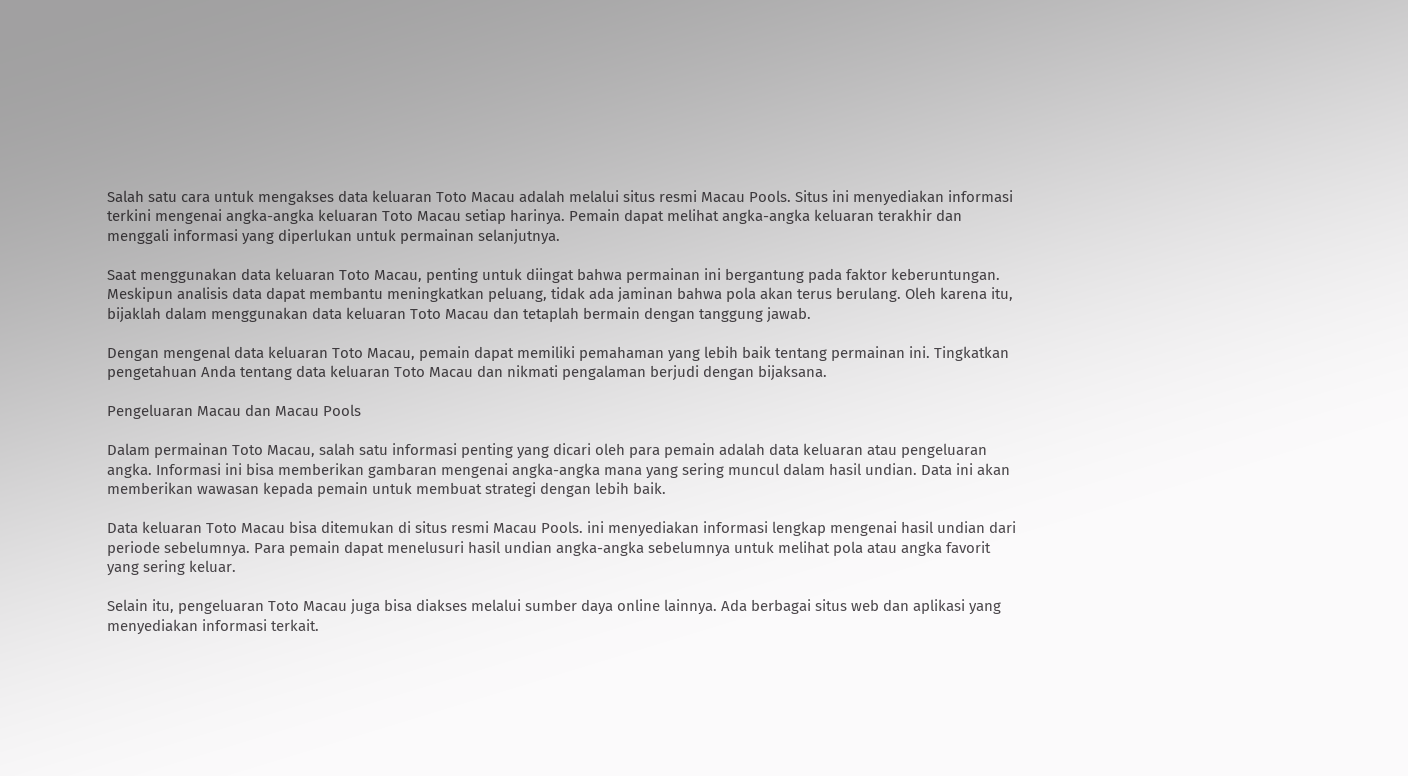Salah satu cara untuk mengakses data keluaran Toto Macau adalah melalui situs resmi Macau Pools. Situs ini menyediakan informasi terkini mengenai angka-angka keluaran Toto Macau setiap harinya. Pemain dapat melihat angka-angka keluaran terakhir dan menggali informasi yang diperlukan untuk permainan selanjutnya.

Saat menggunakan data keluaran Toto Macau, penting untuk diingat bahwa permainan ini bergantung pada faktor keberuntungan. Meskipun analisis data dapat membantu meningkatkan peluang, tidak ada jaminan bahwa pola akan terus berulang. Oleh karena itu, bijaklah dalam menggunakan data keluaran Toto Macau dan tetaplah bermain dengan tanggung jawab.

Dengan mengenal data keluaran Toto Macau, pemain dapat memiliki pemahaman yang lebih baik tentang permainan ini. Tingkatkan pengetahuan Anda tentang data keluaran Toto Macau dan nikmati pengalaman berjudi dengan bijaksana.

Pengeluaran Macau dan Macau Pools

Dalam permainan Toto Macau, salah satu informasi penting yang dicari oleh para pemain adalah data keluaran atau pengeluaran angka. Informasi ini bisa memberikan gambaran mengenai angka-angka mana yang sering muncul dalam hasil undian. Data ini akan memberikan wawasan kepada pemain untuk membuat strategi dengan lebih baik.

Data keluaran Toto Macau bisa ditemukan di situs resmi Macau Pools. ini menyediakan informasi lengkap mengenai hasil undian dari periode sebelumnya. Para pemain dapat menelusuri hasil undian angka-angka sebelumnya untuk melihat pola atau angka favorit yang sering keluar.

Selain itu, pengeluaran Toto Macau juga bisa diakses melalui sumber daya online lainnya. Ada berbagai situs web dan aplikasi yang menyediakan informasi terkait.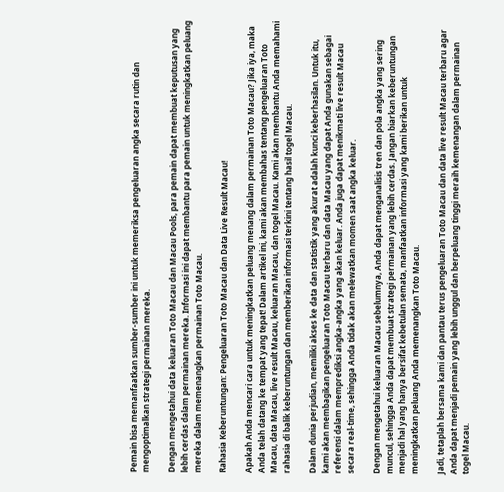Pemain bisa memanfaatkan sumber-sumber ini untuk memeriksa pengeluaran angka secara rutin dan mengoptimalkan strategi permainan mereka.

Dengan mengetahui data keluaran Toto Macau dan Macau Pools, para pemain dapat membuat keputusan yang lebih cerdas dalam permainan mereka. Informasi ini dapat membantu para pemain untuk meningkatkan peluang mereka dalam memenangkan permainan Toto Macau.

Rahasia Keberuntungan: Pengeluaran Toto Macau dan Data Live Result Macau!

Apakah Anda mencari cara untuk meningkatkan peluang menang dalam permainan Toto Macau? Jika iya, maka Anda telah datang ke tempat yang tepat! Dalam artikel ini, kami akan membahas tentang pengeluaran Toto Macau, data Macau, live result Macau, keluaran Macau, dan togel Macau. Kami akan membantu Anda memahami rahasia di balik keberuntungan dan memberikan informasi terkini tentang hasil togel Macau.

Dalam dunia perjudian, memiliki akses ke data dan statistik yang akurat adalah kunci keberhasilan. Untuk itu, kami akan membagikan pengeluaran Toto Macau terbaru dan data Macau yang dapat Anda gunakan sebagai referensi dalam memprediksi angka-angka yang akan keluar. Anda juga dapat menikmati live result Macau secara real-time, sehingga Anda tidak akan melewatkan momen saat angka keluar.

Dengan mengetahui keluaran Macau sebelumnya, Anda dapat menganalisis tren dan pola angka yang sering muncul, sehingga Anda dapat membuat strategi permainan yang lebih cerdas. Jangan biarkan keberuntungan menjadi hal yang hanya bersifat kebetulan semata, manfaatkan informasi yang kami berikan untuk meningkatkan peluang Anda memenangkan Toto Macau.

Jadi, tetaplah bersama kami dan pantau terus pengeluaran Toto Macau dan data live result Macau terbaru agar Anda dapat menjadi pemain yang lebih unggul dan berpeluang tinggi meraih kemenangan dalam permainan togel Macau.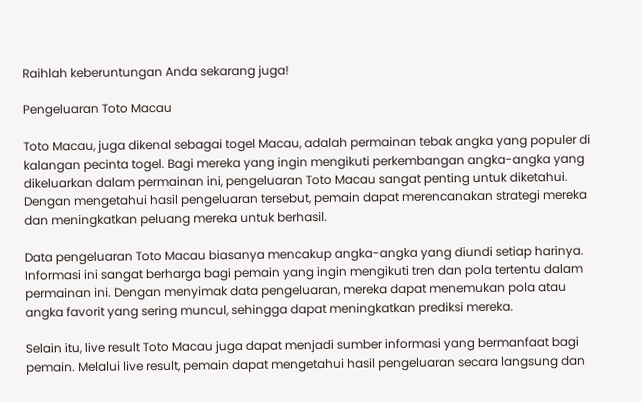Raihlah keberuntungan Anda sekarang juga!

Pengeluaran Toto Macau

Toto Macau, juga dikenal sebagai togel Macau, adalah permainan tebak angka yang populer di kalangan pecinta togel. Bagi mereka yang ingin mengikuti perkembangan angka-angka yang dikeluarkan dalam permainan ini, pengeluaran Toto Macau sangat penting untuk diketahui. Dengan mengetahui hasil pengeluaran tersebut, pemain dapat merencanakan strategi mereka dan meningkatkan peluang mereka untuk berhasil.

Data pengeluaran Toto Macau biasanya mencakup angka-angka yang diundi setiap harinya. Informasi ini sangat berharga bagi pemain yang ingin mengikuti tren dan pola tertentu dalam permainan ini. Dengan menyimak data pengeluaran, mereka dapat menemukan pola atau angka favorit yang sering muncul, sehingga dapat meningkatkan prediksi mereka.

Selain itu, live result Toto Macau juga dapat menjadi sumber informasi yang bermanfaat bagi pemain. Melalui live result, pemain dapat mengetahui hasil pengeluaran secara langsung dan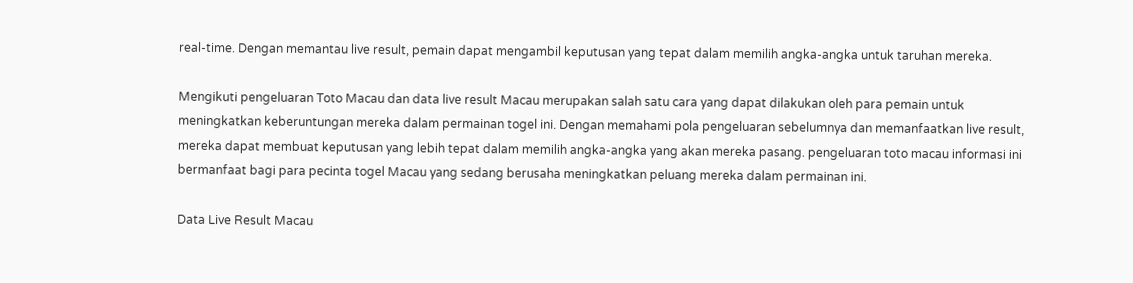real-time. Dengan memantau live result, pemain dapat mengambil keputusan yang tepat dalam memilih angka-angka untuk taruhan mereka.

Mengikuti pengeluaran Toto Macau dan data live result Macau merupakan salah satu cara yang dapat dilakukan oleh para pemain untuk meningkatkan keberuntungan mereka dalam permainan togel ini. Dengan memahami pola pengeluaran sebelumnya dan memanfaatkan live result, mereka dapat membuat keputusan yang lebih tepat dalam memilih angka-angka yang akan mereka pasang. pengeluaran toto macau informasi ini bermanfaat bagi para pecinta togel Macau yang sedang berusaha meningkatkan peluang mereka dalam permainan ini.

Data Live Result Macau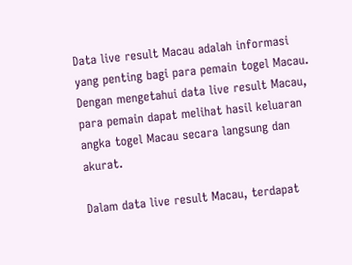Data live result Macau adalah informasi yang penting bagi para pemain togel Macau. Dengan mengetahui data live result Macau, para pemain dapat melihat hasil keluaran angka togel Macau secara langsung dan akurat.

Dalam data live result Macau, terdapat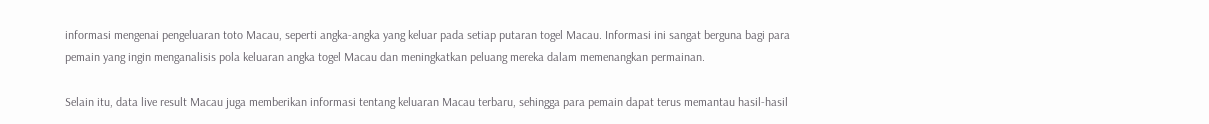informasi mengenai pengeluaran toto Macau, seperti angka-angka yang keluar pada setiap putaran togel Macau. Informasi ini sangat berguna bagi para pemain yang ingin menganalisis pola keluaran angka togel Macau dan meningkatkan peluang mereka dalam memenangkan permainan.

Selain itu, data live result Macau juga memberikan informasi tentang keluaran Macau terbaru, sehingga para pemain dapat terus memantau hasil-hasil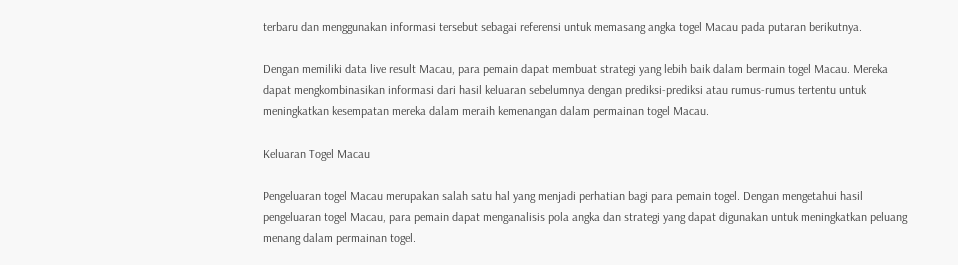terbaru dan menggunakan informasi tersebut sebagai referensi untuk memasang angka togel Macau pada putaran berikutnya.

Dengan memiliki data live result Macau, para pemain dapat membuat strategi yang lebih baik dalam bermain togel Macau. Mereka dapat mengkombinasikan informasi dari hasil keluaran sebelumnya dengan prediksi-prediksi atau rumus-rumus tertentu untuk meningkatkan kesempatan mereka dalam meraih kemenangan dalam permainan togel Macau.

Keluaran Togel Macau

Pengeluaran togel Macau merupakan salah satu hal yang menjadi perhatian bagi para pemain togel. Dengan mengetahui hasil pengeluaran togel Macau, para pemain dapat menganalisis pola angka dan strategi yang dapat digunakan untuk meningkatkan peluang menang dalam permainan togel.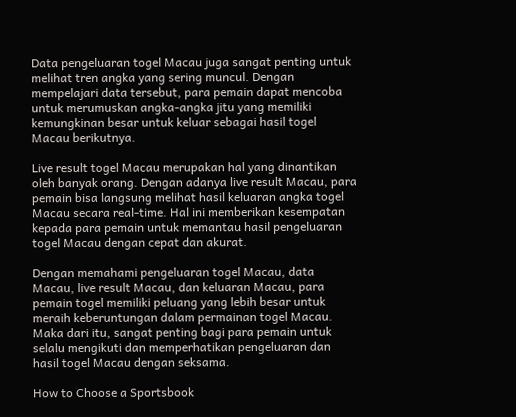Data pengeluaran togel Macau juga sangat penting untuk melihat tren angka yang sering muncul. Dengan mempelajari data tersebut, para pemain dapat mencoba untuk merumuskan angka-angka jitu yang memiliki kemungkinan besar untuk keluar sebagai hasil togel Macau berikutnya.

Live result togel Macau merupakan hal yang dinantikan oleh banyak orang. Dengan adanya live result Macau, para pemain bisa langsung melihat hasil keluaran angka togel Macau secara real-time. Hal ini memberikan kesempatan kepada para pemain untuk memantau hasil pengeluaran togel Macau dengan cepat dan akurat.

Dengan memahami pengeluaran togel Macau, data Macau, live result Macau, dan keluaran Macau, para pemain togel memiliki peluang yang lebih besar untuk meraih keberuntungan dalam permainan togel Macau. Maka dari itu, sangat penting bagi para pemain untuk selalu mengikuti dan memperhatikan pengeluaran dan hasil togel Macau dengan seksama.

How to Choose a Sportsbook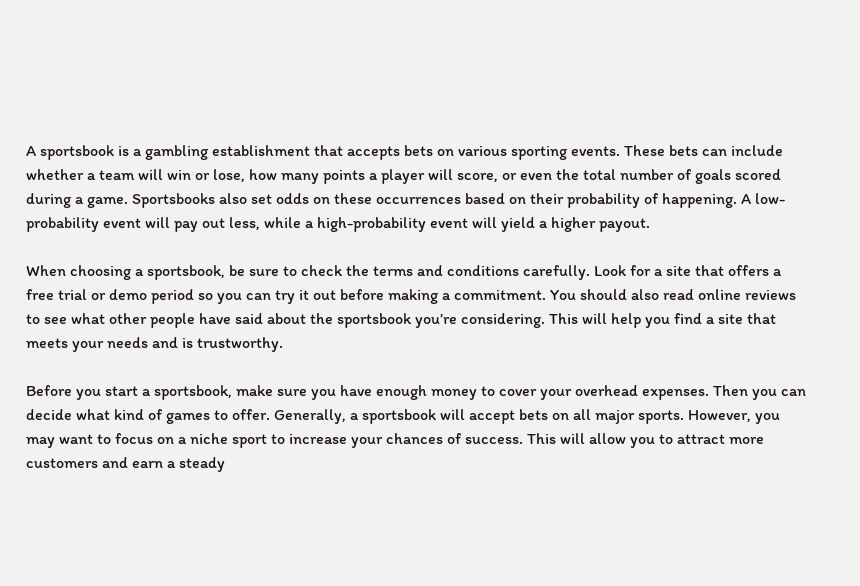A sportsbook is a gambling establishment that accepts bets on various sporting events. These bets can include whether a team will win or lose, how many points a player will score, or even the total number of goals scored during a game. Sportsbooks also set odds on these occurrences based on their probability of happening. A low-probability event will pay out less, while a high-probability event will yield a higher payout.

When choosing a sportsbook, be sure to check the terms and conditions carefully. Look for a site that offers a free trial or demo period so you can try it out before making a commitment. You should also read online reviews to see what other people have said about the sportsbook you’re considering. This will help you find a site that meets your needs and is trustworthy.

Before you start a sportsbook, make sure you have enough money to cover your overhead expenses. Then you can decide what kind of games to offer. Generally, a sportsbook will accept bets on all major sports. However, you may want to focus on a niche sport to increase your chances of success. This will allow you to attract more customers and earn a steady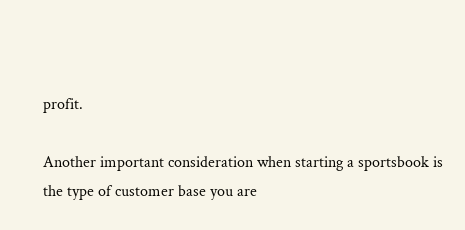profit.

Another important consideration when starting a sportsbook is the type of customer base you are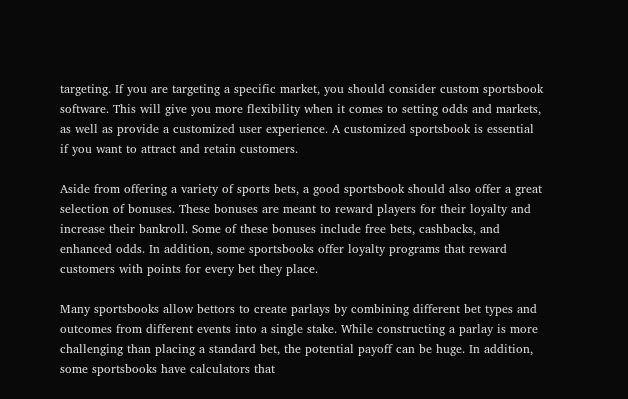targeting. If you are targeting a specific market, you should consider custom sportsbook software. This will give you more flexibility when it comes to setting odds and markets, as well as provide a customized user experience. A customized sportsbook is essential if you want to attract and retain customers.

Aside from offering a variety of sports bets, a good sportsbook should also offer a great selection of bonuses. These bonuses are meant to reward players for their loyalty and increase their bankroll. Some of these bonuses include free bets, cashbacks, and enhanced odds. In addition, some sportsbooks offer loyalty programs that reward customers with points for every bet they place.

Many sportsbooks allow bettors to create parlays by combining different bet types and outcomes from different events into a single stake. While constructing a parlay is more challenging than placing a standard bet, the potential payoff can be huge. In addition, some sportsbooks have calculators that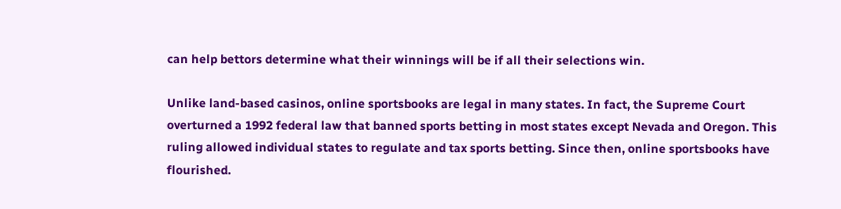can help bettors determine what their winnings will be if all their selections win.

Unlike land-based casinos, online sportsbooks are legal in many states. In fact, the Supreme Court overturned a 1992 federal law that banned sports betting in most states except Nevada and Oregon. This ruling allowed individual states to regulate and tax sports betting. Since then, online sportsbooks have flourished.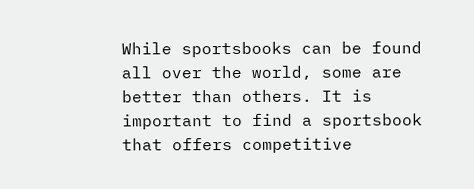While sportsbooks can be found all over the world, some are better than others. It is important to find a sportsbook that offers competitive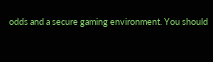odds and a secure gaming environment. You should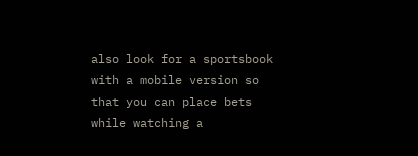also look for a sportsbook with a mobile version so that you can place bets while watching a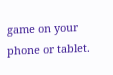game on your phone or tablet.